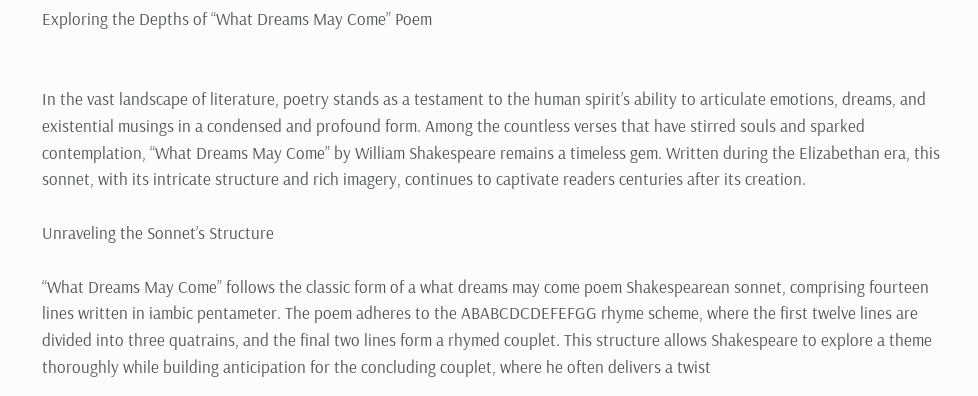Exploring the Depths of “What Dreams May Come” Poem


In the vast landscape of literature, poetry stands as a testament to the human spirit’s ability to articulate emotions, dreams, and existential musings in a condensed and profound form. Among the countless verses that have stirred souls and sparked contemplation, “What Dreams May Come” by William Shakespeare remains a timeless gem. Written during the Elizabethan era, this sonnet, with its intricate structure and rich imagery, continues to captivate readers centuries after its creation.

Unraveling the Sonnet’s Structure

“What Dreams May Come” follows the classic form of a what dreams may come poem Shakespearean sonnet, comprising fourteen lines written in iambic pentameter. The poem adheres to the ABABCDCDEFEFGG rhyme scheme, where the first twelve lines are divided into three quatrains, and the final two lines form a rhymed couplet. This structure allows Shakespeare to explore a theme thoroughly while building anticipation for the concluding couplet, where he often delivers a twist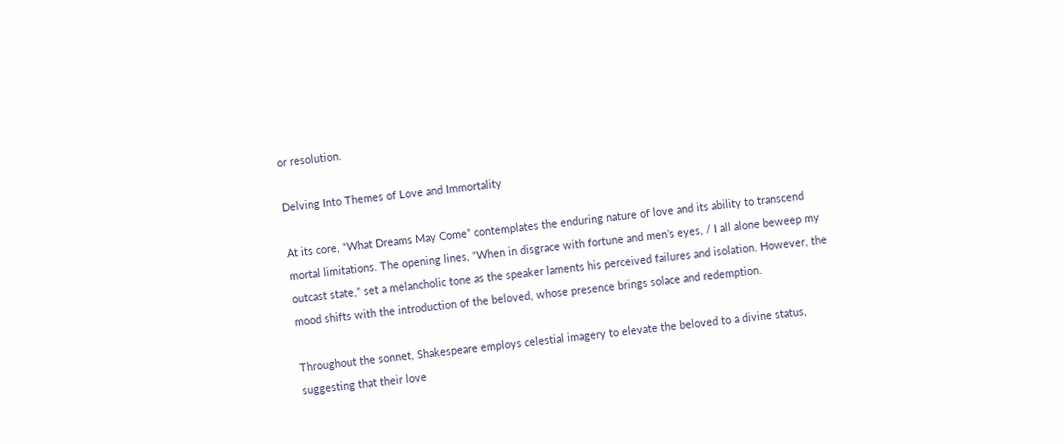or resolution.

Delving Into Themes of Love and Immortality

At its core, “What Dreams May Come” contemplates the enduring nature of love and its ability to transcend mortal limitations. The opening lines, “When in disgrace with fortune and men’s eyes, / I all alone beweep my outcast state,” set a melancholic tone as the speaker laments his perceived failures and isolation. However, the mood shifts with the introduction of the beloved, whose presence brings solace and redemption.

Throughout the sonnet, Shakespeare employs celestial imagery to elevate the beloved to a divine status, suggesting that their love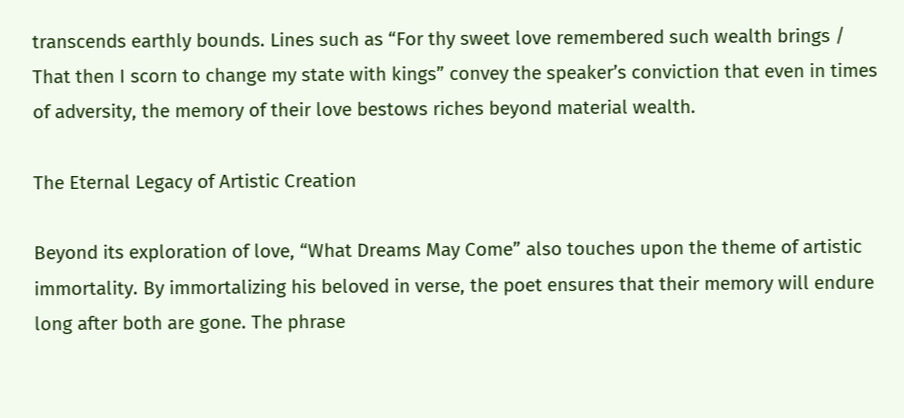transcends earthly bounds. Lines such as “For thy sweet love remembered such wealth brings / That then I scorn to change my state with kings” convey the speaker’s conviction that even in times of adversity, the memory of their love bestows riches beyond material wealth.

The Eternal Legacy of Artistic Creation

Beyond its exploration of love, “What Dreams May Come” also touches upon the theme of artistic immortality. By immortalizing his beloved in verse, the poet ensures that their memory will endure long after both are gone. The phrase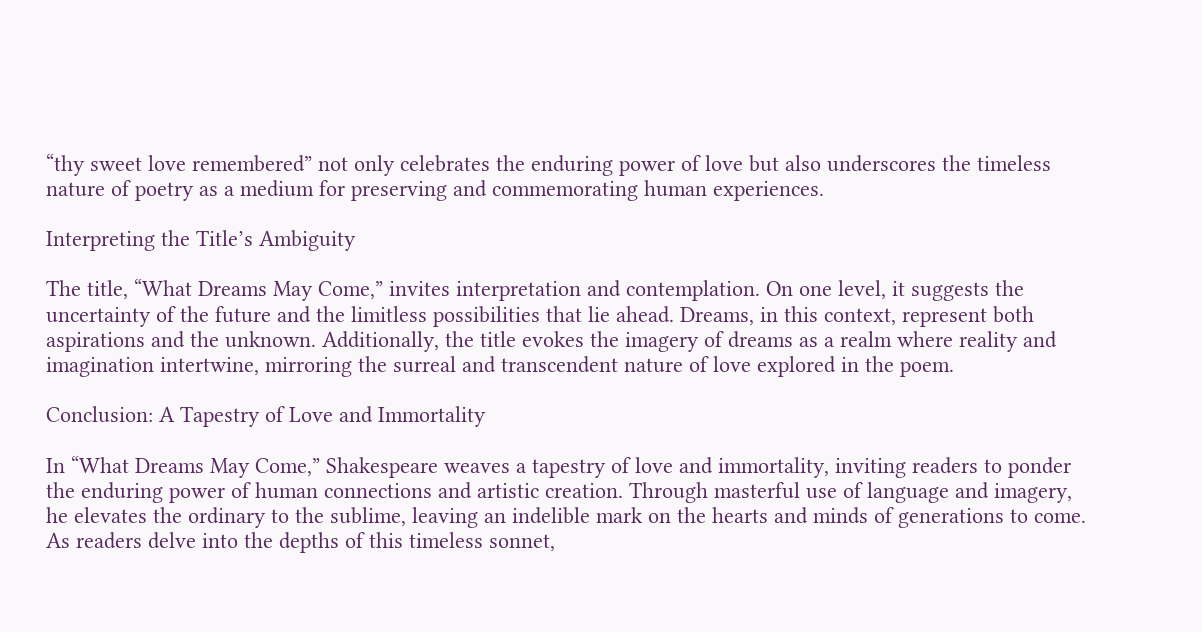“thy sweet love remembered” not only celebrates the enduring power of love but also underscores the timeless nature of poetry as a medium for preserving and commemorating human experiences.

Interpreting the Title’s Ambiguity

The title, “What Dreams May Come,” invites interpretation and contemplation. On one level, it suggests the uncertainty of the future and the limitless possibilities that lie ahead. Dreams, in this context, represent both aspirations and the unknown. Additionally, the title evokes the imagery of dreams as a realm where reality and imagination intertwine, mirroring the surreal and transcendent nature of love explored in the poem.

Conclusion: A Tapestry of Love and Immortality

In “What Dreams May Come,” Shakespeare weaves a tapestry of love and immortality, inviting readers to ponder the enduring power of human connections and artistic creation. Through masterful use of language and imagery, he elevates the ordinary to the sublime, leaving an indelible mark on the hearts and minds of generations to come. As readers delve into the depths of this timeless sonnet,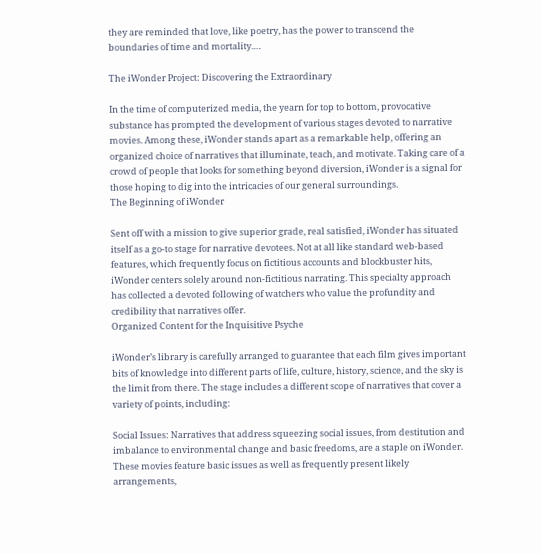they are reminded that love, like poetry, has the power to transcend the boundaries of time and mortality.…

The iWonder Project: Discovering the Extraordinary

In the time of computerized media, the yearn for top to bottom, provocative substance has prompted the development of various stages devoted to narrative movies. Among these, iWonder stands apart as a remarkable help, offering an organized choice of narratives that illuminate, teach, and motivate. Taking care of a crowd of people that looks for something beyond diversion, iWonder is a signal for those hoping to dig into the intricacies of our general surroundings.
The Beginning of iWonder

Sent off with a mission to give superior grade, real satisfied, iWonder has situated itself as a go-to stage for narrative devotees. Not at all like standard web-based features, which frequently focus on fictitious accounts and blockbuster hits, iWonder centers solely around non-fictitious narrating. This specialty approach has collected a devoted following of watchers who value the profundity and credibility that narratives offer.
Organized Content for the Inquisitive Psyche

iWonder’s library is carefully arranged to guarantee that each film gives important bits of knowledge into different parts of life, culture, history, science, and the sky is the limit from there. The stage includes a different scope of narratives that cover a variety of points, including:

Social Issues: Narratives that address squeezing social issues, from destitution and imbalance to environmental change and basic freedoms, are a staple on iWonder. These movies feature basic issues as well as frequently present likely arrangements,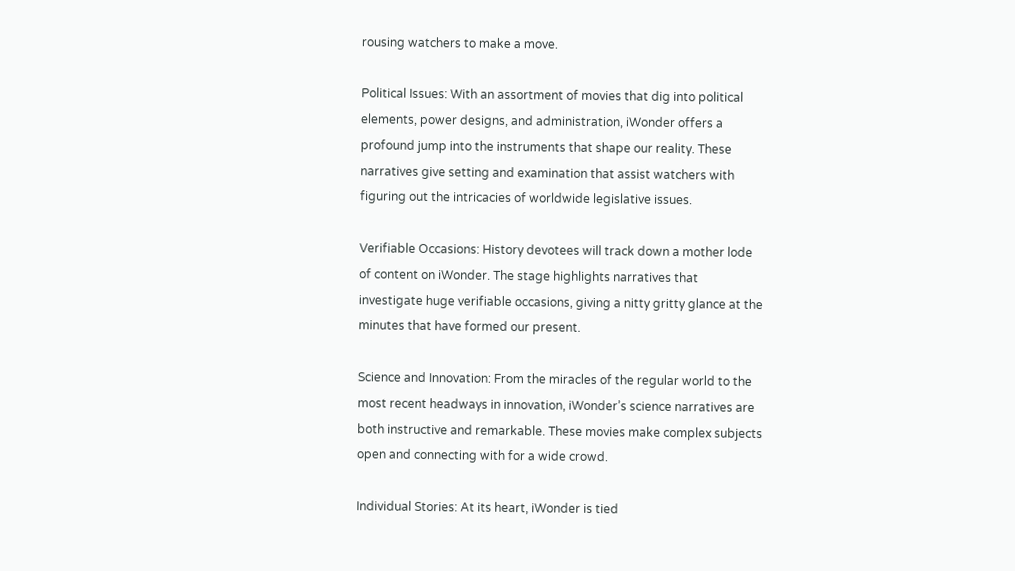rousing watchers to make a move.

Political Issues: With an assortment of movies that dig into political elements, power designs, and administration, iWonder offers a profound jump into the instruments that shape our reality. These narratives give setting and examination that assist watchers with figuring out the intricacies of worldwide legislative issues.

Verifiable Occasions: History devotees will track down a mother lode of content on iWonder. The stage highlights narratives that investigate huge verifiable occasions, giving a nitty gritty glance at the minutes that have formed our present.

Science and Innovation: From the miracles of the regular world to the most recent headways in innovation, iWonder’s science narratives are both instructive and remarkable. These movies make complex subjects open and connecting with for a wide crowd.

Individual Stories: At its heart, iWonder is tied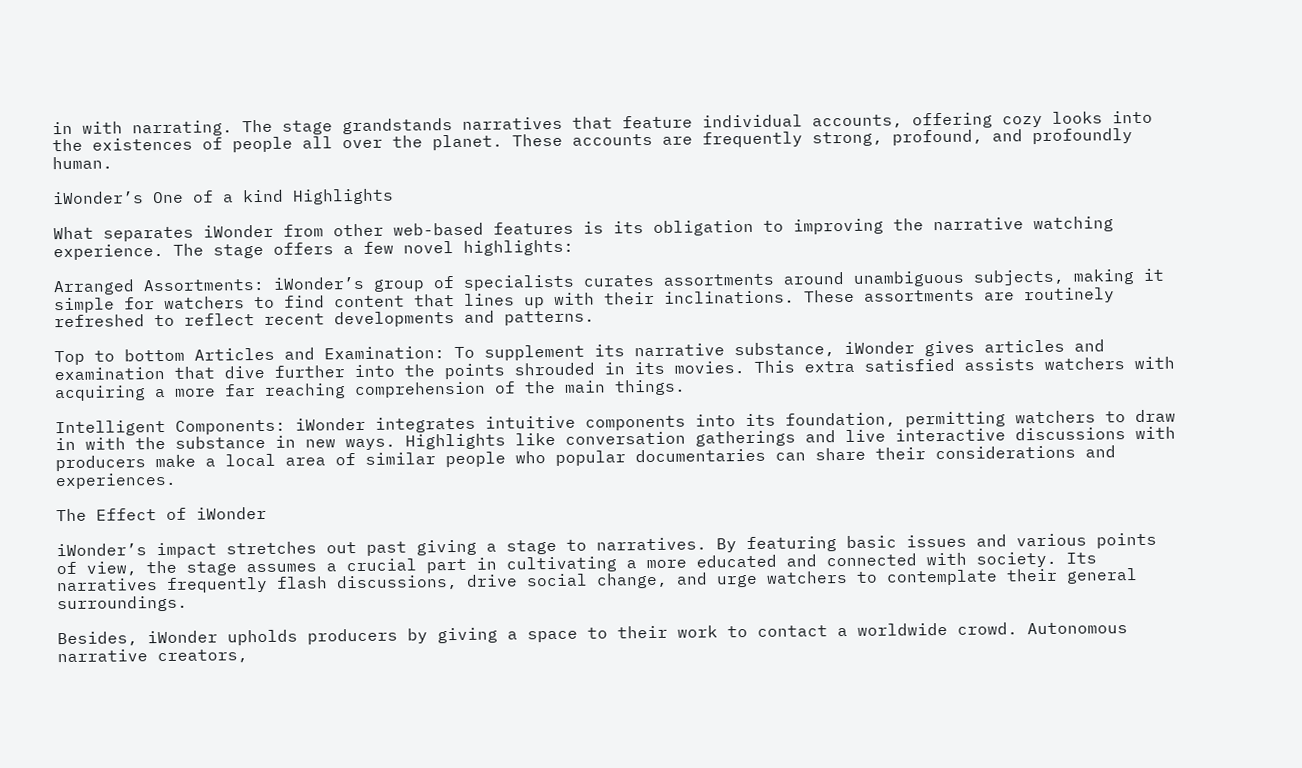in with narrating. The stage grandstands narratives that feature individual accounts, offering cozy looks into the existences of people all over the planet. These accounts are frequently strong, profound, and profoundly human.

iWonder’s One of a kind Highlights

What separates iWonder from other web-based features is its obligation to improving the narrative watching experience. The stage offers a few novel highlights:

Arranged Assortments: iWonder’s group of specialists curates assortments around unambiguous subjects, making it simple for watchers to find content that lines up with their inclinations. These assortments are routinely refreshed to reflect recent developments and patterns.

Top to bottom Articles and Examination: To supplement its narrative substance, iWonder gives articles and examination that dive further into the points shrouded in its movies. This extra satisfied assists watchers with acquiring a more far reaching comprehension of the main things.

Intelligent Components: iWonder integrates intuitive components into its foundation, permitting watchers to draw in with the substance in new ways. Highlights like conversation gatherings and live interactive discussions with producers make a local area of similar people who popular documentaries can share their considerations and experiences.

The Effect of iWonder

iWonder’s impact stretches out past giving a stage to narratives. By featuring basic issues and various points of view, the stage assumes a crucial part in cultivating a more educated and connected with society. Its narratives frequently flash discussions, drive social change, and urge watchers to contemplate their general surroundings.

Besides, iWonder upholds producers by giving a space to their work to contact a worldwide crowd. Autonomous narrative creators,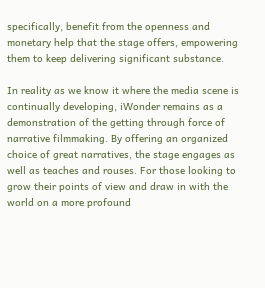specifically, benefit from the openness and monetary help that the stage offers, empowering them to keep delivering significant substance.

In reality as we know it where the media scene is continually developing, iWonder remains as a demonstration of the getting through force of narrative filmmaking. By offering an organized choice of great narratives, the stage engages as well as teaches and rouses. For those looking to grow their points of view and draw in with the world on a more profound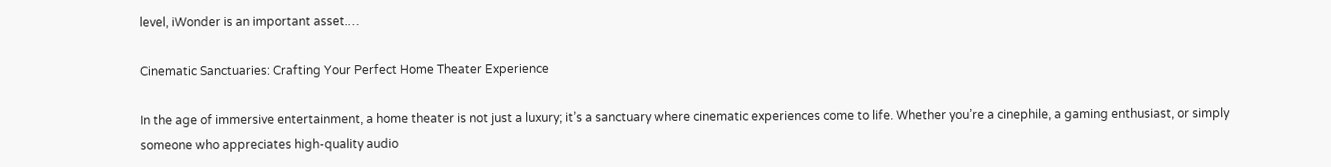level, iWonder is an important asset.…

Cinematic Sanctuaries: Crafting Your Perfect Home Theater Experience

In the age of immersive entertainment, a home theater is not just a luxury; it’s a sanctuary where cinematic experiences come to life. Whether you’re a cinephile, a gaming enthusiast, or simply someone who appreciates high-quality audio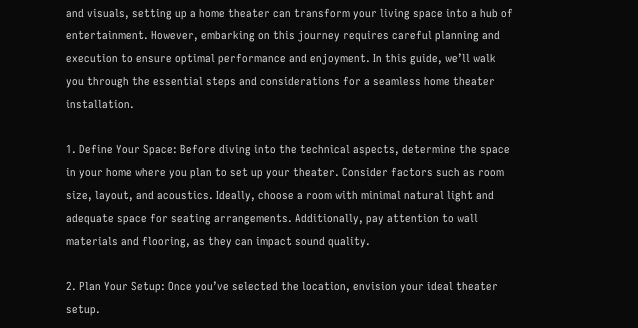and visuals, setting up a home theater can transform your living space into a hub of entertainment. However, embarking on this journey requires careful planning and execution to ensure optimal performance and enjoyment. In this guide, we’ll walk you through the essential steps and considerations for a seamless home theater installation.

1. Define Your Space: Before diving into the technical aspects, determine the space in your home where you plan to set up your theater. Consider factors such as room size, layout, and acoustics. Ideally, choose a room with minimal natural light and adequate space for seating arrangements. Additionally, pay attention to wall materials and flooring, as they can impact sound quality.

2. Plan Your Setup: Once you’ve selected the location, envision your ideal theater setup.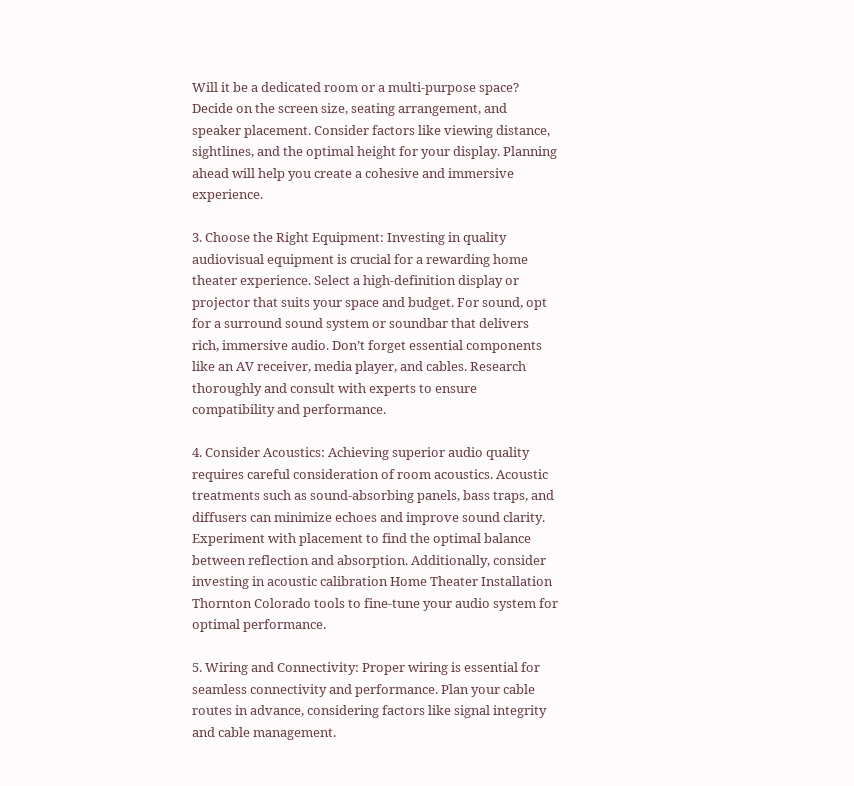Will it be a dedicated room or a multi-purpose space? Decide on the screen size, seating arrangement, and speaker placement. Consider factors like viewing distance, sightlines, and the optimal height for your display. Planning ahead will help you create a cohesive and immersive experience.

3. Choose the Right Equipment: Investing in quality audiovisual equipment is crucial for a rewarding home theater experience. Select a high-definition display or projector that suits your space and budget. For sound, opt for a surround sound system or soundbar that delivers rich, immersive audio. Don’t forget essential components like an AV receiver, media player, and cables. Research thoroughly and consult with experts to ensure compatibility and performance.

4. Consider Acoustics: Achieving superior audio quality requires careful consideration of room acoustics. Acoustic treatments such as sound-absorbing panels, bass traps, and diffusers can minimize echoes and improve sound clarity. Experiment with placement to find the optimal balance between reflection and absorption. Additionally, consider investing in acoustic calibration Home Theater Installation Thornton Colorado tools to fine-tune your audio system for optimal performance.

5. Wiring and Connectivity: Proper wiring is essential for seamless connectivity and performance. Plan your cable routes in advance, considering factors like signal integrity and cable management.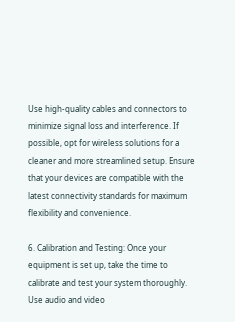Use high-quality cables and connectors to minimize signal loss and interference. If possible, opt for wireless solutions for a cleaner and more streamlined setup. Ensure that your devices are compatible with the latest connectivity standards for maximum flexibility and convenience.

6. Calibration and Testing: Once your equipment is set up, take the time to calibrate and test your system thoroughly. Use audio and video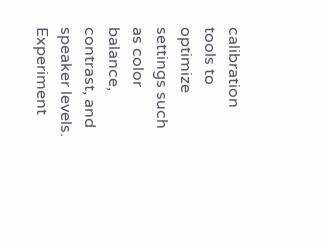calibration tools to optimize settings such as color balance, contrast, and speaker levels. Experiment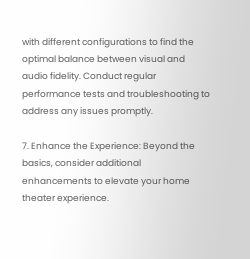with different configurations to find the optimal balance between visual and audio fidelity. Conduct regular performance tests and troubleshooting to address any issues promptly.

7. Enhance the Experience: Beyond the basics, consider additional enhancements to elevate your home theater experience.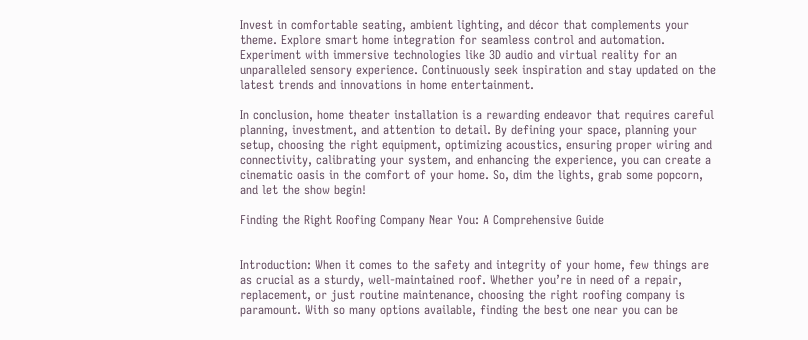Invest in comfortable seating, ambient lighting, and décor that complements your theme. Explore smart home integration for seamless control and automation. Experiment with immersive technologies like 3D audio and virtual reality for an unparalleled sensory experience. Continuously seek inspiration and stay updated on the latest trends and innovations in home entertainment.

In conclusion, home theater installation is a rewarding endeavor that requires careful planning, investment, and attention to detail. By defining your space, planning your setup, choosing the right equipment, optimizing acoustics, ensuring proper wiring and connectivity, calibrating your system, and enhancing the experience, you can create a cinematic oasis in the comfort of your home. So, dim the lights, grab some popcorn, and let the show begin!

Finding the Right Roofing Company Near You: A Comprehensive Guide


Introduction: When it comes to the safety and integrity of your home, few things are as crucial as a sturdy, well-maintained roof. Whether you’re in need of a repair, replacement, or just routine maintenance, choosing the right roofing company is paramount. With so many options available, finding the best one near you can be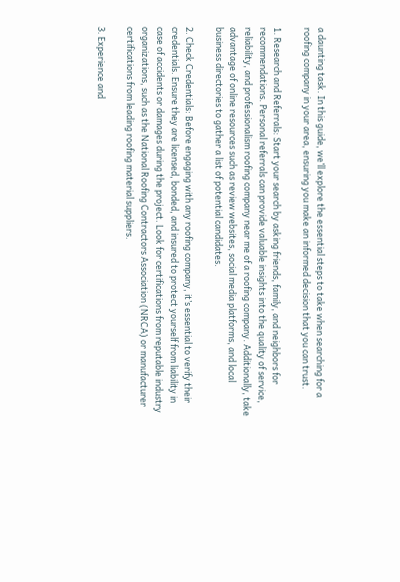a daunting task. In this guide, we’ll explore the essential steps to take when searching for a roofing company in your area, ensuring you make an informed decision that you can trust.

1. Research and Referrals: Start your search by asking friends, family, and neighbors for recommendations. Personal referrals can provide valuable insights into the quality of service, reliability, and professionalism roofing company near me of a roofing company. Additionally, take advantage of online resources such as review websites, social media platforms, and local business directories to gather a list of potential candidates.

2. Check Credentials: Before engaging with any roofing company, it’s essential to verify their credentials. Ensure they are licensed, bonded, and insured to protect yourself from liability in case of accidents or damages during the project. Look for certifications from reputable industry organizations, such as the National Roofing Contractors Association (NRCA) or manufacturer certifications from leading roofing material suppliers.

3. Experience and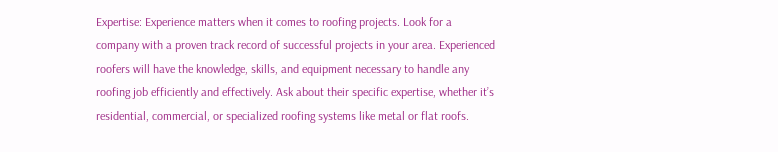Expertise: Experience matters when it comes to roofing projects. Look for a company with a proven track record of successful projects in your area. Experienced roofers will have the knowledge, skills, and equipment necessary to handle any roofing job efficiently and effectively. Ask about their specific expertise, whether it’s residential, commercial, or specialized roofing systems like metal or flat roofs.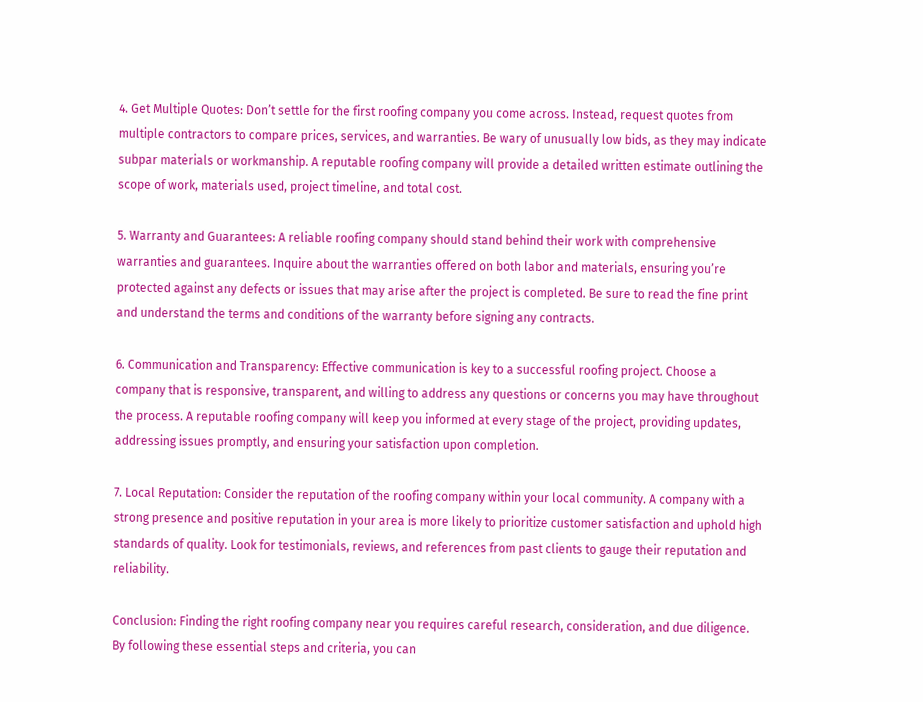4. Get Multiple Quotes: Don’t settle for the first roofing company you come across. Instead, request quotes from multiple contractors to compare prices, services, and warranties. Be wary of unusually low bids, as they may indicate subpar materials or workmanship. A reputable roofing company will provide a detailed written estimate outlining the scope of work, materials used, project timeline, and total cost.

5. Warranty and Guarantees: A reliable roofing company should stand behind their work with comprehensive warranties and guarantees. Inquire about the warranties offered on both labor and materials, ensuring you’re protected against any defects or issues that may arise after the project is completed. Be sure to read the fine print and understand the terms and conditions of the warranty before signing any contracts.

6. Communication and Transparency: Effective communication is key to a successful roofing project. Choose a company that is responsive, transparent, and willing to address any questions or concerns you may have throughout the process. A reputable roofing company will keep you informed at every stage of the project, providing updates, addressing issues promptly, and ensuring your satisfaction upon completion.

7. Local Reputation: Consider the reputation of the roofing company within your local community. A company with a strong presence and positive reputation in your area is more likely to prioritize customer satisfaction and uphold high standards of quality. Look for testimonials, reviews, and references from past clients to gauge their reputation and reliability.

Conclusion: Finding the right roofing company near you requires careful research, consideration, and due diligence. By following these essential steps and criteria, you can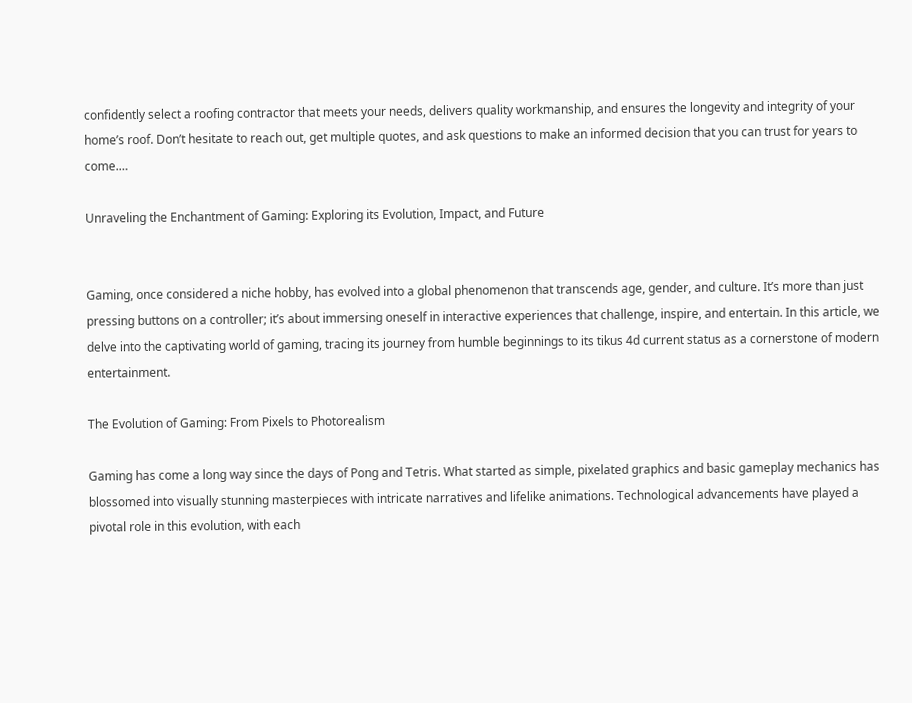confidently select a roofing contractor that meets your needs, delivers quality workmanship, and ensures the longevity and integrity of your home’s roof. Don’t hesitate to reach out, get multiple quotes, and ask questions to make an informed decision that you can trust for years to come.…

Unraveling the Enchantment of Gaming: Exploring its Evolution, Impact, and Future


Gaming, once considered a niche hobby, has evolved into a global phenomenon that transcends age, gender, and culture. It’s more than just pressing buttons on a controller; it’s about immersing oneself in interactive experiences that challenge, inspire, and entertain. In this article, we delve into the captivating world of gaming, tracing its journey from humble beginnings to its tikus 4d current status as a cornerstone of modern entertainment.

The Evolution of Gaming: From Pixels to Photorealism

Gaming has come a long way since the days of Pong and Tetris. What started as simple, pixelated graphics and basic gameplay mechanics has blossomed into visually stunning masterpieces with intricate narratives and lifelike animations. Technological advancements have played a pivotal role in this evolution, with each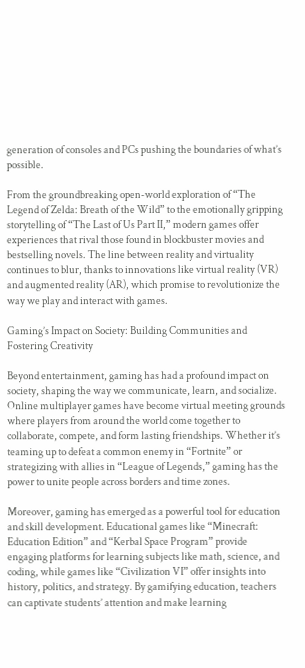generation of consoles and PCs pushing the boundaries of what’s possible.

From the groundbreaking open-world exploration of “The Legend of Zelda: Breath of the Wild” to the emotionally gripping storytelling of “The Last of Us Part II,” modern games offer experiences that rival those found in blockbuster movies and bestselling novels. The line between reality and virtuality continues to blur, thanks to innovations like virtual reality (VR) and augmented reality (AR), which promise to revolutionize the way we play and interact with games.

Gaming’s Impact on Society: Building Communities and Fostering Creativity

Beyond entertainment, gaming has had a profound impact on society, shaping the way we communicate, learn, and socialize. Online multiplayer games have become virtual meeting grounds where players from around the world come together to collaborate, compete, and form lasting friendships. Whether it’s teaming up to defeat a common enemy in “Fortnite” or strategizing with allies in “League of Legends,” gaming has the power to unite people across borders and time zones.

Moreover, gaming has emerged as a powerful tool for education and skill development. Educational games like “Minecraft: Education Edition” and “Kerbal Space Program” provide engaging platforms for learning subjects like math, science, and coding, while games like “Civilization VI” offer insights into history, politics, and strategy. By gamifying education, teachers can captivate students’ attention and make learning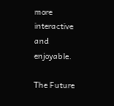more interactive and enjoyable.

The Future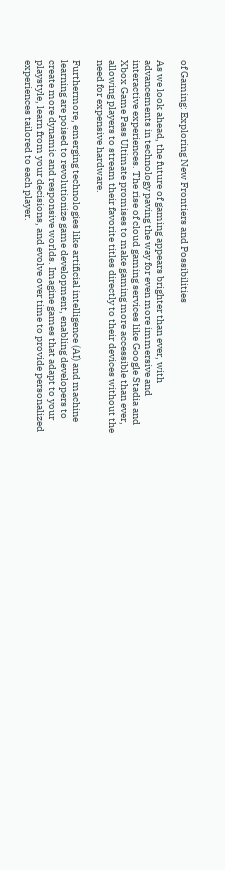of Gaming: Exploring New Frontiers and Possibilities

As we look ahead, the future of gaming appears brighter than ever, with advancements in technology paving the way for even more immersive and interactive experiences. The rise of cloud gaming services like Google Stadia and Xbox Game Pass Ultimate promises to make gaming more accessible than ever, allowing players to stream their favorite titles directly to their devices without the need for expensive hardware.

Furthermore, emerging technologies like artificial intelligence (AI) and machine learning are poised to revolutionize game development, enabling developers to create more dynamic and responsive worlds. Imagine games that adapt to your playstyle, learn from your decisions, and evolve over time to provide personalized experiences tailored to each player.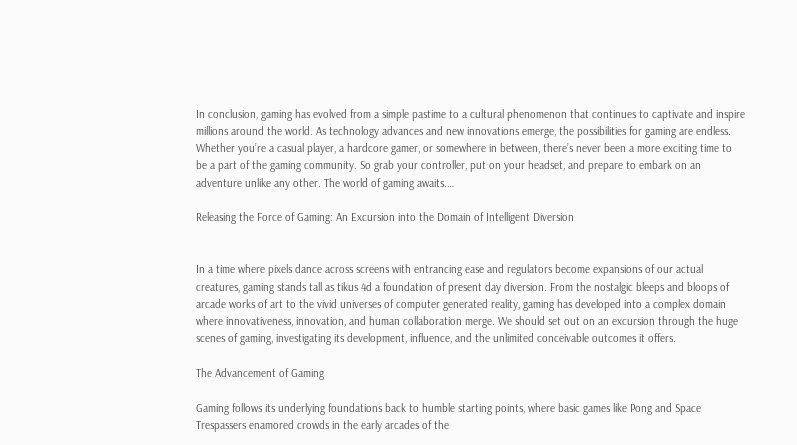In conclusion, gaming has evolved from a simple pastime to a cultural phenomenon that continues to captivate and inspire millions around the world. As technology advances and new innovations emerge, the possibilities for gaming are endless. Whether you’re a casual player, a hardcore gamer, or somewhere in between, there’s never been a more exciting time to be a part of the gaming community. So grab your controller, put on your headset, and prepare to embark on an adventure unlike any other. The world of gaming awaits.…

Releasing the Force of Gaming: An Excursion into the Domain of Intelligent Diversion


In a time where pixels dance across screens with entrancing ease and regulators become expansions of our actual creatures, gaming stands tall as tikus 4d a foundation of present day diversion. From the nostalgic bleeps and bloops of arcade works of art to the vivid universes of computer generated reality, gaming has developed into a complex domain where innovativeness, innovation, and human collaboration merge. We should set out on an excursion through the huge scenes of gaming, investigating its development, influence, and the unlimited conceivable outcomes it offers.

The Advancement of Gaming

Gaming follows its underlying foundations back to humble starting points, where basic games like Pong and Space Trespassers enamored crowds in the early arcades of the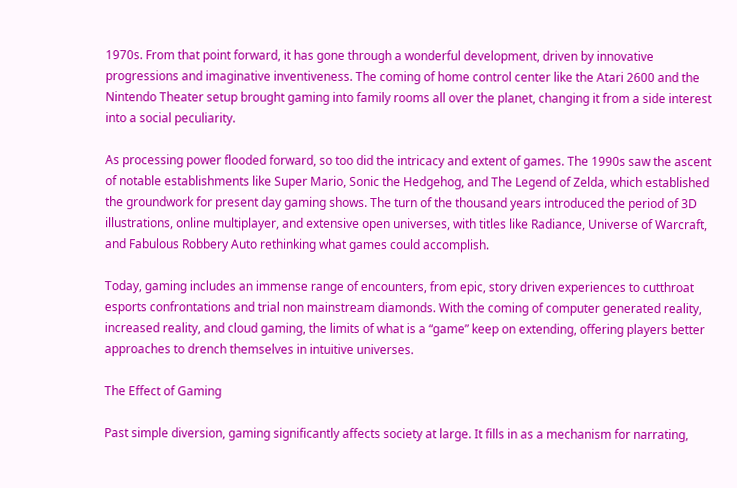1970s. From that point forward, it has gone through a wonderful development, driven by innovative progressions and imaginative inventiveness. The coming of home control center like the Atari 2600 and the Nintendo Theater setup brought gaming into family rooms all over the planet, changing it from a side interest into a social peculiarity.

As processing power flooded forward, so too did the intricacy and extent of games. The 1990s saw the ascent of notable establishments like Super Mario, Sonic the Hedgehog, and The Legend of Zelda, which established the groundwork for present day gaming shows. The turn of the thousand years introduced the period of 3D illustrations, online multiplayer, and extensive open universes, with titles like Radiance, Universe of Warcraft, and Fabulous Robbery Auto rethinking what games could accomplish.

Today, gaming includes an immense range of encounters, from epic, story driven experiences to cutthroat esports confrontations and trial non mainstream diamonds. With the coming of computer generated reality, increased reality, and cloud gaming, the limits of what is a “game” keep on extending, offering players better approaches to drench themselves in intuitive universes.

The Effect of Gaming

Past simple diversion, gaming significantly affects society at large. It fills in as a mechanism for narrating,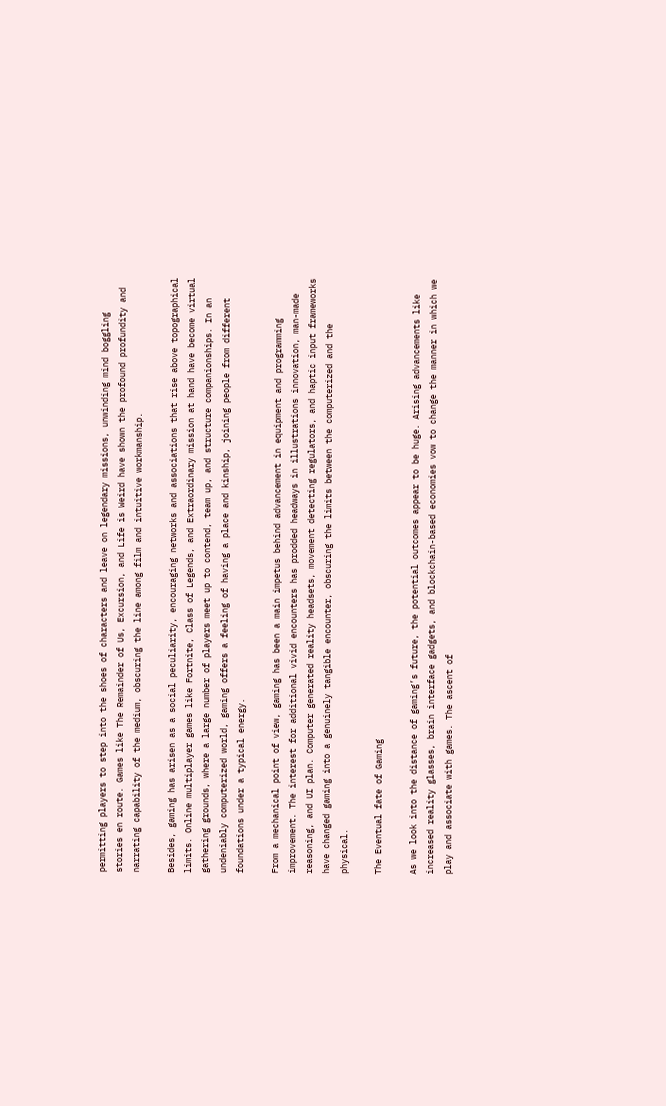permitting players to step into the shoes of characters and leave on legendary missions, unwinding mind boggling stories en route. Games like The Remainder of Us, Excursion, and Life is Weird have shown the profound profundity and narrating capability of the medium, obscuring the line among film and intuitive workmanship.

Besides, gaming has arisen as a social peculiarity, encouraging networks and associations that rise above topographical limits. Online multiplayer games like Fortnite, Class of Legends, and Extraordinary mission at hand have become virtual gathering grounds, where a large number of players meet up to contend, team up, and structure companionships. In an undeniably computerized world, gaming offers a feeling of having a place and kinship, joining people from different foundations under a typical energy.

From a mechanical point of view, gaming has been a main impetus behind advancement in equipment and programming improvement. The interest for additional vivid encounters has prodded headways in illustrations innovation, man-made reasoning, and UI plan. Computer generated reality headsets, movement detecting regulators, and haptic input frameworks have changed gaming into a genuinely tangible encounter, obscuring the limits between the computerized and the physical.

The Eventual fate of Gaming

As we look into the distance of gaming’s future, the potential outcomes appear to be huge. Arising advancements like increased reality glasses, brain interface gadgets, and blockchain-based economies vow to change the manner in which we play and associate with games. The ascent of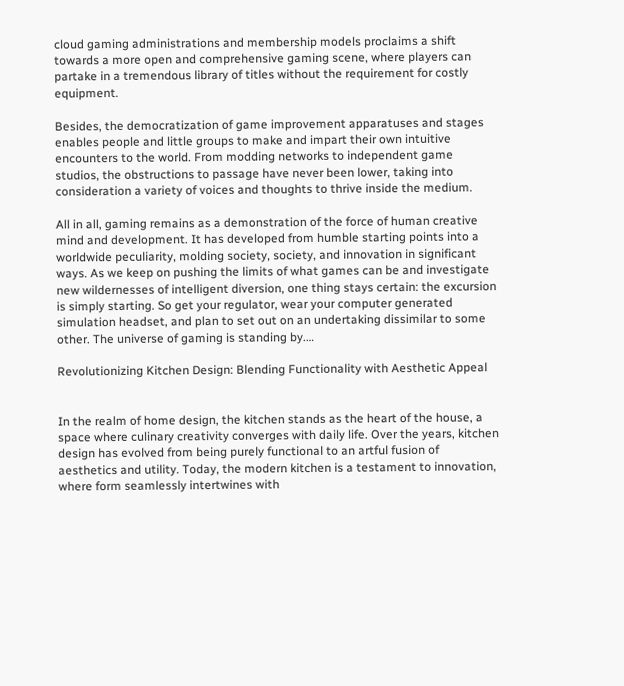cloud gaming administrations and membership models proclaims a shift towards a more open and comprehensive gaming scene, where players can partake in a tremendous library of titles without the requirement for costly equipment.

Besides, the democratization of game improvement apparatuses and stages enables people and little groups to make and impart their own intuitive encounters to the world. From modding networks to independent game studios, the obstructions to passage have never been lower, taking into consideration a variety of voices and thoughts to thrive inside the medium.

All in all, gaming remains as a demonstration of the force of human creative mind and development. It has developed from humble starting points into a worldwide peculiarity, molding society, society, and innovation in significant ways. As we keep on pushing the limits of what games can be and investigate new wildernesses of intelligent diversion, one thing stays certain: the excursion is simply starting. So get your regulator, wear your computer generated simulation headset, and plan to set out on an undertaking dissimilar to some other. The universe of gaming is standing by.…

Revolutionizing Kitchen Design: Blending Functionality with Aesthetic Appeal


In the realm of home design, the kitchen stands as the heart of the house, a space where culinary creativity converges with daily life. Over the years, kitchen design has evolved from being purely functional to an artful fusion of aesthetics and utility. Today, the modern kitchen is a testament to innovation, where form seamlessly intertwines with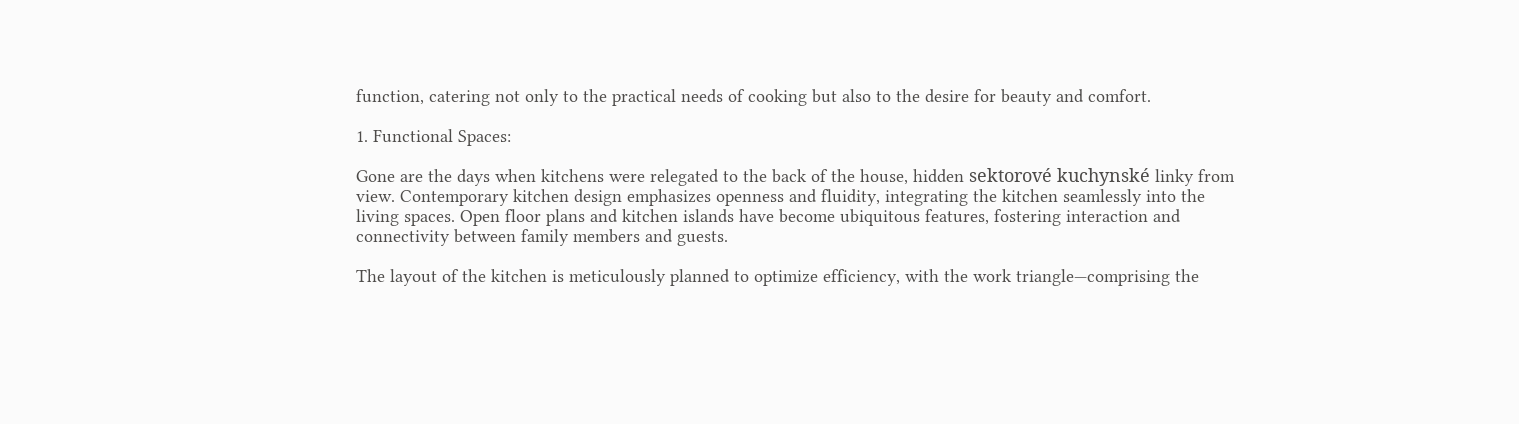function, catering not only to the practical needs of cooking but also to the desire for beauty and comfort.

1. Functional Spaces:

Gone are the days when kitchens were relegated to the back of the house, hidden sektorové kuchynské linky from view. Contemporary kitchen design emphasizes openness and fluidity, integrating the kitchen seamlessly into the living spaces. Open floor plans and kitchen islands have become ubiquitous features, fostering interaction and connectivity between family members and guests.

The layout of the kitchen is meticulously planned to optimize efficiency, with the work triangle—comprising the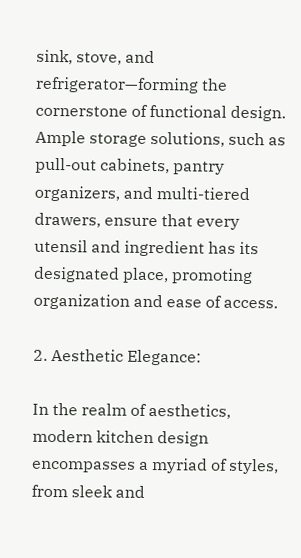sink, stove, and refrigerator—forming the cornerstone of functional design. Ample storage solutions, such as pull-out cabinets, pantry organizers, and multi-tiered drawers, ensure that every utensil and ingredient has its designated place, promoting organization and ease of access.

2. Aesthetic Elegance:

In the realm of aesthetics, modern kitchen design encompasses a myriad of styles, from sleek and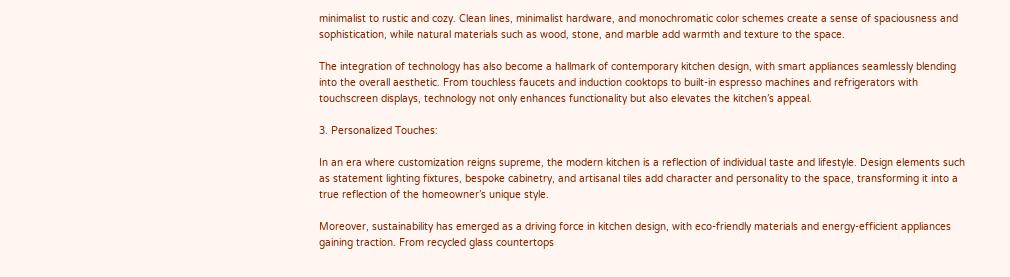minimalist to rustic and cozy. Clean lines, minimalist hardware, and monochromatic color schemes create a sense of spaciousness and sophistication, while natural materials such as wood, stone, and marble add warmth and texture to the space.

The integration of technology has also become a hallmark of contemporary kitchen design, with smart appliances seamlessly blending into the overall aesthetic. From touchless faucets and induction cooktops to built-in espresso machines and refrigerators with touchscreen displays, technology not only enhances functionality but also elevates the kitchen’s appeal.

3. Personalized Touches:

In an era where customization reigns supreme, the modern kitchen is a reflection of individual taste and lifestyle. Design elements such as statement lighting fixtures, bespoke cabinetry, and artisanal tiles add character and personality to the space, transforming it into a true reflection of the homeowner’s unique style.

Moreover, sustainability has emerged as a driving force in kitchen design, with eco-friendly materials and energy-efficient appliances gaining traction. From recycled glass countertops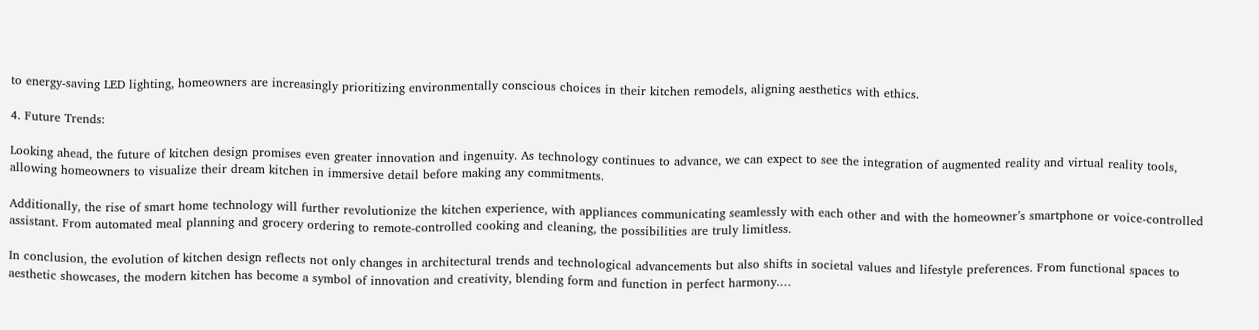to energy-saving LED lighting, homeowners are increasingly prioritizing environmentally conscious choices in their kitchen remodels, aligning aesthetics with ethics.

4. Future Trends:

Looking ahead, the future of kitchen design promises even greater innovation and ingenuity. As technology continues to advance, we can expect to see the integration of augmented reality and virtual reality tools, allowing homeowners to visualize their dream kitchen in immersive detail before making any commitments.

Additionally, the rise of smart home technology will further revolutionize the kitchen experience, with appliances communicating seamlessly with each other and with the homeowner’s smartphone or voice-controlled assistant. From automated meal planning and grocery ordering to remote-controlled cooking and cleaning, the possibilities are truly limitless.

In conclusion, the evolution of kitchen design reflects not only changes in architectural trends and technological advancements but also shifts in societal values and lifestyle preferences. From functional spaces to aesthetic showcases, the modern kitchen has become a symbol of innovation and creativity, blending form and function in perfect harmony.…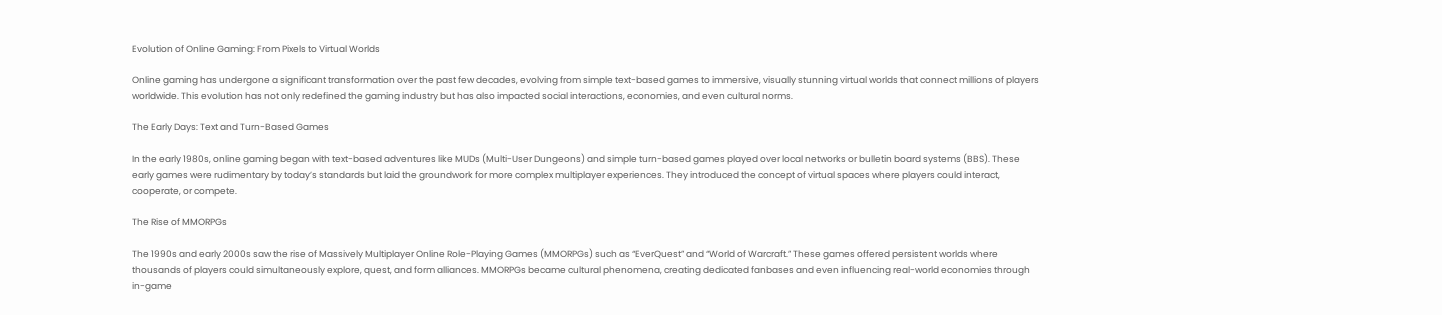Evolution of Online Gaming: From Pixels to Virtual Worlds

Online gaming has undergone a significant transformation over the past few decades, evolving from simple text-based games to immersive, visually stunning virtual worlds that connect millions of players worldwide. This evolution has not only redefined the gaming industry but has also impacted social interactions, economies, and even cultural norms.

The Early Days: Text and Turn-Based Games

In the early 1980s, online gaming began with text-based adventures like MUDs (Multi-User Dungeons) and simple turn-based games played over local networks or bulletin board systems (BBS). These early games were rudimentary by today’s standards but laid the groundwork for more complex multiplayer experiences. They introduced the concept of virtual spaces where players could interact, cooperate, or compete.

The Rise of MMORPGs

The 1990s and early 2000s saw the rise of Massively Multiplayer Online Role-Playing Games (MMORPGs) such as “EverQuest” and “World of Warcraft.” These games offered persistent worlds where thousands of players could simultaneously explore, quest, and form alliances. MMORPGs became cultural phenomena, creating dedicated fanbases and even influencing real-world economies through in-game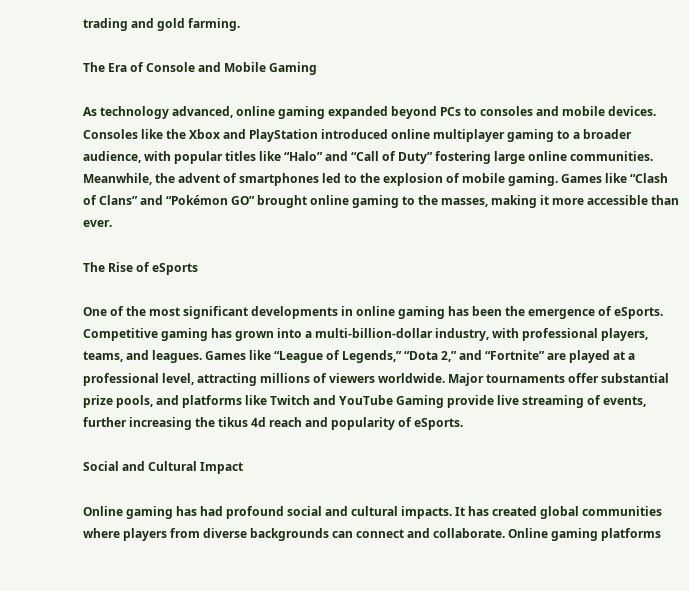trading and gold farming.

The Era of Console and Mobile Gaming

As technology advanced, online gaming expanded beyond PCs to consoles and mobile devices. Consoles like the Xbox and PlayStation introduced online multiplayer gaming to a broader audience, with popular titles like “Halo” and “Call of Duty” fostering large online communities. Meanwhile, the advent of smartphones led to the explosion of mobile gaming. Games like “Clash of Clans” and “Pokémon GO” brought online gaming to the masses, making it more accessible than ever.

The Rise of eSports

One of the most significant developments in online gaming has been the emergence of eSports. Competitive gaming has grown into a multi-billion-dollar industry, with professional players, teams, and leagues. Games like “League of Legends,” “Dota 2,” and “Fortnite” are played at a professional level, attracting millions of viewers worldwide. Major tournaments offer substantial prize pools, and platforms like Twitch and YouTube Gaming provide live streaming of events, further increasing the tikus 4d reach and popularity of eSports.

Social and Cultural Impact

Online gaming has had profound social and cultural impacts. It has created global communities where players from diverse backgrounds can connect and collaborate. Online gaming platforms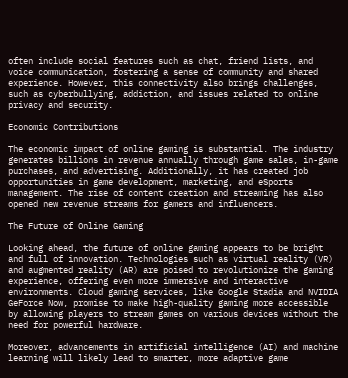often include social features such as chat, friend lists, and voice communication, fostering a sense of community and shared experience. However, this connectivity also brings challenges, such as cyberbullying, addiction, and issues related to online privacy and security.

Economic Contributions

The economic impact of online gaming is substantial. The industry generates billions in revenue annually through game sales, in-game purchases, and advertising. Additionally, it has created job opportunities in game development, marketing, and eSports management. The rise of content creation and streaming has also opened new revenue streams for gamers and influencers.

The Future of Online Gaming

Looking ahead, the future of online gaming appears to be bright and full of innovation. Technologies such as virtual reality (VR) and augmented reality (AR) are poised to revolutionize the gaming experience, offering even more immersive and interactive environments. Cloud gaming services, like Google Stadia and NVIDIA GeForce Now, promise to make high-quality gaming more accessible by allowing players to stream games on various devices without the need for powerful hardware.

Moreover, advancements in artificial intelligence (AI) and machine learning will likely lead to smarter, more adaptive game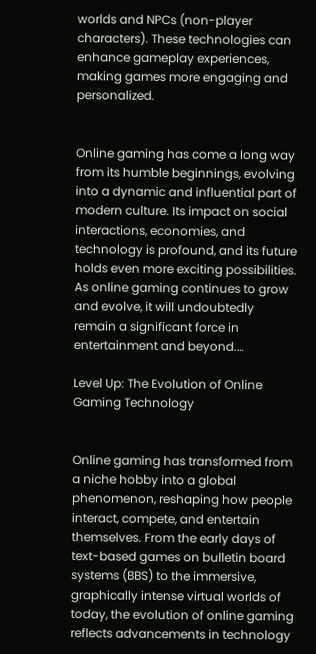worlds and NPCs (non-player characters). These technologies can enhance gameplay experiences, making games more engaging and personalized.


Online gaming has come a long way from its humble beginnings, evolving into a dynamic and influential part of modern culture. Its impact on social interactions, economies, and technology is profound, and its future holds even more exciting possibilities. As online gaming continues to grow and evolve, it will undoubtedly remain a significant force in entertainment and beyond.…

Level Up: The Evolution of Online Gaming Technology


Online gaming has transformed from a niche hobby into a global phenomenon, reshaping how people interact, compete, and entertain themselves. From the early days of text-based games on bulletin board systems (BBS) to the immersive, graphically intense virtual worlds of today, the evolution of online gaming reflects advancements in technology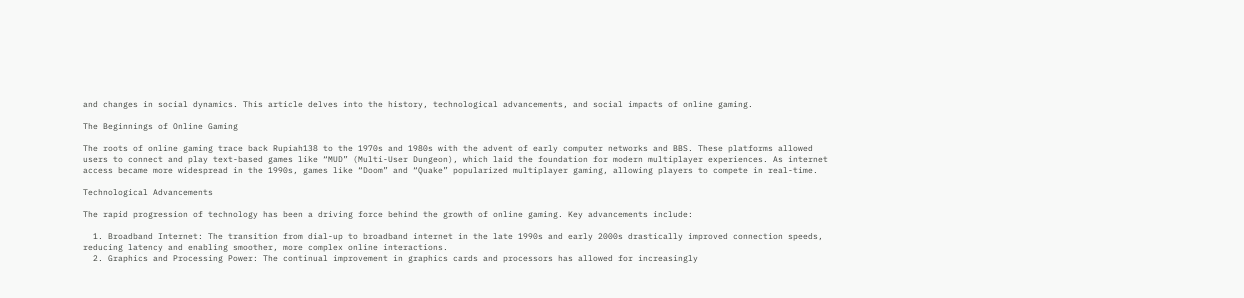and changes in social dynamics. This article delves into the history, technological advancements, and social impacts of online gaming.

The Beginnings of Online Gaming

The roots of online gaming trace back Rupiah138 to the 1970s and 1980s with the advent of early computer networks and BBS. These platforms allowed users to connect and play text-based games like “MUD” (Multi-User Dungeon), which laid the foundation for modern multiplayer experiences. As internet access became more widespread in the 1990s, games like “Doom” and “Quake” popularized multiplayer gaming, allowing players to compete in real-time.

Technological Advancements

The rapid progression of technology has been a driving force behind the growth of online gaming. Key advancements include:

  1. Broadband Internet: The transition from dial-up to broadband internet in the late 1990s and early 2000s drastically improved connection speeds, reducing latency and enabling smoother, more complex online interactions.
  2. Graphics and Processing Power: The continual improvement in graphics cards and processors has allowed for increasingly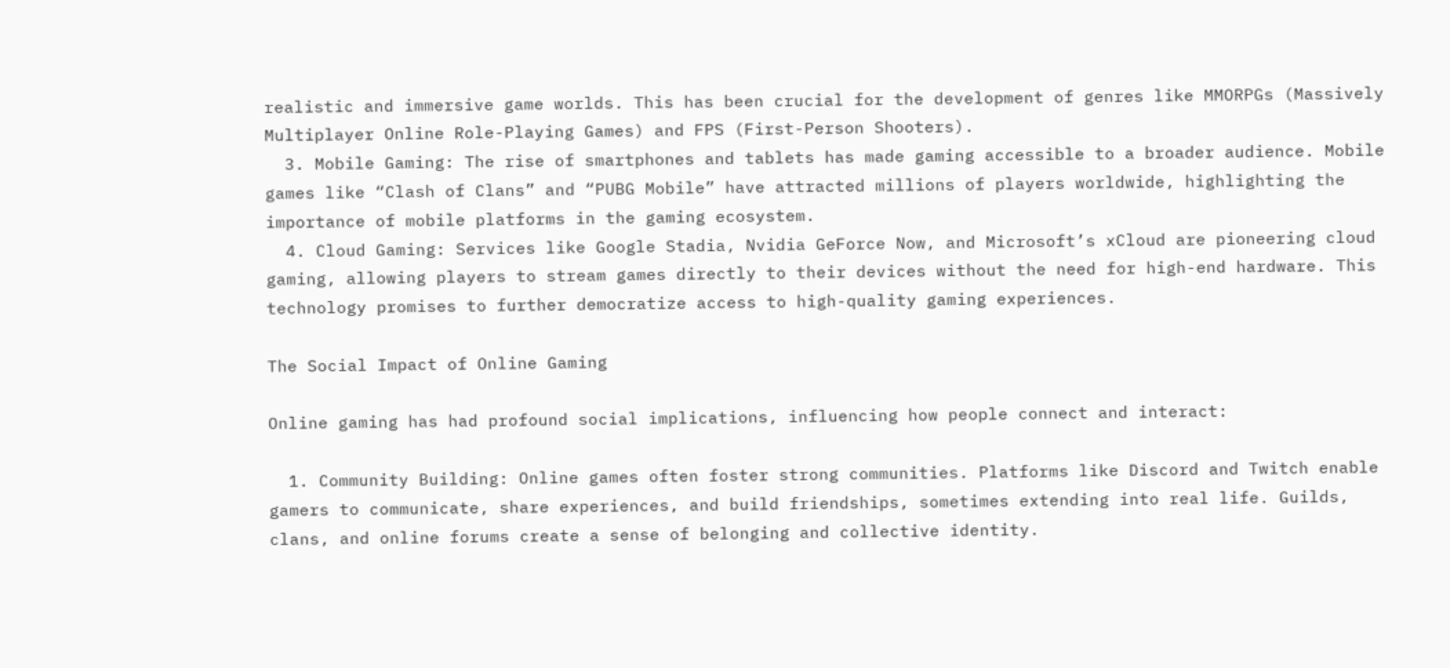realistic and immersive game worlds. This has been crucial for the development of genres like MMORPGs (Massively Multiplayer Online Role-Playing Games) and FPS (First-Person Shooters).
  3. Mobile Gaming: The rise of smartphones and tablets has made gaming accessible to a broader audience. Mobile games like “Clash of Clans” and “PUBG Mobile” have attracted millions of players worldwide, highlighting the importance of mobile platforms in the gaming ecosystem.
  4. Cloud Gaming: Services like Google Stadia, Nvidia GeForce Now, and Microsoft’s xCloud are pioneering cloud gaming, allowing players to stream games directly to their devices without the need for high-end hardware. This technology promises to further democratize access to high-quality gaming experiences.

The Social Impact of Online Gaming

Online gaming has had profound social implications, influencing how people connect and interact:

  1. Community Building: Online games often foster strong communities. Platforms like Discord and Twitch enable gamers to communicate, share experiences, and build friendships, sometimes extending into real life. Guilds, clans, and online forums create a sense of belonging and collective identity.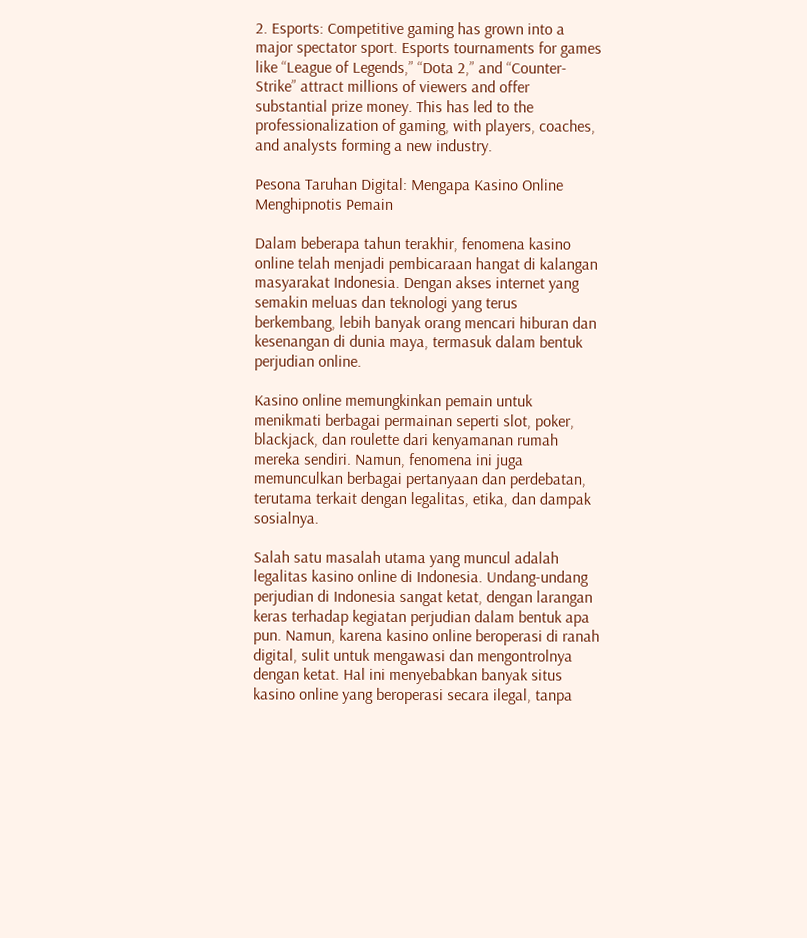2. Esports: Competitive gaming has grown into a major spectator sport. Esports tournaments for games like “League of Legends,” “Dota 2,” and “Counter-Strike” attract millions of viewers and offer substantial prize money. This has led to the professionalization of gaming, with players, coaches, and analysts forming a new industry.

Pesona Taruhan Digital: Mengapa Kasino Online Menghipnotis Pemain

Dalam beberapa tahun terakhir, fenomena kasino online telah menjadi pembicaraan hangat di kalangan masyarakat Indonesia. Dengan akses internet yang semakin meluas dan teknologi yang terus berkembang, lebih banyak orang mencari hiburan dan kesenangan di dunia maya, termasuk dalam bentuk perjudian online.

Kasino online memungkinkan pemain untuk menikmati berbagai permainan seperti slot, poker, blackjack, dan roulette dari kenyamanan rumah mereka sendiri. Namun, fenomena ini juga memunculkan berbagai pertanyaan dan perdebatan, terutama terkait dengan legalitas, etika, dan dampak sosialnya.

Salah satu masalah utama yang muncul adalah legalitas kasino online di Indonesia. Undang-undang perjudian di Indonesia sangat ketat, dengan larangan keras terhadap kegiatan perjudian dalam bentuk apa pun. Namun, karena kasino online beroperasi di ranah digital, sulit untuk mengawasi dan mengontrolnya dengan ketat. Hal ini menyebabkan banyak situs kasino online yang beroperasi secara ilegal, tanpa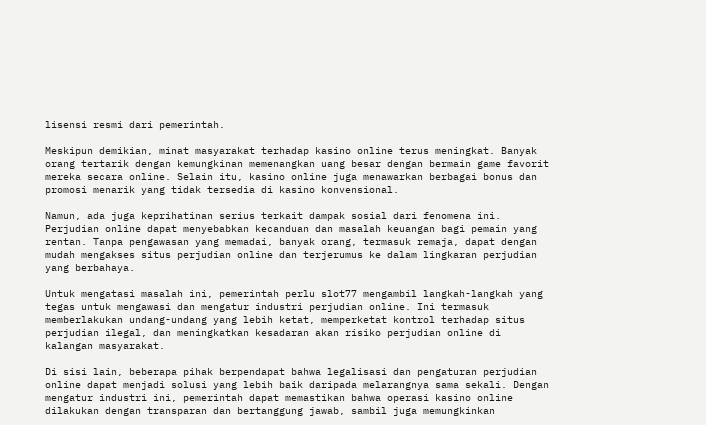lisensi resmi dari pemerintah.

Meskipun demikian, minat masyarakat terhadap kasino online terus meningkat. Banyak orang tertarik dengan kemungkinan memenangkan uang besar dengan bermain game favorit mereka secara online. Selain itu, kasino online juga menawarkan berbagai bonus dan promosi menarik yang tidak tersedia di kasino konvensional.

Namun, ada juga keprihatinan serius terkait dampak sosial dari fenomena ini. Perjudian online dapat menyebabkan kecanduan dan masalah keuangan bagi pemain yang rentan. Tanpa pengawasan yang memadai, banyak orang, termasuk remaja, dapat dengan mudah mengakses situs perjudian online dan terjerumus ke dalam lingkaran perjudian yang berbahaya.

Untuk mengatasi masalah ini, pemerintah perlu slot77 mengambil langkah-langkah yang tegas untuk mengawasi dan mengatur industri perjudian online. Ini termasuk memberlakukan undang-undang yang lebih ketat, memperketat kontrol terhadap situs perjudian ilegal, dan meningkatkan kesadaran akan risiko perjudian online di kalangan masyarakat.

Di sisi lain, beberapa pihak berpendapat bahwa legalisasi dan pengaturan perjudian online dapat menjadi solusi yang lebih baik daripada melarangnya sama sekali. Dengan mengatur industri ini, pemerintah dapat memastikan bahwa operasi kasino online dilakukan dengan transparan dan bertanggung jawab, sambil juga memungkinkan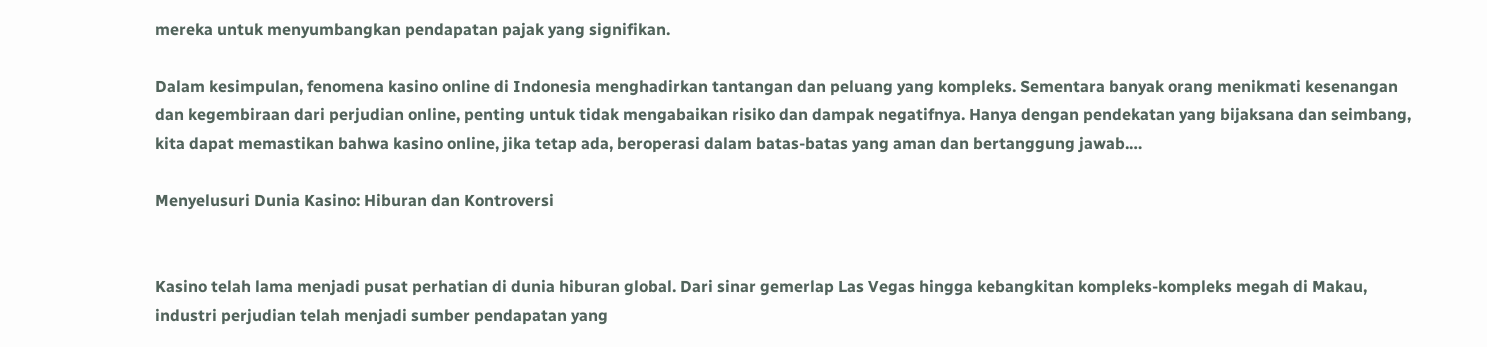mereka untuk menyumbangkan pendapatan pajak yang signifikan.

Dalam kesimpulan, fenomena kasino online di Indonesia menghadirkan tantangan dan peluang yang kompleks. Sementara banyak orang menikmati kesenangan dan kegembiraan dari perjudian online, penting untuk tidak mengabaikan risiko dan dampak negatifnya. Hanya dengan pendekatan yang bijaksana dan seimbang, kita dapat memastikan bahwa kasino online, jika tetap ada, beroperasi dalam batas-batas yang aman dan bertanggung jawab.…

Menyelusuri Dunia Kasino: Hiburan dan Kontroversi


Kasino telah lama menjadi pusat perhatian di dunia hiburan global. Dari sinar gemerlap Las Vegas hingga kebangkitan kompleks-kompleks megah di Makau, industri perjudian telah menjadi sumber pendapatan yang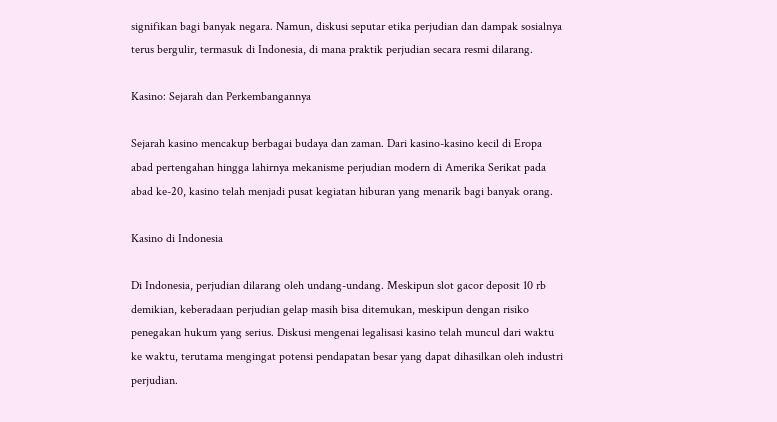signifikan bagi banyak negara. Namun, diskusi seputar etika perjudian dan dampak sosialnya terus bergulir, termasuk di Indonesia, di mana praktik perjudian secara resmi dilarang.

Kasino: Sejarah dan Perkembangannya

Sejarah kasino mencakup berbagai budaya dan zaman. Dari kasino-kasino kecil di Eropa abad pertengahan hingga lahirnya mekanisme perjudian modern di Amerika Serikat pada abad ke-20, kasino telah menjadi pusat kegiatan hiburan yang menarik bagi banyak orang.

Kasino di Indonesia

Di Indonesia, perjudian dilarang oleh undang-undang. Meskipun slot gacor deposit 10 rb demikian, keberadaan perjudian gelap masih bisa ditemukan, meskipun dengan risiko penegakan hukum yang serius. Diskusi mengenai legalisasi kasino telah muncul dari waktu ke waktu, terutama mengingat potensi pendapatan besar yang dapat dihasilkan oleh industri perjudian.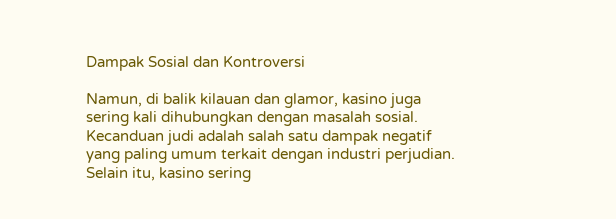Dampak Sosial dan Kontroversi

Namun, di balik kilauan dan glamor, kasino juga sering kali dihubungkan dengan masalah sosial. Kecanduan judi adalah salah satu dampak negatif yang paling umum terkait dengan industri perjudian. Selain itu, kasino sering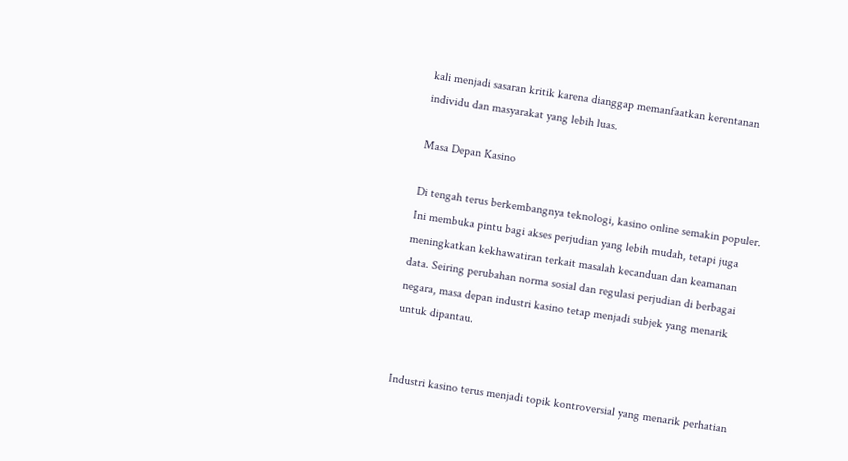kali menjadi sasaran kritik karena dianggap memanfaatkan kerentanan individu dan masyarakat yang lebih luas.

Masa Depan Kasino

Di tengah terus berkembangnya teknologi, kasino online semakin populer. Ini membuka pintu bagi akses perjudian yang lebih mudah, tetapi juga meningkatkan kekhawatiran terkait masalah kecanduan dan keamanan data. Seiring perubahan norma sosial dan regulasi perjudian di berbagai negara, masa depan industri kasino tetap menjadi subjek yang menarik untuk dipantau.


Industri kasino terus menjadi topik kontroversial yang menarik perhatian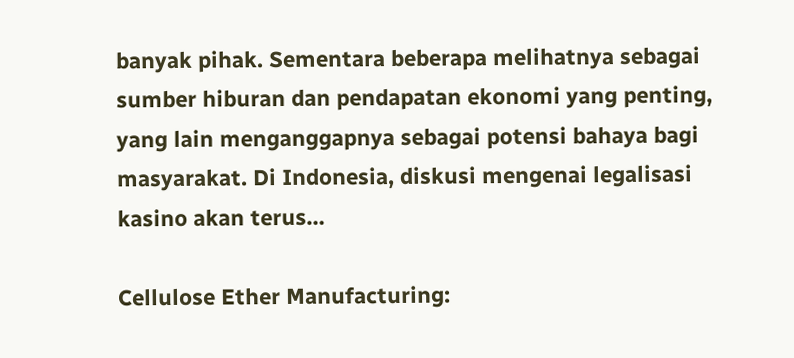banyak pihak. Sementara beberapa melihatnya sebagai sumber hiburan dan pendapatan ekonomi yang penting, yang lain menganggapnya sebagai potensi bahaya bagi masyarakat. Di Indonesia, diskusi mengenai legalisasi kasino akan terus…

Cellulose Ether Manufacturing: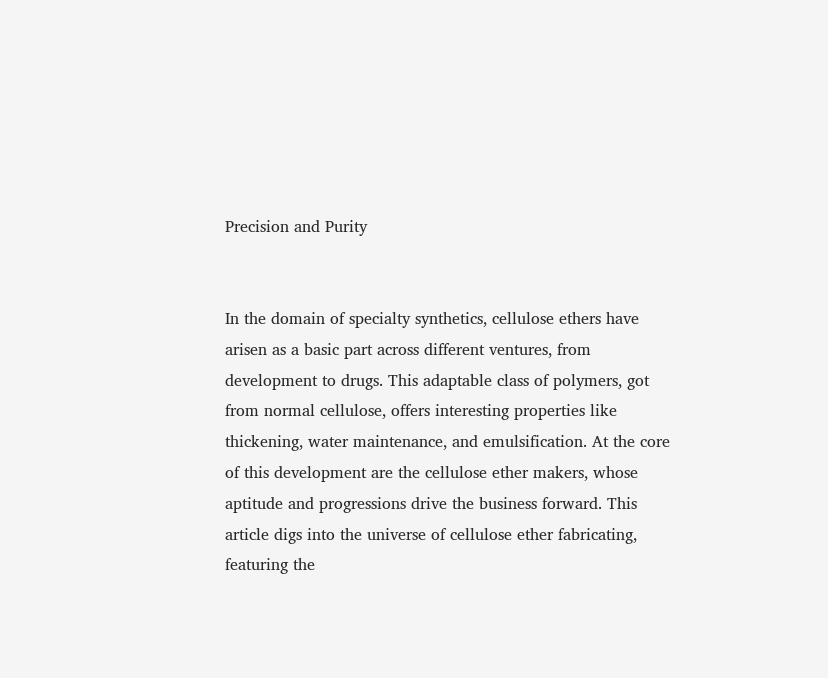Precision and Purity


In the domain of specialty synthetics, cellulose ethers have arisen as a basic part across different ventures, from development to drugs. This adaptable class of polymers, got from normal cellulose, offers interesting properties like thickening, water maintenance, and emulsification. At the core of this development are the cellulose ether makers, whose aptitude and progressions drive the business forward. This article digs into the universe of cellulose ether fabricating, featuring the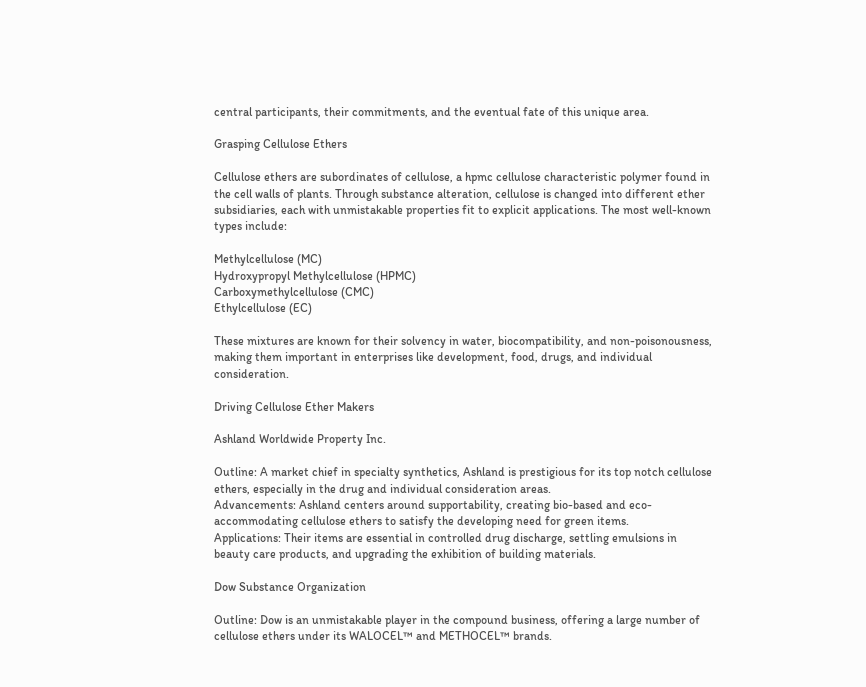central participants, their commitments, and the eventual fate of this unique area.

Grasping Cellulose Ethers

Cellulose ethers are subordinates of cellulose, a hpmc cellulose characteristic polymer found in the cell walls of plants. Through substance alteration, cellulose is changed into different ether subsidiaries, each with unmistakable properties fit to explicit applications. The most well-known types include:

Methylcellulose (MC)
Hydroxypropyl Methylcellulose (HPMC)
Carboxymethylcellulose (CMC)
Ethylcellulose (EC)

These mixtures are known for their solvency in water, biocompatibility, and non-poisonousness, making them important in enterprises like development, food, drugs, and individual consideration.

Driving Cellulose Ether Makers

Ashland Worldwide Property Inc.

Outline: A market chief in specialty synthetics, Ashland is prestigious for its top notch cellulose ethers, especially in the drug and individual consideration areas.
Advancements: Ashland centers around supportability, creating bio-based and eco-accommodating cellulose ethers to satisfy the developing need for green items.
Applications: Their items are essential in controlled drug discharge, settling emulsions in beauty care products, and upgrading the exhibition of building materials.

Dow Substance Organization

Outline: Dow is an unmistakable player in the compound business, offering a large number of cellulose ethers under its WALOCEL™ and METHOCEL™ brands.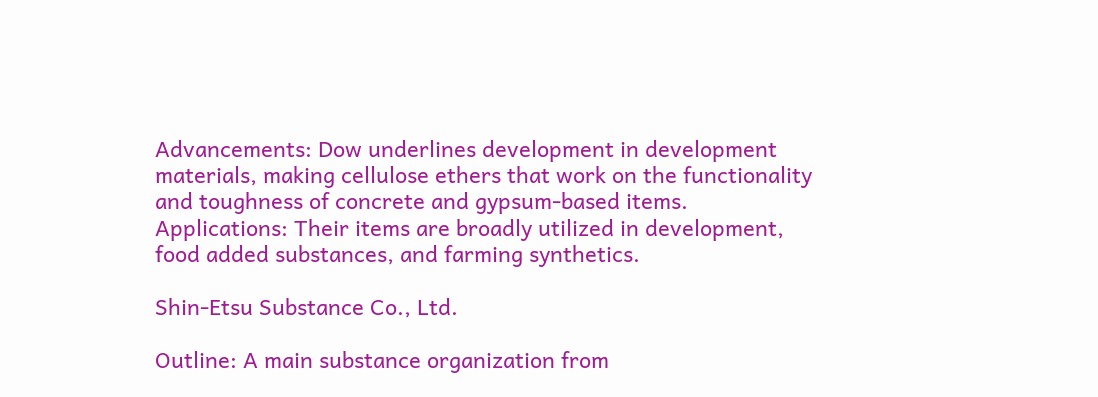Advancements: Dow underlines development in development materials, making cellulose ethers that work on the functionality and toughness of concrete and gypsum-based items.
Applications: Their items are broadly utilized in development, food added substances, and farming synthetics.

Shin-Etsu Substance Co., Ltd.

Outline: A main substance organization from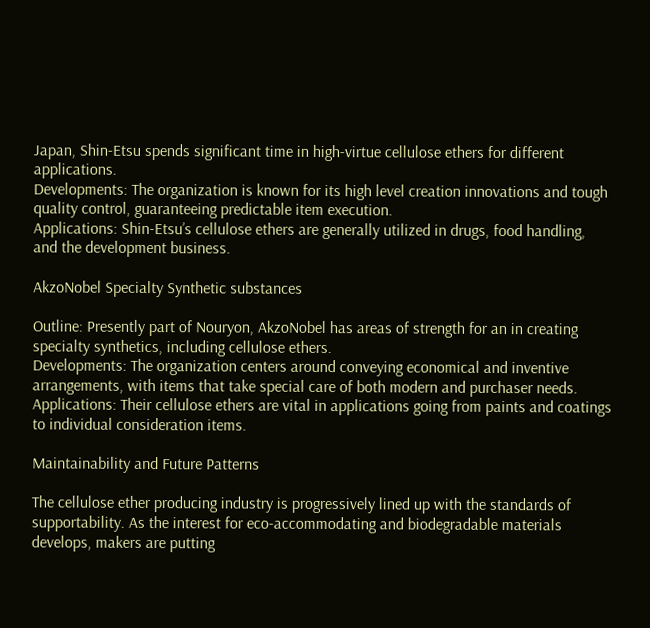Japan, Shin-Etsu spends significant time in high-virtue cellulose ethers for different applications.
Developments: The organization is known for its high level creation innovations and tough quality control, guaranteeing predictable item execution.
Applications: Shin-Etsu’s cellulose ethers are generally utilized in drugs, food handling, and the development business.

AkzoNobel Specialty Synthetic substances

Outline: Presently part of Nouryon, AkzoNobel has areas of strength for an in creating specialty synthetics, including cellulose ethers.
Developments: The organization centers around conveying economical and inventive arrangements, with items that take special care of both modern and purchaser needs.
Applications: Their cellulose ethers are vital in applications going from paints and coatings to individual consideration items.

Maintainability and Future Patterns

The cellulose ether producing industry is progressively lined up with the standards of supportability. As the interest for eco-accommodating and biodegradable materials develops, makers are putting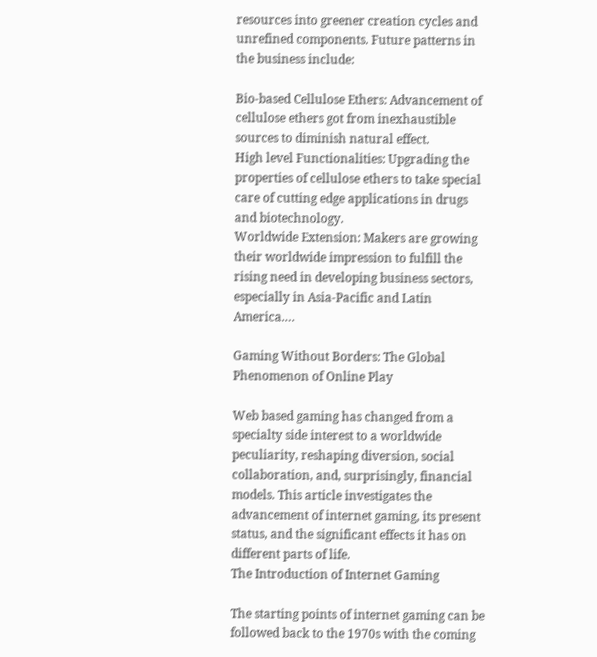resources into greener creation cycles and unrefined components. Future patterns in the business include:

Bio-based Cellulose Ethers: Advancement of cellulose ethers got from inexhaustible sources to diminish natural effect.
High level Functionalities: Upgrading the properties of cellulose ethers to take special care of cutting edge applications in drugs and biotechnology.
Worldwide Extension: Makers are growing their worldwide impression to fulfill the rising need in developing business sectors, especially in Asia-Pacific and Latin America.…

Gaming Without Borders: The Global Phenomenon of Online Play

Web based gaming has changed from a specialty side interest to a worldwide peculiarity, reshaping diversion, social collaboration, and, surprisingly, financial models. This article investigates the advancement of internet gaming, its present status, and the significant effects it has on different parts of life.
The Introduction of Internet Gaming

The starting points of internet gaming can be followed back to the 1970s with the coming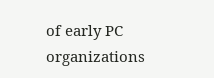of early PC organizations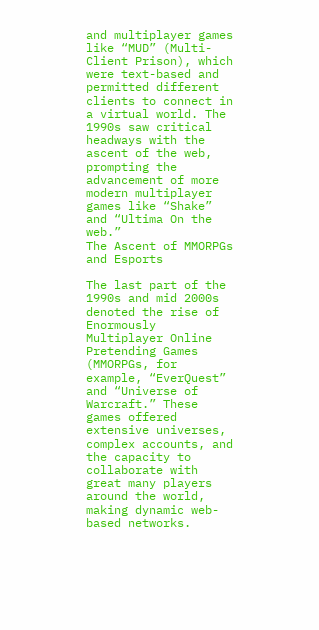and multiplayer games like “MUD” (Multi-Client Prison), which were text-based and permitted different clients to connect in a virtual world. The 1990s saw critical headways with the ascent of the web, prompting the advancement of more modern multiplayer games like “Shake” and “Ultima On the web.”
The Ascent of MMORPGs and Esports

The last part of the 1990s and mid 2000s denoted the rise of Enormously Multiplayer Online Pretending Games (MMORPGs, for example, “EverQuest” and “Universe of Warcraft.” These games offered extensive universes, complex accounts, and the capacity to collaborate with great many players around the world, making dynamic web-based networks.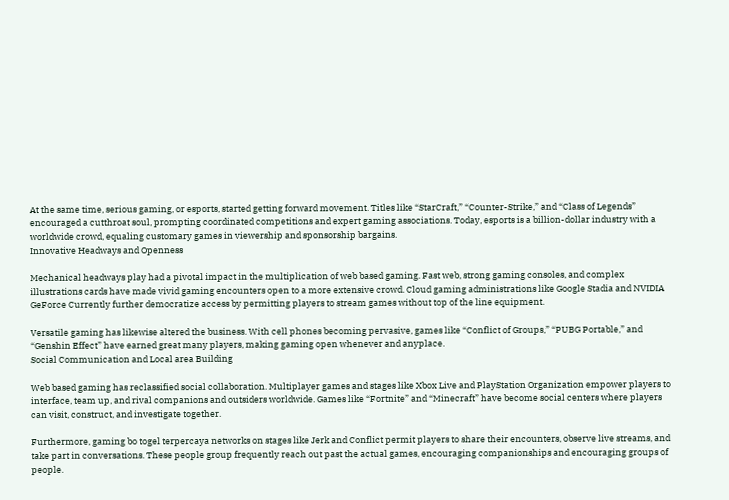At the same time, serious gaming, or esports, started getting forward movement. Titles like “StarCraft,” “Counter-Strike,” and “Class of Legends” encouraged a cutthroat soul, prompting coordinated competitions and expert gaming associations. Today, esports is a billion-dollar industry with a worldwide crowd, equaling customary games in viewership and sponsorship bargains.
Innovative Headways and Openness

Mechanical headways play had a pivotal impact in the multiplication of web based gaming. Fast web, strong gaming consoles, and complex illustrations cards have made vivid gaming encounters open to a more extensive crowd. Cloud gaming administrations like Google Stadia and NVIDIA GeForce Currently further democratize access by permitting players to stream games without top of the line equipment.

Versatile gaming has likewise altered the business. With cell phones becoming pervasive, games like “Conflict of Groups,” “PUBG Portable,” and “Genshin Effect” have earned great many players, making gaming open whenever and anyplace.
Social Communication and Local area Building

Web based gaming has reclassified social collaboration. Multiplayer games and stages like Xbox Live and PlayStation Organization empower players to interface, team up, and rival companions and outsiders worldwide. Games like “Fortnite” and “Minecraft” have become social centers where players can visit, construct, and investigate together.

Furthermore, gaming bo togel terpercaya networks on stages like Jerk and Conflict permit players to share their encounters, observe live streams, and take part in conversations. These people group frequently reach out past the actual games, encouraging companionships and encouraging groups of people.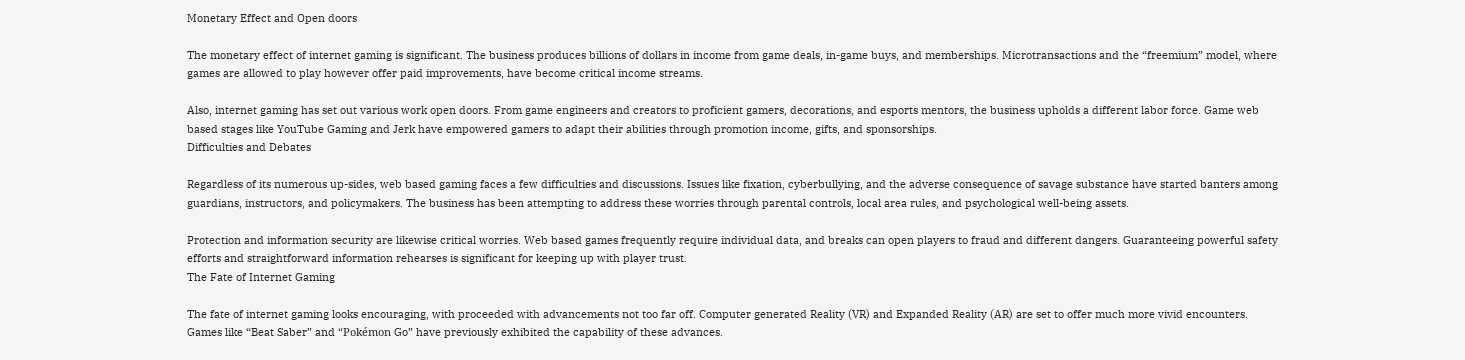Monetary Effect and Open doors

The monetary effect of internet gaming is significant. The business produces billions of dollars in income from game deals, in-game buys, and memberships. Microtransactions and the “freemium” model, where games are allowed to play however offer paid improvements, have become critical income streams.

Also, internet gaming has set out various work open doors. From game engineers and creators to proficient gamers, decorations, and esports mentors, the business upholds a different labor force. Game web based stages like YouTube Gaming and Jerk have empowered gamers to adapt their abilities through promotion income, gifts, and sponsorships.
Difficulties and Debates

Regardless of its numerous up-sides, web based gaming faces a few difficulties and discussions. Issues like fixation, cyberbullying, and the adverse consequence of savage substance have started banters among guardians, instructors, and policymakers. The business has been attempting to address these worries through parental controls, local area rules, and psychological well-being assets.

Protection and information security are likewise critical worries. Web based games frequently require individual data, and breaks can open players to fraud and different dangers. Guaranteeing powerful safety efforts and straightforward information rehearses is significant for keeping up with player trust.
The Fate of Internet Gaming

The fate of internet gaming looks encouraging, with proceeded with advancements not too far off. Computer generated Reality (VR) and Expanded Reality (AR) are set to offer much more vivid encounters. Games like “Beat Saber” and “Pokémon Go” have previously exhibited the capability of these advances.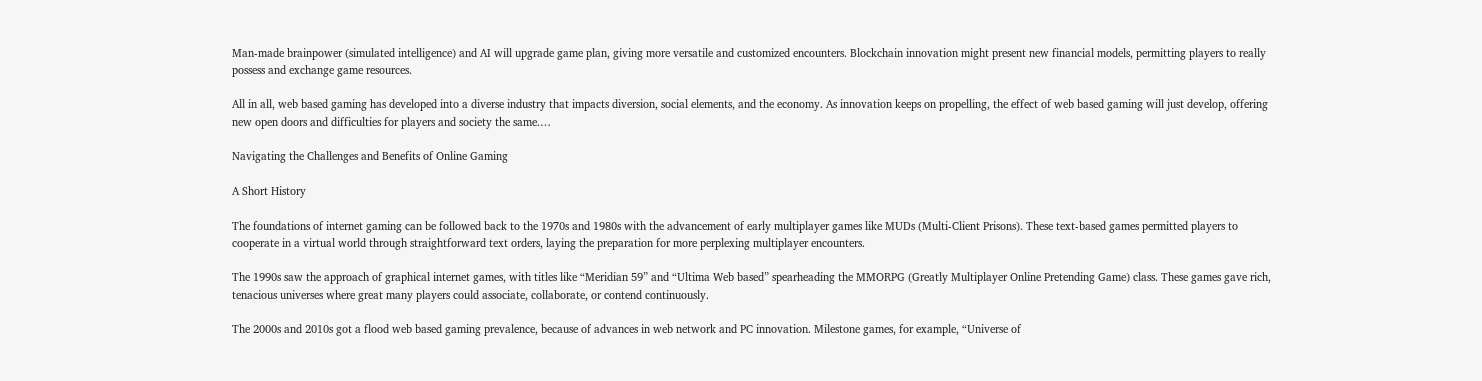Man-made brainpower (simulated intelligence) and AI will upgrade game plan, giving more versatile and customized encounters. Blockchain innovation might present new financial models, permitting players to really possess and exchange game resources.

All in all, web based gaming has developed into a diverse industry that impacts diversion, social elements, and the economy. As innovation keeps on propelling, the effect of web based gaming will just develop, offering new open doors and difficulties for players and society the same.…

Navigating the Challenges and Benefits of Online Gaming

A Short History

The foundations of internet gaming can be followed back to the 1970s and 1980s with the advancement of early multiplayer games like MUDs (Multi-Client Prisons). These text-based games permitted players to cooperate in a virtual world through straightforward text orders, laying the preparation for more perplexing multiplayer encounters.

The 1990s saw the approach of graphical internet games, with titles like “Meridian 59” and “Ultima Web based” spearheading the MMORPG (Greatly Multiplayer Online Pretending Game) class. These games gave rich, tenacious universes where great many players could associate, collaborate, or contend continuously.

The 2000s and 2010s got a flood web based gaming prevalence, because of advances in web network and PC innovation. Milestone games, for example, “Universe of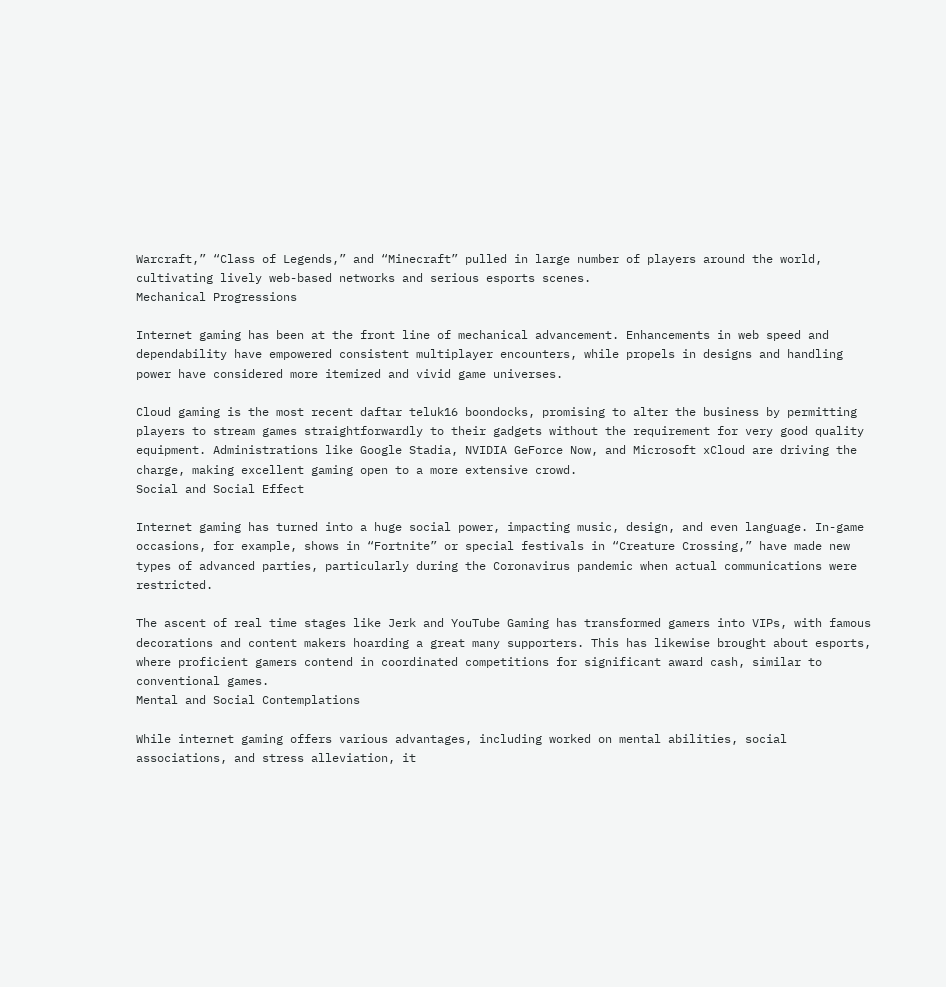Warcraft,” “Class of Legends,” and “Minecraft” pulled in large number of players around the world, cultivating lively web-based networks and serious esports scenes.
Mechanical Progressions

Internet gaming has been at the front line of mechanical advancement. Enhancements in web speed and dependability have empowered consistent multiplayer encounters, while propels in designs and handling power have considered more itemized and vivid game universes.

Cloud gaming is the most recent daftar teluk16 boondocks, promising to alter the business by permitting players to stream games straightforwardly to their gadgets without the requirement for very good quality equipment. Administrations like Google Stadia, NVIDIA GeForce Now, and Microsoft xCloud are driving the charge, making excellent gaming open to a more extensive crowd.
Social and Social Effect

Internet gaming has turned into a huge social power, impacting music, design, and even language. In-game occasions, for example, shows in “Fortnite” or special festivals in “Creature Crossing,” have made new types of advanced parties, particularly during the Coronavirus pandemic when actual communications were restricted.

The ascent of real time stages like Jerk and YouTube Gaming has transformed gamers into VIPs, with famous decorations and content makers hoarding a great many supporters. This has likewise brought about esports, where proficient gamers contend in coordinated competitions for significant award cash, similar to conventional games.
Mental and Social Contemplations

While internet gaming offers various advantages, including worked on mental abilities, social associations, and stress alleviation, it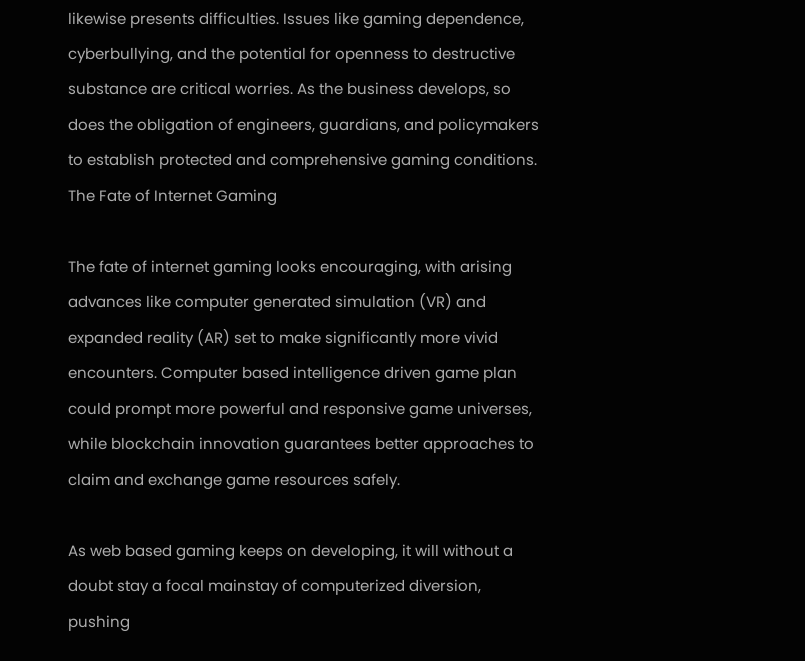likewise presents difficulties. Issues like gaming dependence, cyberbullying, and the potential for openness to destructive substance are critical worries. As the business develops, so does the obligation of engineers, guardians, and policymakers to establish protected and comprehensive gaming conditions.
The Fate of Internet Gaming

The fate of internet gaming looks encouraging, with arising advances like computer generated simulation (VR) and expanded reality (AR) set to make significantly more vivid encounters. Computer based intelligence driven game plan could prompt more powerful and responsive game universes, while blockchain innovation guarantees better approaches to claim and exchange game resources safely.

As web based gaming keeps on developing, it will without a doubt stay a focal mainstay of computerized diversion, pushing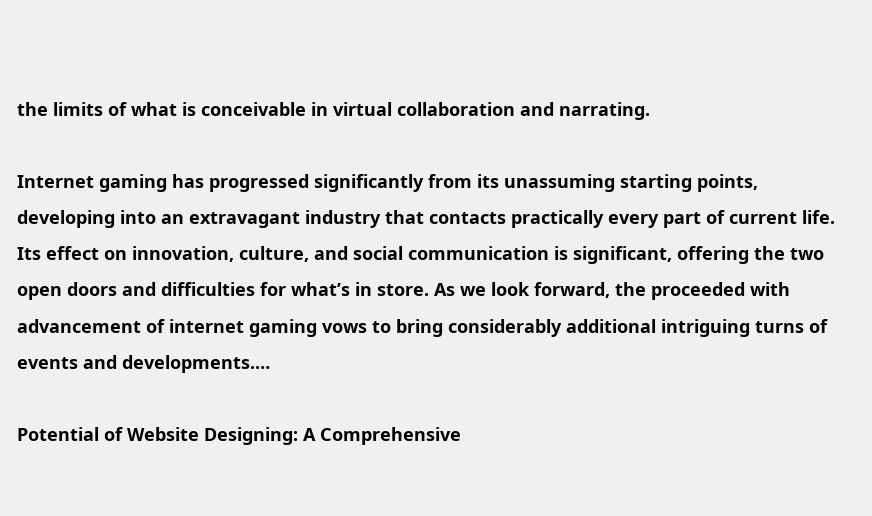the limits of what is conceivable in virtual collaboration and narrating.

Internet gaming has progressed significantly from its unassuming starting points, developing into an extravagant industry that contacts practically every part of current life. Its effect on innovation, culture, and social communication is significant, offering the two open doors and difficulties for what’s in store. As we look forward, the proceeded with advancement of internet gaming vows to bring considerably additional intriguing turns of events and developments.…

Potential of Website Designing: A Comprehensive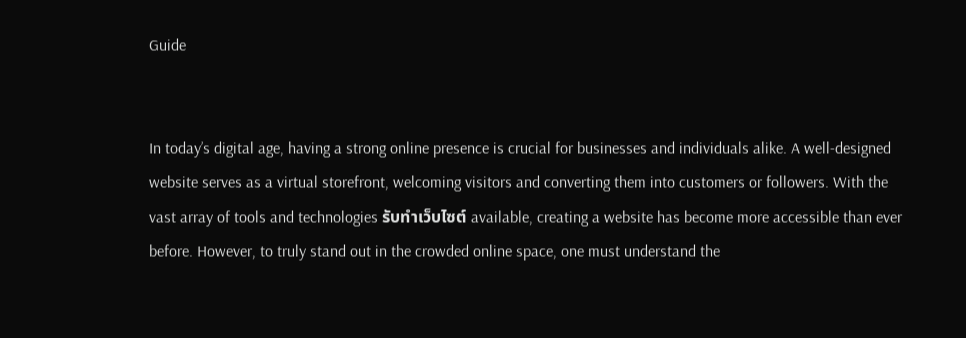Guide


In today’s digital age, having a strong online presence is crucial for businesses and individuals alike. A well-designed website serves as a virtual storefront, welcoming visitors and converting them into customers or followers. With the vast array of tools and technologies รับทำเว็บไซต์ available, creating a website has become more accessible than ever before. However, to truly stand out in the crowded online space, one must understand the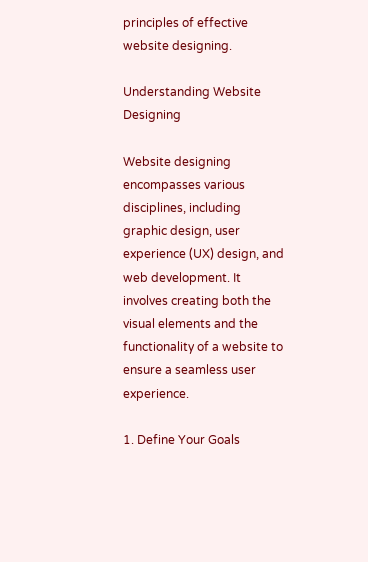principles of effective website designing.

Understanding Website Designing

Website designing encompasses various disciplines, including graphic design, user experience (UX) design, and web development. It involves creating both the visual elements and the functionality of a website to ensure a seamless user experience.

1. Define Your Goals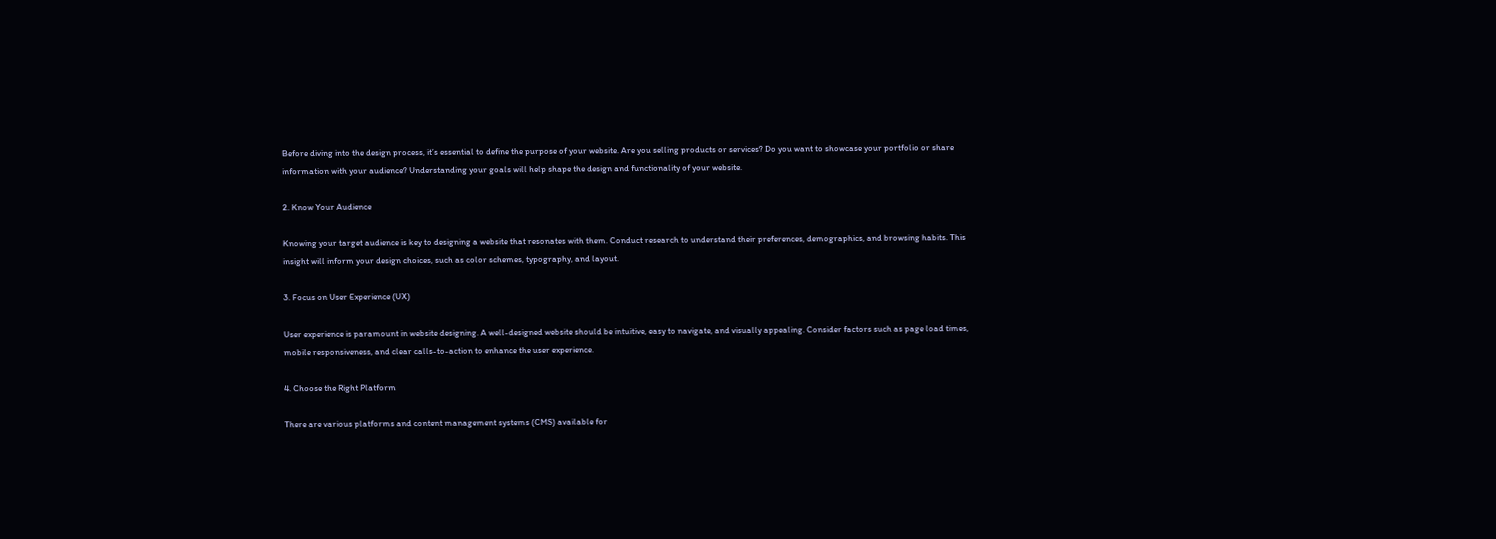Before diving into the design process, it’s essential to define the purpose of your website. Are you selling products or services? Do you want to showcase your portfolio or share information with your audience? Understanding your goals will help shape the design and functionality of your website.

2. Know Your Audience

Knowing your target audience is key to designing a website that resonates with them. Conduct research to understand their preferences, demographics, and browsing habits. This insight will inform your design choices, such as color schemes, typography, and layout.

3. Focus on User Experience (UX)

User experience is paramount in website designing. A well-designed website should be intuitive, easy to navigate, and visually appealing. Consider factors such as page load times, mobile responsiveness, and clear calls-to-action to enhance the user experience.

4. Choose the Right Platform

There are various platforms and content management systems (CMS) available for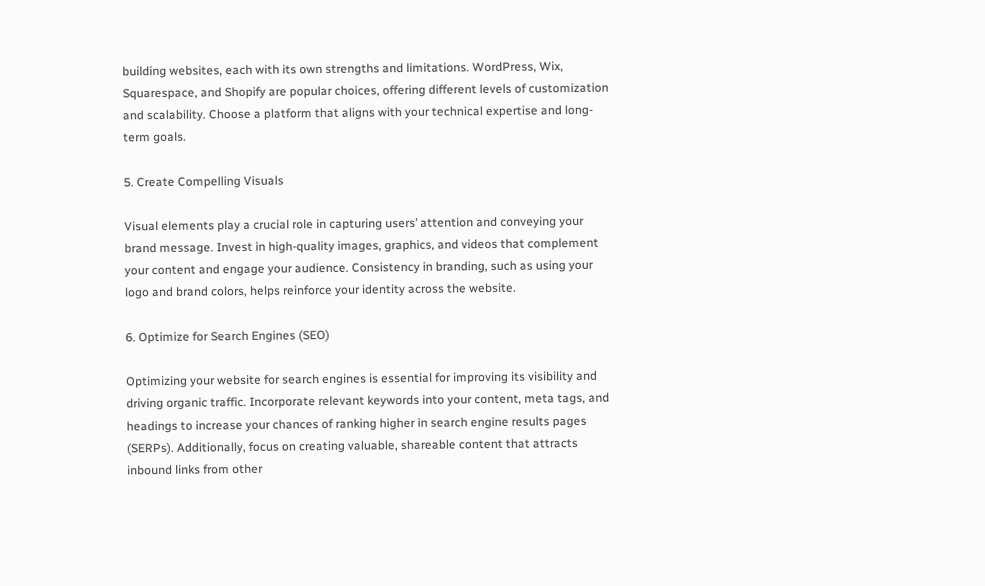building websites, each with its own strengths and limitations. WordPress, Wix, Squarespace, and Shopify are popular choices, offering different levels of customization and scalability. Choose a platform that aligns with your technical expertise and long-term goals.

5. Create Compelling Visuals

Visual elements play a crucial role in capturing users’ attention and conveying your brand message. Invest in high-quality images, graphics, and videos that complement your content and engage your audience. Consistency in branding, such as using your logo and brand colors, helps reinforce your identity across the website.

6. Optimize for Search Engines (SEO)

Optimizing your website for search engines is essential for improving its visibility and driving organic traffic. Incorporate relevant keywords into your content, meta tags, and headings to increase your chances of ranking higher in search engine results pages (SERPs). Additionally, focus on creating valuable, shareable content that attracts inbound links from other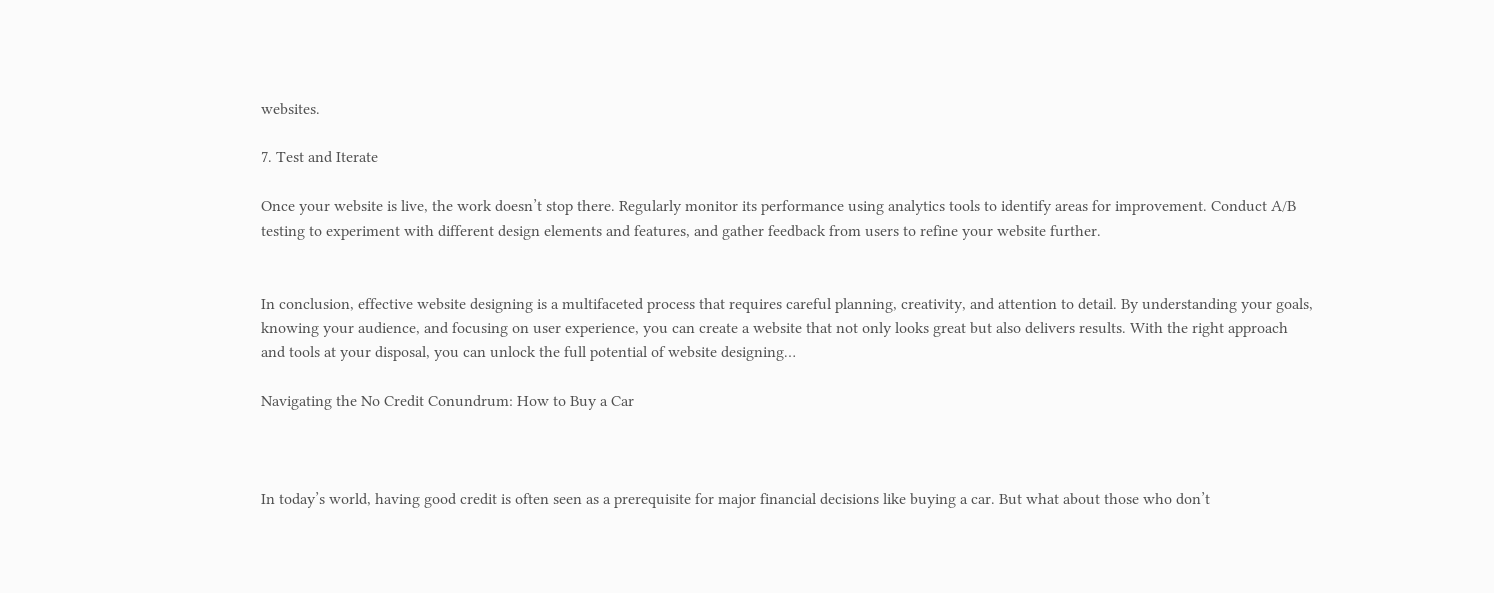websites.

7. Test and Iterate

Once your website is live, the work doesn’t stop there. Regularly monitor its performance using analytics tools to identify areas for improvement. Conduct A/B testing to experiment with different design elements and features, and gather feedback from users to refine your website further.


In conclusion, effective website designing is a multifaceted process that requires careful planning, creativity, and attention to detail. By understanding your goals, knowing your audience, and focusing on user experience, you can create a website that not only looks great but also delivers results. With the right approach and tools at your disposal, you can unlock the full potential of website designing…

Navigating the No Credit Conundrum: How to Buy a Car



In today’s world, having good credit is often seen as a prerequisite for major financial decisions like buying a car. But what about those who don’t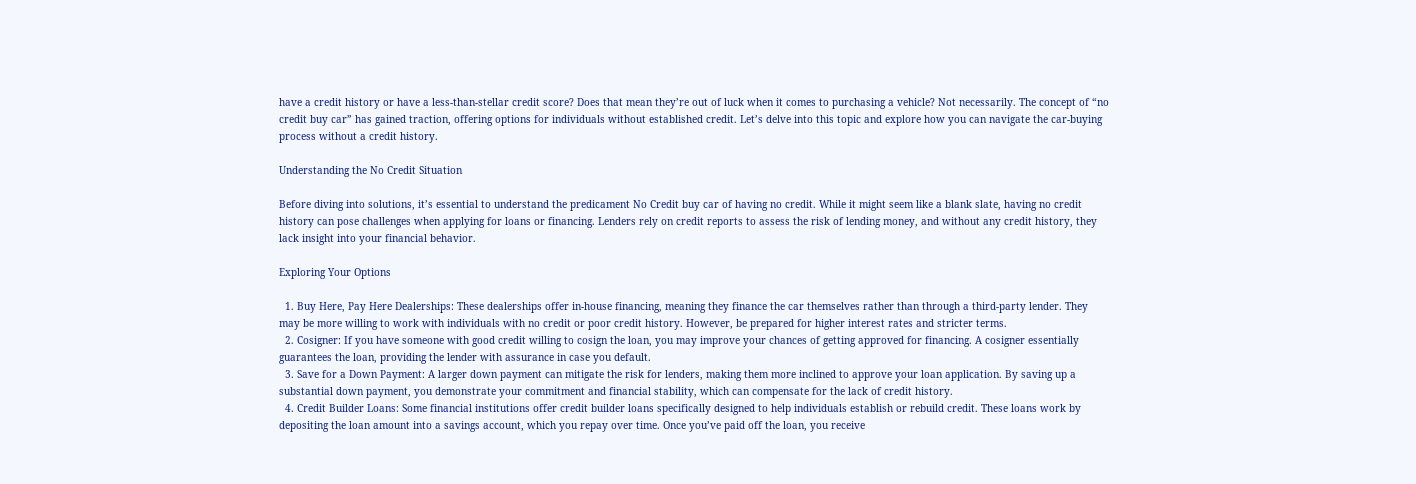have a credit history or have a less-than-stellar credit score? Does that mean they’re out of luck when it comes to purchasing a vehicle? Not necessarily. The concept of “no credit buy car” has gained traction, offering options for individuals without established credit. Let’s delve into this topic and explore how you can navigate the car-buying process without a credit history.

Understanding the No Credit Situation

Before diving into solutions, it’s essential to understand the predicament No Credit buy car of having no credit. While it might seem like a blank slate, having no credit history can pose challenges when applying for loans or financing. Lenders rely on credit reports to assess the risk of lending money, and without any credit history, they lack insight into your financial behavior.

Exploring Your Options

  1. Buy Here, Pay Here Dealerships: These dealerships offer in-house financing, meaning they finance the car themselves rather than through a third-party lender. They may be more willing to work with individuals with no credit or poor credit history. However, be prepared for higher interest rates and stricter terms.
  2. Cosigner: If you have someone with good credit willing to cosign the loan, you may improve your chances of getting approved for financing. A cosigner essentially guarantees the loan, providing the lender with assurance in case you default.
  3. Save for a Down Payment: A larger down payment can mitigate the risk for lenders, making them more inclined to approve your loan application. By saving up a substantial down payment, you demonstrate your commitment and financial stability, which can compensate for the lack of credit history.
  4. Credit Builder Loans: Some financial institutions offer credit builder loans specifically designed to help individuals establish or rebuild credit. These loans work by depositing the loan amount into a savings account, which you repay over time. Once you’ve paid off the loan, you receive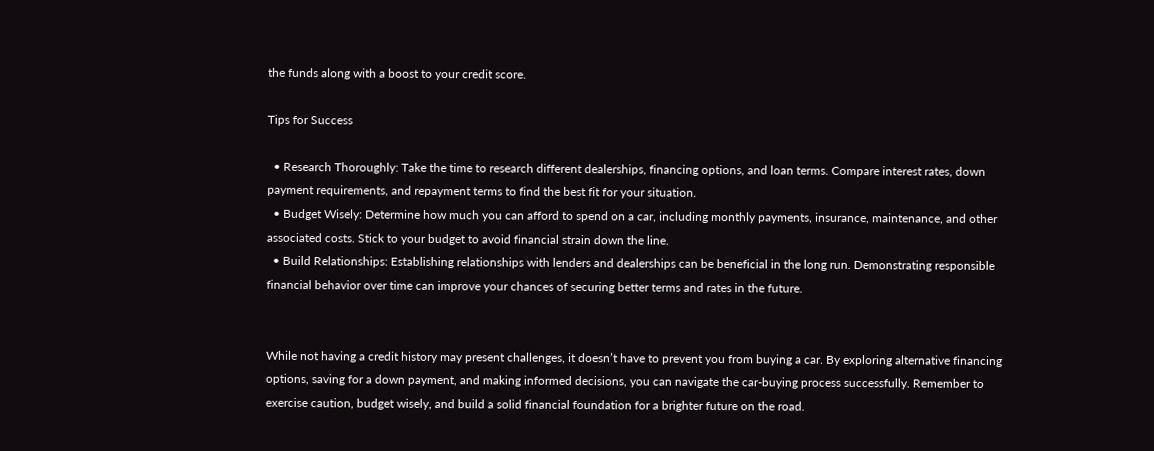the funds along with a boost to your credit score.

Tips for Success

  • Research Thoroughly: Take the time to research different dealerships, financing options, and loan terms. Compare interest rates, down payment requirements, and repayment terms to find the best fit for your situation.
  • Budget Wisely: Determine how much you can afford to spend on a car, including monthly payments, insurance, maintenance, and other associated costs. Stick to your budget to avoid financial strain down the line.
  • Build Relationships: Establishing relationships with lenders and dealerships can be beneficial in the long run. Demonstrating responsible financial behavior over time can improve your chances of securing better terms and rates in the future.


While not having a credit history may present challenges, it doesn’t have to prevent you from buying a car. By exploring alternative financing options, saving for a down payment, and making informed decisions, you can navigate the car-buying process successfully. Remember to exercise caution, budget wisely, and build a solid financial foundation for a brighter future on the road.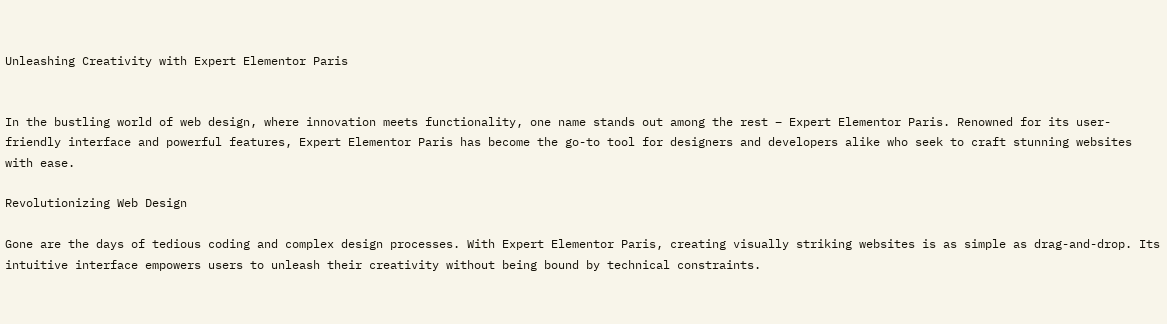Unleashing Creativity with Expert Elementor Paris


In the bustling world of web design, where innovation meets functionality, one name stands out among the rest – Expert Elementor Paris. Renowned for its user-friendly interface and powerful features, Expert Elementor Paris has become the go-to tool for designers and developers alike who seek to craft stunning websites with ease.

Revolutionizing Web Design

Gone are the days of tedious coding and complex design processes. With Expert Elementor Paris, creating visually striking websites is as simple as drag-and-drop. Its intuitive interface empowers users to unleash their creativity without being bound by technical constraints.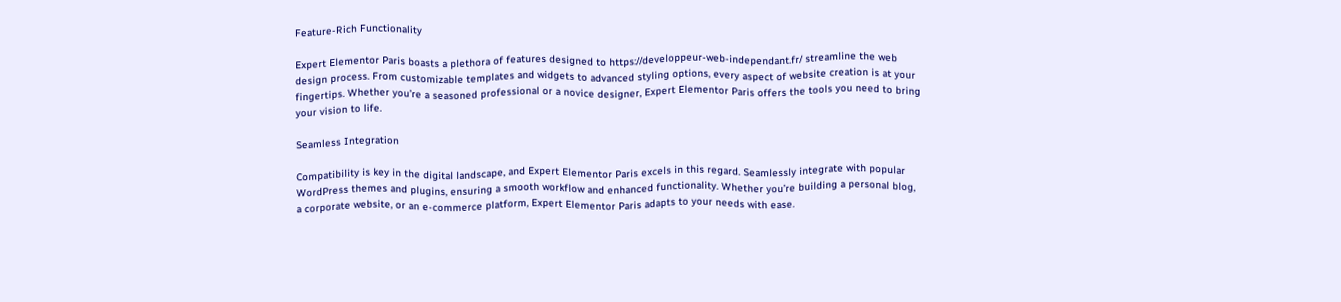Feature-Rich Functionality

Expert Elementor Paris boasts a plethora of features designed to https://developpeur-web-independant.fr/ streamline the web design process. From customizable templates and widgets to advanced styling options, every aspect of website creation is at your fingertips. Whether you’re a seasoned professional or a novice designer, Expert Elementor Paris offers the tools you need to bring your vision to life.

Seamless Integration

Compatibility is key in the digital landscape, and Expert Elementor Paris excels in this regard. Seamlessly integrate with popular WordPress themes and plugins, ensuring a smooth workflow and enhanced functionality. Whether you’re building a personal blog, a corporate website, or an e-commerce platform, Expert Elementor Paris adapts to your needs with ease.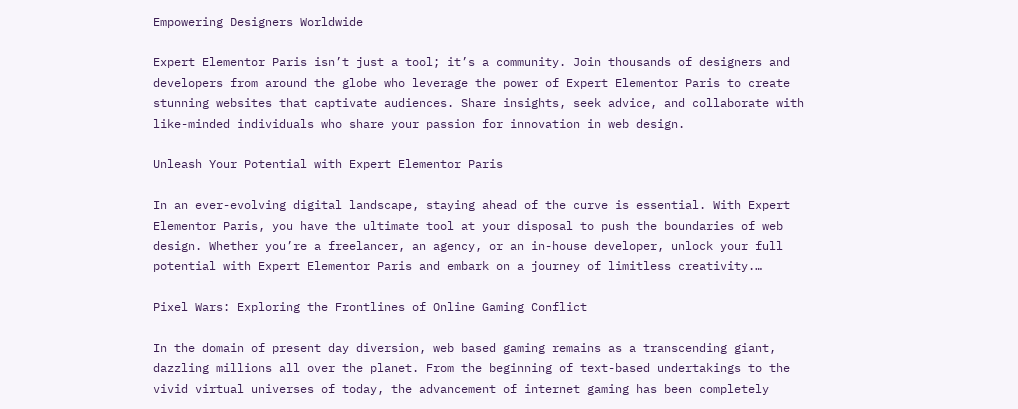Empowering Designers Worldwide

Expert Elementor Paris isn’t just a tool; it’s a community. Join thousands of designers and developers from around the globe who leverage the power of Expert Elementor Paris to create stunning websites that captivate audiences. Share insights, seek advice, and collaborate with like-minded individuals who share your passion for innovation in web design.

Unleash Your Potential with Expert Elementor Paris

In an ever-evolving digital landscape, staying ahead of the curve is essential. With Expert Elementor Paris, you have the ultimate tool at your disposal to push the boundaries of web design. Whether you’re a freelancer, an agency, or an in-house developer, unlock your full potential with Expert Elementor Paris and embark on a journey of limitless creativity.…

Pixel Wars: Exploring the Frontlines of Online Gaming Conflict

In the domain of present day diversion, web based gaming remains as a transcending giant, dazzling millions all over the planet. From the beginning of text-based undertakings to the vivid virtual universes of today, the advancement of internet gaming has been completely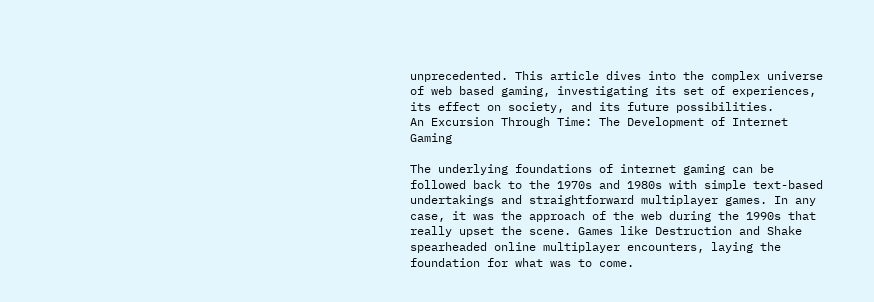unprecedented. This article dives into the complex universe of web based gaming, investigating its set of experiences, its effect on society, and its future possibilities.
An Excursion Through Time: The Development of Internet Gaming

The underlying foundations of internet gaming can be followed back to the 1970s and 1980s with simple text-based undertakings and straightforward multiplayer games. In any case, it was the approach of the web during the 1990s that really upset the scene. Games like Destruction and Shake spearheaded online multiplayer encounters, laying the foundation for what was to come.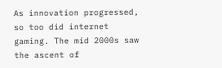As innovation progressed, so too did internet gaming. The mid 2000s saw the ascent of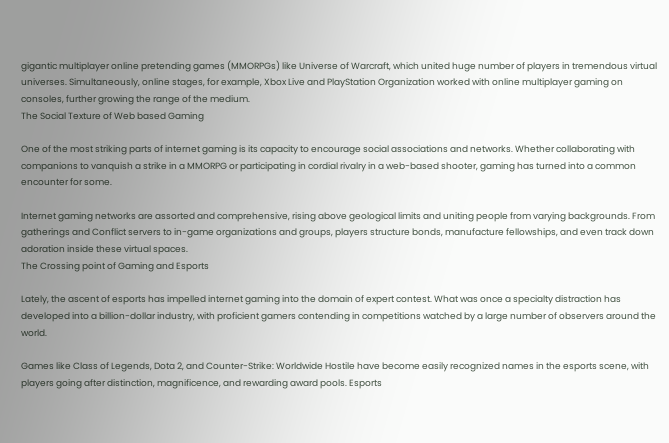gigantic multiplayer online pretending games (MMORPGs) like Universe of Warcraft, which united huge number of players in tremendous virtual universes. Simultaneously, online stages, for example, Xbox Live and PlayStation Organization worked with online multiplayer gaming on consoles, further growing the range of the medium.
The Social Texture of Web based Gaming

One of the most striking parts of internet gaming is its capacity to encourage social associations and networks. Whether collaborating with companions to vanquish a strike in a MMORPG or participating in cordial rivalry in a web-based shooter, gaming has turned into a common encounter for some.

Internet gaming networks are assorted and comprehensive, rising above geological limits and uniting people from varying backgrounds. From gatherings and Conflict servers to in-game organizations and groups, players structure bonds, manufacture fellowships, and even track down adoration inside these virtual spaces.
The Crossing point of Gaming and Esports

Lately, the ascent of esports has impelled internet gaming into the domain of expert contest. What was once a specialty distraction has developed into a billion-dollar industry, with proficient gamers contending in competitions watched by a large number of observers around the world.

Games like Class of Legends, Dota 2, and Counter-Strike: Worldwide Hostile have become easily recognized names in the esports scene, with players going after distinction, magnificence, and rewarding award pools. Esports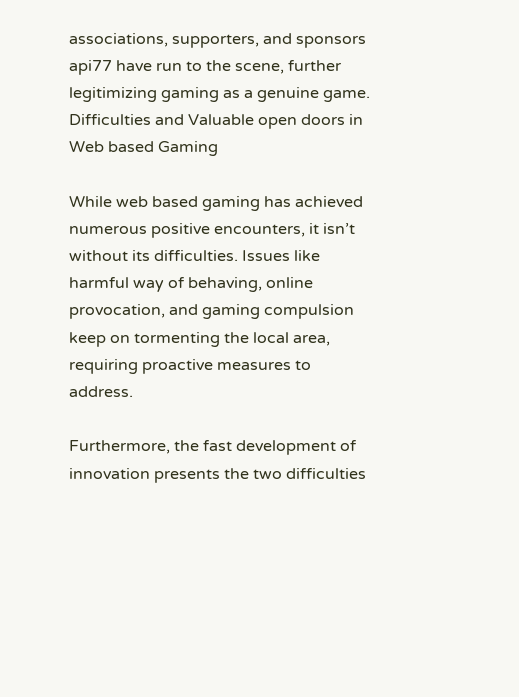associations, supporters, and sponsors api77 have run to the scene, further legitimizing gaming as a genuine game.
Difficulties and Valuable open doors in Web based Gaming

While web based gaming has achieved numerous positive encounters, it isn’t without its difficulties. Issues like harmful way of behaving, online provocation, and gaming compulsion keep on tormenting the local area, requiring proactive measures to address.

Furthermore, the fast development of innovation presents the two difficulties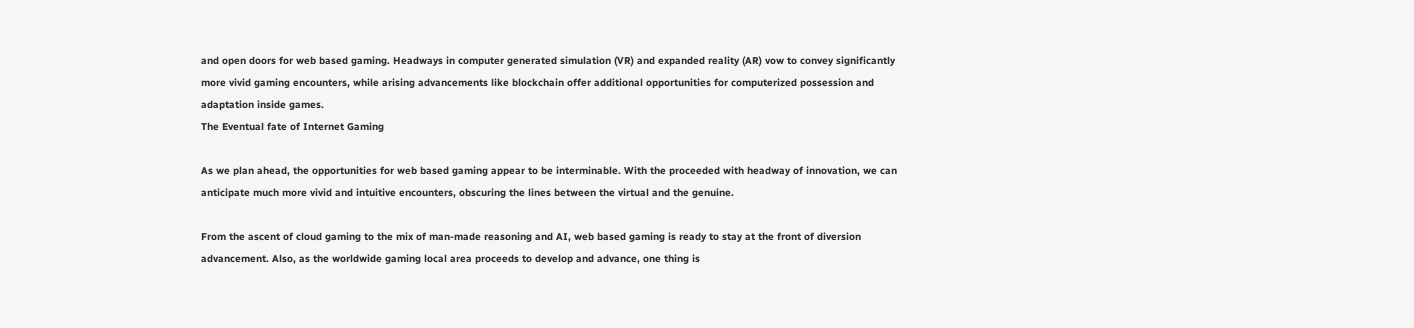and open doors for web based gaming. Headways in computer generated simulation (VR) and expanded reality (AR) vow to convey significantly more vivid gaming encounters, while arising advancements like blockchain offer additional opportunities for computerized possession and adaptation inside games.
The Eventual fate of Internet Gaming

As we plan ahead, the opportunities for web based gaming appear to be interminable. With the proceeded with headway of innovation, we can anticipate much more vivid and intuitive encounters, obscuring the lines between the virtual and the genuine.

From the ascent of cloud gaming to the mix of man-made reasoning and AI, web based gaming is ready to stay at the front of diversion advancement. Also, as the worldwide gaming local area proceeds to develop and advance, one thing is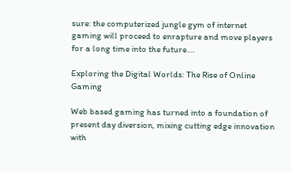sure: the computerized jungle gym of internet gaming will proceed to enrapture and move players for a long time into the future.…

Exploring the Digital Worlds: The Rise of Online Gaming

Web based gaming has turned into a foundation of present day diversion, mixing cutting edge innovation with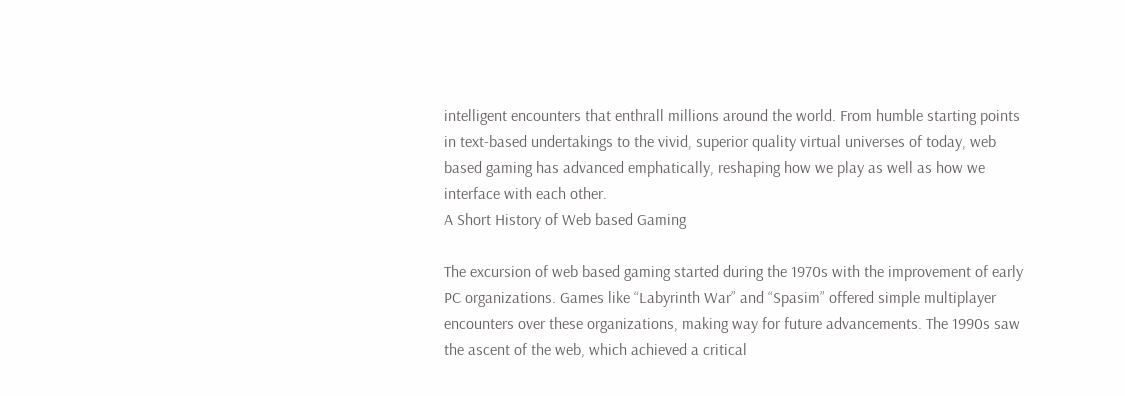intelligent encounters that enthrall millions around the world. From humble starting points in text-based undertakings to the vivid, superior quality virtual universes of today, web based gaming has advanced emphatically, reshaping how we play as well as how we interface with each other.
A Short History of Web based Gaming

The excursion of web based gaming started during the 1970s with the improvement of early PC organizations. Games like “Labyrinth War” and “Spasim” offered simple multiplayer encounters over these organizations, making way for future advancements. The 1990s saw the ascent of the web, which achieved a critical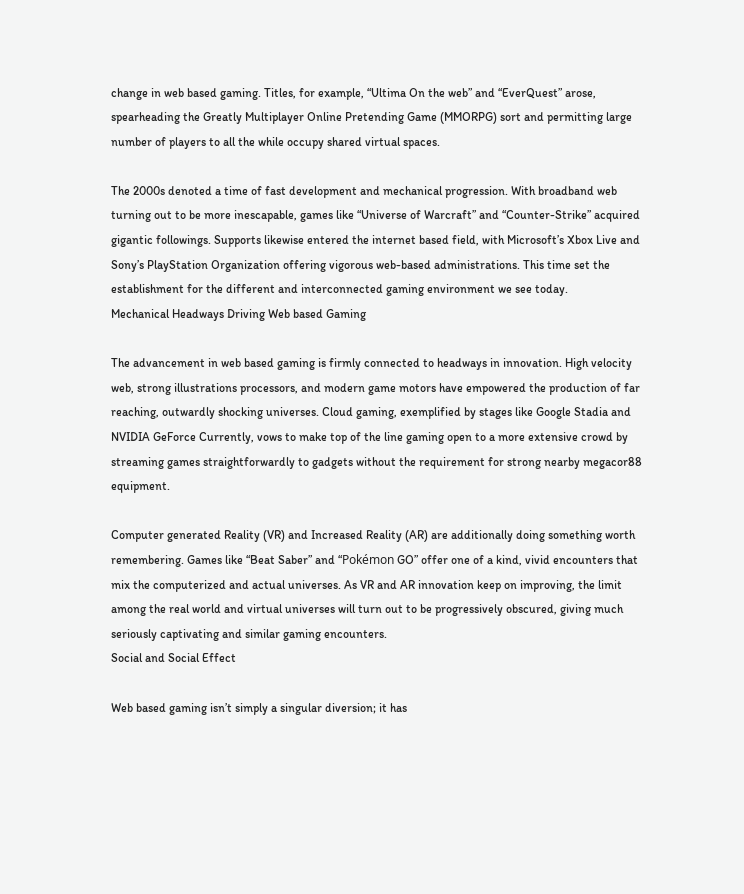change in web based gaming. Titles, for example, “Ultima On the web” and “EverQuest” arose, spearheading the Greatly Multiplayer Online Pretending Game (MMORPG) sort and permitting large number of players to all the while occupy shared virtual spaces.

The 2000s denoted a time of fast development and mechanical progression. With broadband web turning out to be more inescapable, games like “Universe of Warcraft” and “Counter-Strike” acquired gigantic followings. Supports likewise entered the internet based field, with Microsoft’s Xbox Live and Sony’s PlayStation Organization offering vigorous web-based administrations. This time set the establishment for the different and interconnected gaming environment we see today.
Mechanical Headways Driving Web based Gaming

The advancement in web based gaming is firmly connected to headways in innovation. High velocity web, strong illustrations processors, and modern game motors have empowered the production of far reaching, outwardly shocking universes. Cloud gaming, exemplified by stages like Google Stadia and NVIDIA GeForce Currently, vows to make top of the line gaming open to a more extensive crowd by streaming games straightforwardly to gadgets without the requirement for strong nearby megacor88 equipment.

Computer generated Reality (VR) and Increased Reality (AR) are additionally doing something worth remembering. Games like “Beat Saber” and “Pokémon GO” offer one of a kind, vivid encounters that mix the computerized and actual universes. As VR and AR innovation keep on improving, the limit among the real world and virtual universes will turn out to be progressively obscured, giving much seriously captivating and similar gaming encounters.
Social and Social Effect

Web based gaming isn’t simply a singular diversion; it has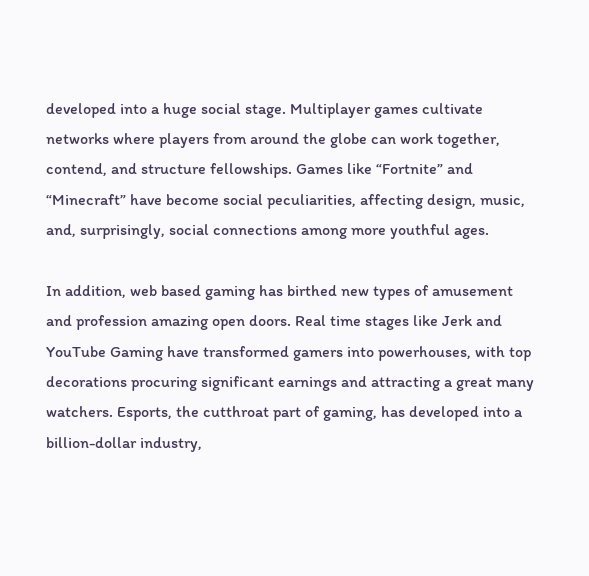developed into a huge social stage. Multiplayer games cultivate networks where players from around the globe can work together, contend, and structure fellowships. Games like “Fortnite” and “Minecraft” have become social peculiarities, affecting design, music, and, surprisingly, social connections among more youthful ages.

In addition, web based gaming has birthed new types of amusement and profession amazing open doors. Real time stages like Jerk and YouTube Gaming have transformed gamers into powerhouses, with top decorations procuring significant earnings and attracting a great many watchers. Esports, the cutthroat part of gaming, has developed into a billion-dollar industry,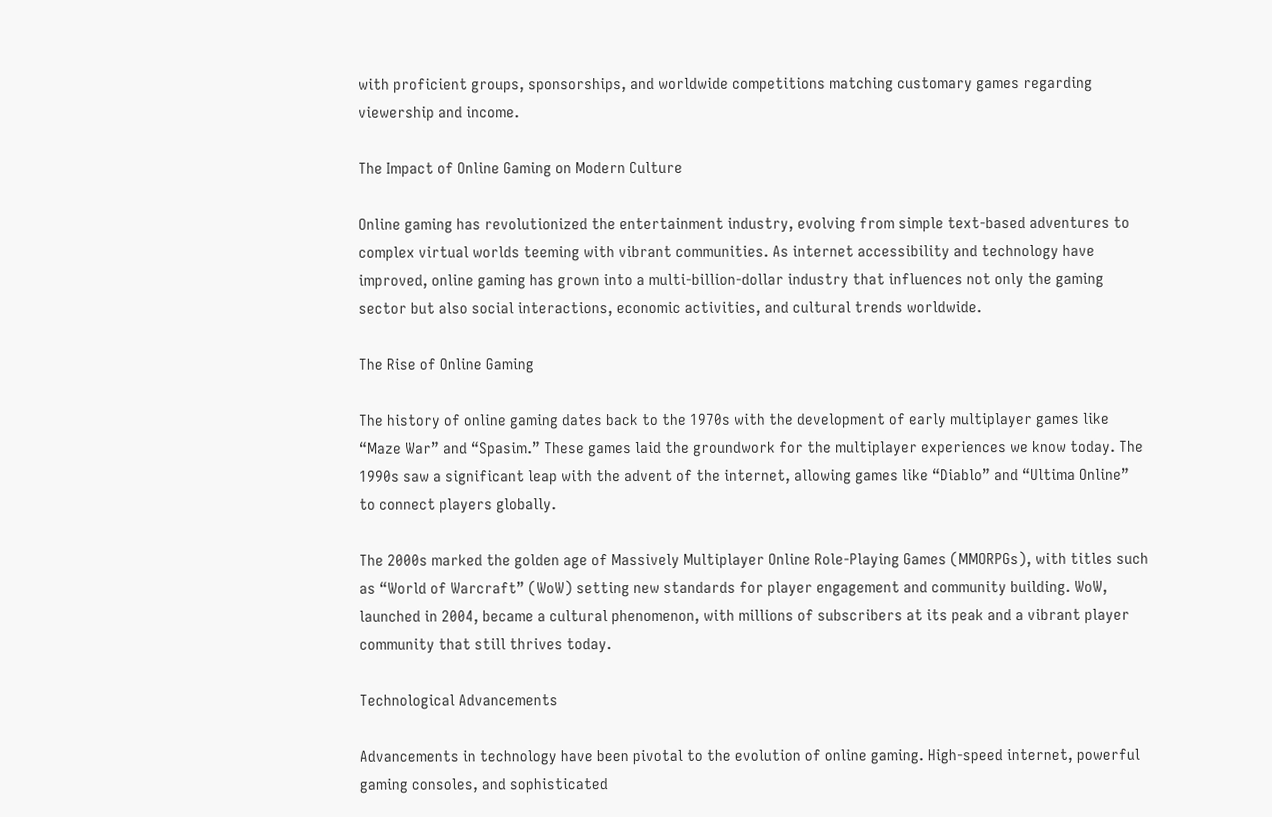with proficient groups, sponsorships, and worldwide competitions matching customary games regarding viewership and income.

The Impact of Online Gaming on Modern Culture

Online gaming has revolutionized the entertainment industry, evolving from simple text-based adventures to complex virtual worlds teeming with vibrant communities. As internet accessibility and technology have improved, online gaming has grown into a multi-billion-dollar industry that influences not only the gaming sector but also social interactions, economic activities, and cultural trends worldwide.

The Rise of Online Gaming

The history of online gaming dates back to the 1970s with the development of early multiplayer games like “Maze War” and “Spasim.” These games laid the groundwork for the multiplayer experiences we know today. The 1990s saw a significant leap with the advent of the internet, allowing games like “Diablo” and “Ultima Online” to connect players globally.

The 2000s marked the golden age of Massively Multiplayer Online Role-Playing Games (MMORPGs), with titles such as “World of Warcraft” (WoW) setting new standards for player engagement and community building. WoW, launched in 2004, became a cultural phenomenon, with millions of subscribers at its peak and a vibrant player community that still thrives today.

Technological Advancements

Advancements in technology have been pivotal to the evolution of online gaming. High-speed internet, powerful gaming consoles, and sophisticated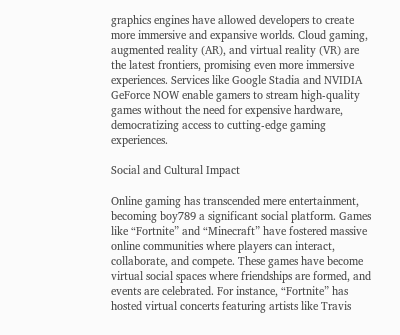graphics engines have allowed developers to create more immersive and expansive worlds. Cloud gaming, augmented reality (AR), and virtual reality (VR) are the latest frontiers, promising even more immersive experiences. Services like Google Stadia and NVIDIA GeForce NOW enable gamers to stream high-quality games without the need for expensive hardware, democratizing access to cutting-edge gaming experiences.

Social and Cultural Impact

Online gaming has transcended mere entertainment, becoming boy789 a significant social platform. Games like “Fortnite” and “Minecraft” have fostered massive online communities where players can interact, collaborate, and compete. These games have become virtual social spaces where friendships are formed, and events are celebrated. For instance, “Fortnite” has hosted virtual concerts featuring artists like Travis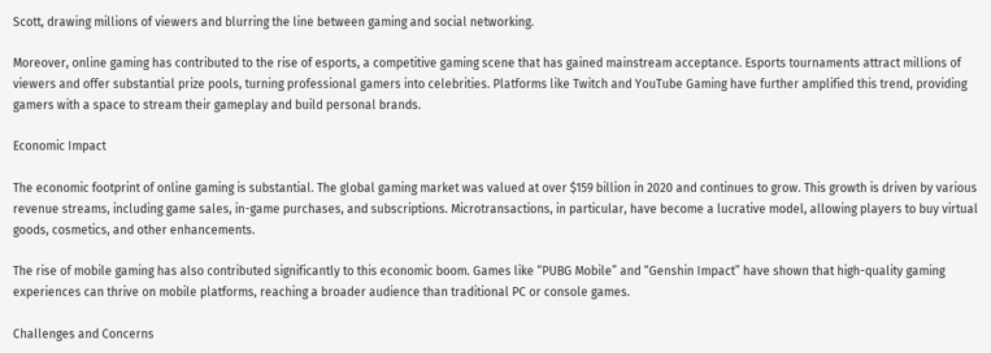Scott, drawing millions of viewers and blurring the line between gaming and social networking.

Moreover, online gaming has contributed to the rise of esports, a competitive gaming scene that has gained mainstream acceptance. Esports tournaments attract millions of viewers and offer substantial prize pools, turning professional gamers into celebrities. Platforms like Twitch and YouTube Gaming have further amplified this trend, providing gamers with a space to stream their gameplay and build personal brands.

Economic Impact

The economic footprint of online gaming is substantial. The global gaming market was valued at over $159 billion in 2020 and continues to grow. This growth is driven by various revenue streams, including game sales, in-game purchases, and subscriptions. Microtransactions, in particular, have become a lucrative model, allowing players to buy virtual goods, cosmetics, and other enhancements.

The rise of mobile gaming has also contributed significantly to this economic boom. Games like “PUBG Mobile” and “Genshin Impact” have shown that high-quality gaming experiences can thrive on mobile platforms, reaching a broader audience than traditional PC or console games.

Challenges and Concerns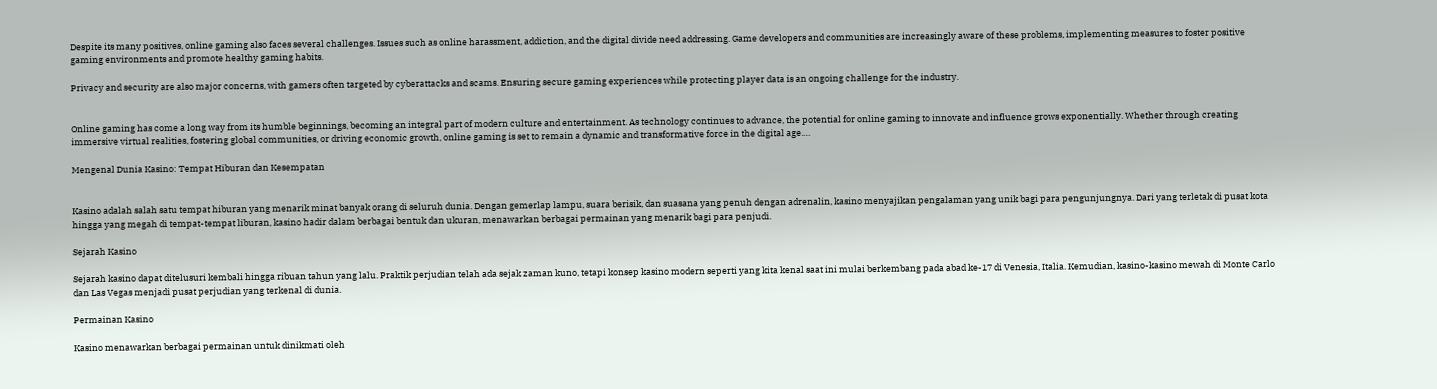Despite its many positives, online gaming also faces several challenges. Issues such as online harassment, addiction, and the digital divide need addressing. Game developers and communities are increasingly aware of these problems, implementing measures to foster positive gaming environments and promote healthy gaming habits.

Privacy and security are also major concerns, with gamers often targeted by cyberattacks and scams. Ensuring secure gaming experiences while protecting player data is an ongoing challenge for the industry.


Online gaming has come a long way from its humble beginnings, becoming an integral part of modern culture and entertainment. As technology continues to advance, the potential for online gaming to innovate and influence grows exponentially. Whether through creating immersive virtual realities, fostering global communities, or driving economic growth, online gaming is set to remain a dynamic and transformative force in the digital age.…

Mengenal Dunia Kasino: Tempat Hiburan dan Kesempatan


Kasino adalah salah satu tempat hiburan yang menarik minat banyak orang di seluruh dunia. Dengan gemerlap lampu, suara berisik, dan suasana yang penuh dengan adrenalin, kasino menyajikan pengalaman yang unik bagi para pengunjungnya. Dari yang terletak di pusat kota hingga yang megah di tempat-tempat liburan, kasino hadir dalam berbagai bentuk dan ukuran, menawarkan berbagai permainan yang menarik bagi para penjudi.

Sejarah Kasino

Sejarah kasino dapat ditelusuri kembali hingga ribuan tahun yang lalu. Praktik perjudian telah ada sejak zaman kuno, tetapi konsep kasino modern seperti yang kita kenal saat ini mulai berkembang pada abad ke-17 di Venesia, Italia. Kemudian, kasino-kasino mewah di Monte Carlo dan Las Vegas menjadi pusat perjudian yang terkenal di dunia.

Permainan Kasino

Kasino menawarkan berbagai permainan untuk dinikmati oleh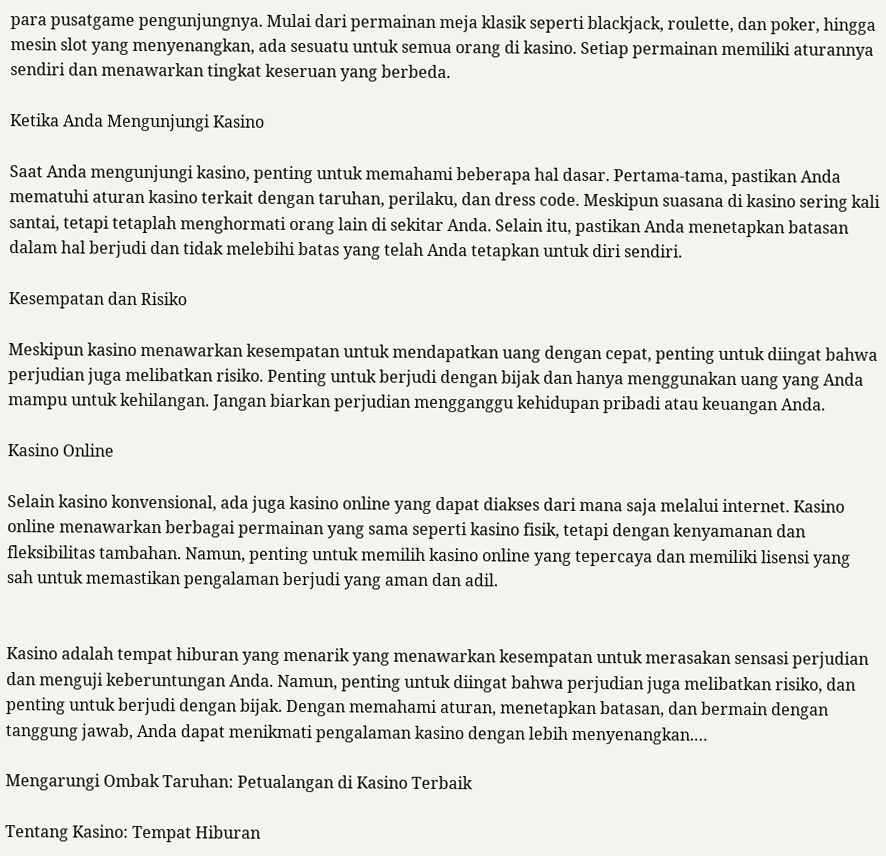para pusatgame pengunjungnya. Mulai dari permainan meja klasik seperti blackjack, roulette, dan poker, hingga mesin slot yang menyenangkan, ada sesuatu untuk semua orang di kasino. Setiap permainan memiliki aturannya sendiri dan menawarkan tingkat keseruan yang berbeda.

Ketika Anda Mengunjungi Kasino

Saat Anda mengunjungi kasino, penting untuk memahami beberapa hal dasar. Pertama-tama, pastikan Anda mematuhi aturan kasino terkait dengan taruhan, perilaku, dan dress code. Meskipun suasana di kasino sering kali santai, tetapi tetaplah menghormati orang lain di sekitar Anda. Selain itu, pastikan Anda menetapkan batasan dalam hal berjudi dan tidak melebihi batas yang telah Anda tetapkan untuk diri sendiri.

Kesempatan dan Risiko

Meskipun kasino menawarkan kesempatan untuk mendapatkan uang dengan cepat, penting untuk diingat bahwa perjudian juga melibatkan risiko. Penting untuk berjudi dengan bijak dan hanya menggunakan uang yang Anda mampu untuk kehilangan. Jangan biarkan perjudian mengganggu kehidupan pribadi atau keuangan Anda.

Kasino Online

Selain kasino konvensional, ada juga kasino online yang dapat diakses dari mana saja melalui internet. Kasino online menawarkan berbagai permainan yang sama seperti kasino fisik, tetapi dengan kenyamanan dan fleksibilitas tambahan. Namun, penting untuk memilih kasino online yang tepercaya dan memiliki lisensi yang sah untuk memastikan pengalaman berjudi yang aman dan adil.


Kasino adalah tempat hiburan yang menarik yang menawarkan kesempatan untuk merasakan sensasi perjudian dan menguji keberuntungan Anda. Namun, penting untuk diingat bahwa perjudian juga melibatkan risiko, dan penting untuk berjudi dengan bijak. Dengan memahami aturan, menetapkan batasan, dan bermain dengan tanggung jawab, Anda dapat menikmati pengalaman kasino dengan lebih menyenangkan.…

Mengarungi Ombak Taruhan: Petualangan di Kasino Terbaik

Tentang Kasino: Tempat Hiburan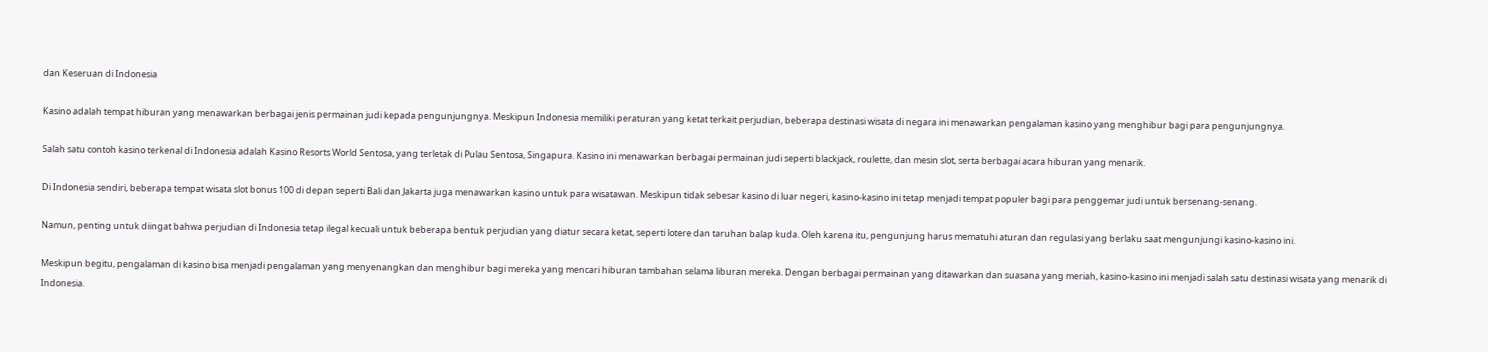dan Keseruan di Indonesia

Kasino adalah tempat hiburan yang menawarkan berbagai jenis permainan judi kepada pengunjungnya. Meskipun Indonesia memiliki peraturan yang ketat terkait perjudian, beberapa destinasi wisata di negara ini menawarkan pengalaman kasino yang menghibur bagi para pengunjungnya.

Salah satu contoh kasino terkenal di Indonesia adalah Kasino Resorts World Sentosa, yang terletak di Pulau Sentosa, Singapura. Kasino ini menawarkan berbagai permainan judi seperti blackjack, roulette, dan mesin slot, serta berbagai acara hiburan yang menarik.

Di Indonesia sendiri, beberapa tempat wisata slot bonus 100 di depan seperti Bali dan Jakarta juga menawarkan kasino untuk para wisatawan. Meskipun tidak sebesar kasino di luar negeri, kasino-kasino ini tetap menjadi tempat populer bagi para penggemar judi untuk bersenang-senang.

Namun, penting untuk diingat bahwa perjudian di Indonesia tetap ilegal kecuali untuk beberapa bentuk perjudian yang diatur secara ketat, seperti lotere dan taruhan balap kuda. Oleh karena itu, pengunjung harus mematuhi aturan dan regulasi yang berlaku saat mengunjungi kasino-kasino ini.

Meskipun begitu, pengalaman di kasino bisa menjadi pengalaman yang menyenangkan dan menghibur bagi mereka yang mencari hiburan tambahan selama liburan mereka. Dengan berbagai permainan yang ditawarkan dan suasana yang meriah, kasino-kasino ini menjadi salah satu destinasi wisata yang menarik di Indonesia.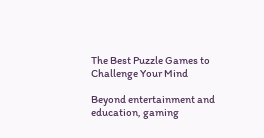The Best Puzzle Games to Challenge Your Mind

Beyond entertainment and education, gaming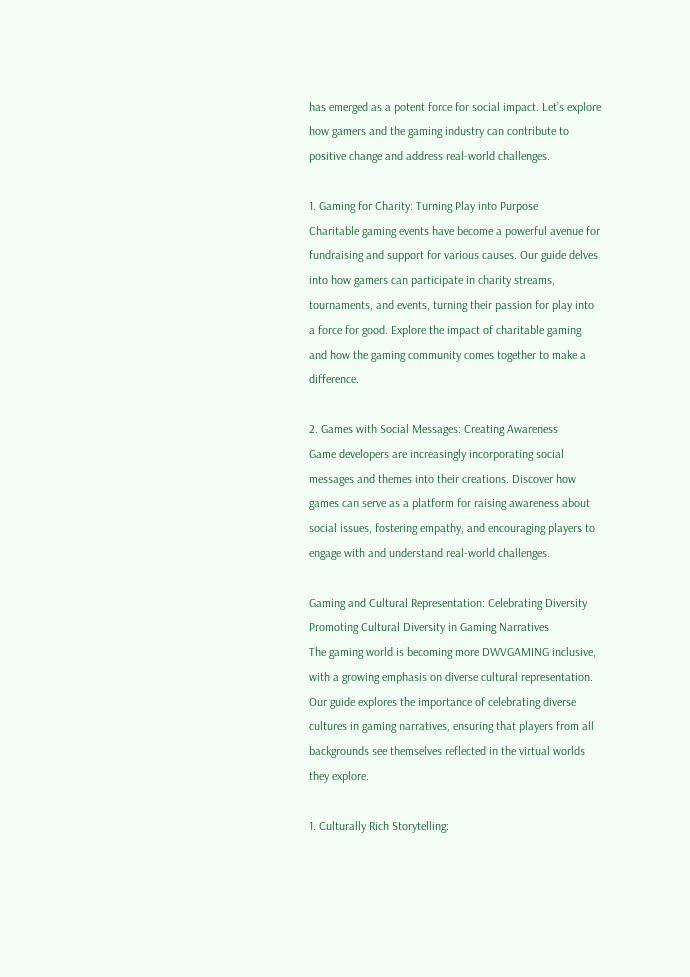has emerged as a potent force for social impact. Let’s explore how gamers and the gaming industry can contribute to positive change and address real-world challenges.

1. Gaming for Charity: Turning Play into Purpose
Charitable gaming events have become a powerful avenue for fundraising and support for various causes. Our guide delves into how gamers can participate in charity streams, tournaments, and events, turning their passion for play into a force for good. Explore the impact of charitable gaming and how the gaming community comes together to make a difference.

2. Games with Social Messages: Creating Awareness
Game developers are increasingly incorporating social messages and themes into their creations. Discover how games can serve as a platform for raising awareness about social issues, fostering empathy, and encouraging players to engage with and understand real-world challenges.

Gaming and Cultural Representation: Celebrating Diversity
Promoting Cultural Diversity in Gaming Narratives
The gaming world is becoming more DWVGAMING inclusive, with a growing emphasis on diverse cultural representation. Our guide explores the importance of celebrating diverse cultures in gaming narratives, ensuring that players from all backgrounds see themselves reflected in the virtual worlds they explore.

1. Culturally Rich Storytelling: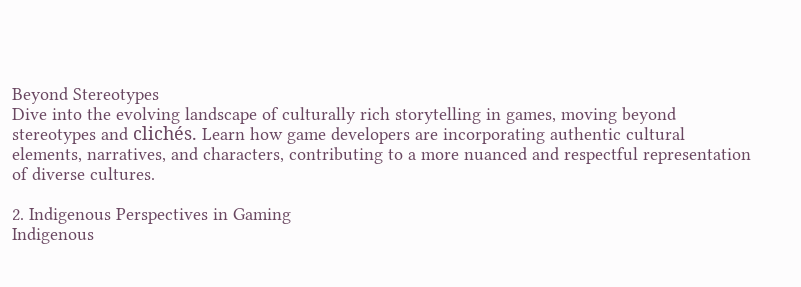Beyond Stereotypes
Dive into the evolving landscape of culturally rich storytelling in games, moving beyond stereotypes and clichés. Learn how game developers are incorporating authentic cultural elements, narratives, and characters, contributing to a more nuanced and respectful representation of diverse cultures.

2. Indigenous Perspectives in Gaming
Indigenous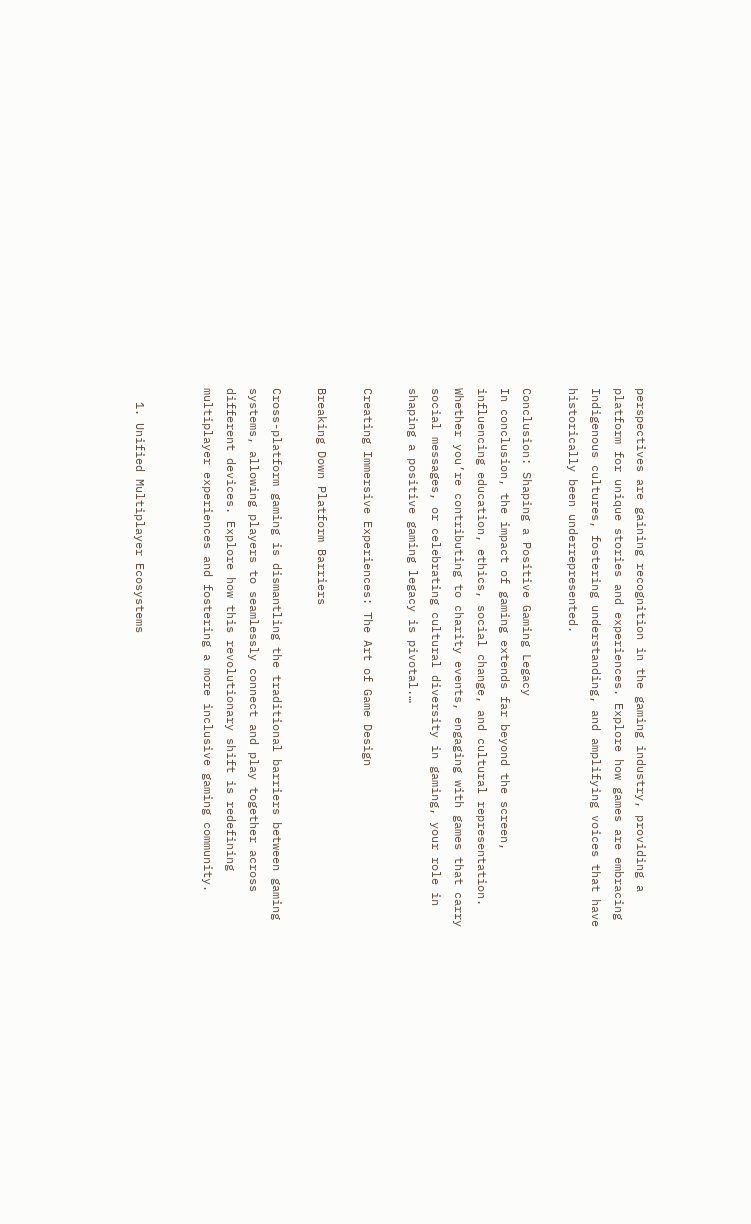perspectives are gaining recognition in the gaming industry, providing a platform for unique stories and experiences. Explore how games are embracing Indigenous cultures, fostering understanding, and amplifying voices that have historically been underrepresented.

Conclusion: Shaping a Positive Gaming Legacy
In conclusion, the impact of gaming extends far beyond the screen, influencing education, ethics, social change, and cultural representation. Whether you’re contributing to charity events, engaging with games that carry social messages, or celebrating cultural diversity in gaming, your role in shaping a positive gaming legacy is pivotal.…

Creating Immersive Experiences: The Art of Game Design

Breaking Down Platform Barriers

Cross-platform gaming is dismantling the traditional barriers between gaming systems, allowing players to seamlessly connect and play together across different devices. Explore how this revolutionary shift is redefining multiplayer experiences and fostering a more inclusive gaming community.


  1. Unified Multiplayer Ecosystems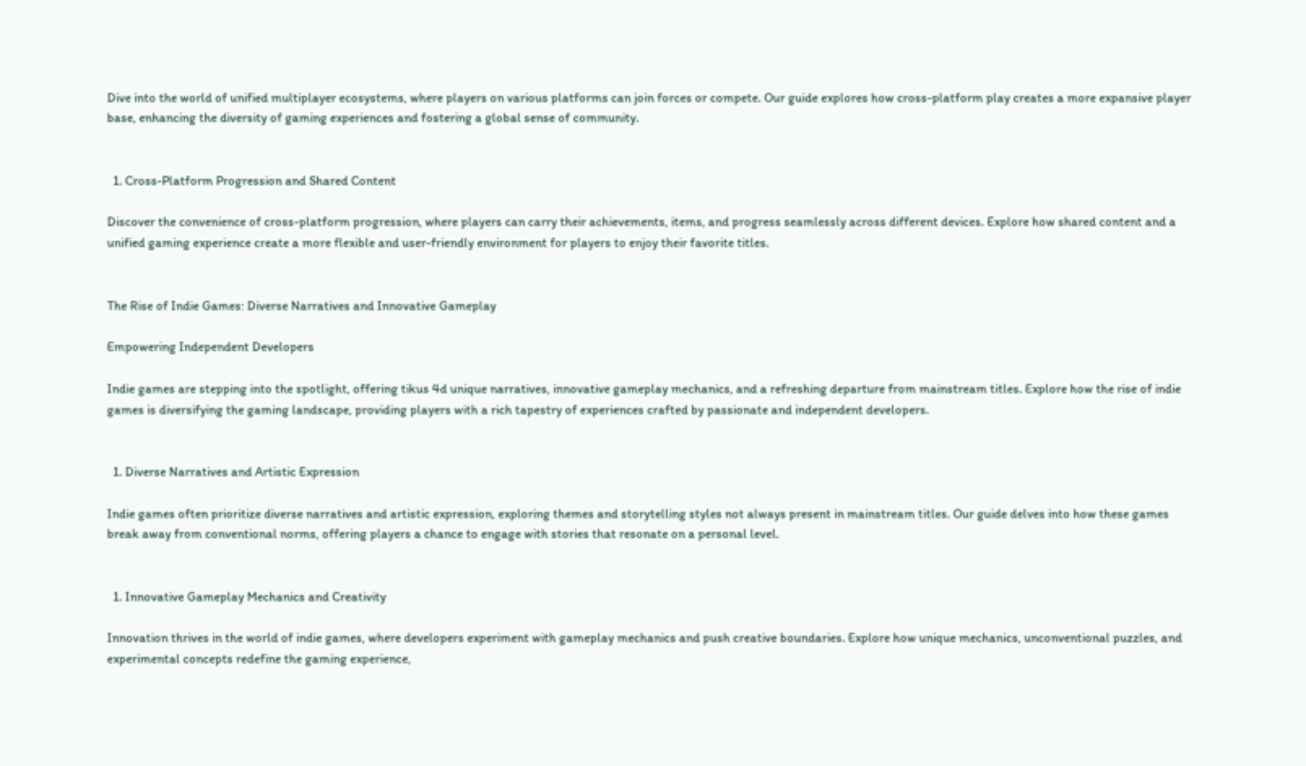Dive into the world of unified multiplayer ecosystems, where players on various platforms can join forces or compete. Our guide explores how cross-platform play creates a more expansive player base, enhancing the diversity of gaming experiences and fostering a global sense of community.


  1. Cross-Platform Progression and Shared Content

Discover the convenience of cross-platform progression, where players can carry their achievements, items, and progress seamlessly across different devices. Explore how shared content and a unified gaming experience create a more flexible and user-friendly environment for players to enjoy their favorite titles.


The Rise of Indie Games: Diverse Narratives and Innovative Gameplay

Empowering Independent Developers

Indie games are stepping into the spotlight, offering tikus 4d unique narratives, innovative gameplay mechanics, and a refreshing departure from mainstream titles. Explore how the rise of indie games is diversifying the gaming landscape, providing players with a rich tapestry of experiences crafted by passionate and independent developers.


  1. Diverse Narratives and Artistic Expression

Indie games often prioritize diverse narratives and artistic expression, exploring themes and storytelling styles not always present in mainstream titles. Our guide delves into how these games break away from conventional norms, offering players a chance to engage with stories that resonate on a personal level.


  1. Innovative Gameplay Mechanics and Creativity

Innovation thrives in the world of indie games, where developers experiment with gameplay mechanics and push creative boundaries. Explore how unique mechanics, unconventional puzzles, and experimental concepts redefine the gaming experience,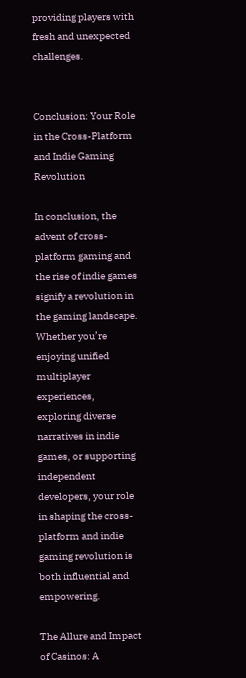providing players with fresh and unexpected challenges.


Conclusion: Your Role in the Cross-Platform and Indie Gaming Revolution

In conclusion, the advent of cross-platform gaming and the rise of indie games signify a revolution in the gaming landscape. Whether you’re enjoying unified multiplayer experiences, exploring diverse narratives in indie games, or supporting independent developers, your role in shaping the cross-platform and indie gaming revolution is both influential and empowering.

The Allure and Impact of Casinos: A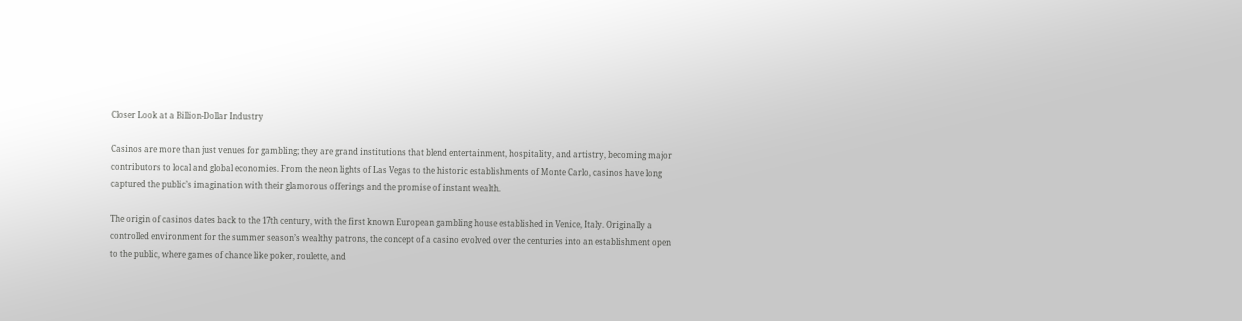Closer Look at a Billion-Dollar Industry

Casinos are more than just venues for gambling; they are grand institutions that blend entertainment, hospitality, and artistry, becoming major contributors to local and global economies. From the neon lights of Las Vegas to the historic establishments of Monte Carlo, casinos have long captured the public’s imagination with their glamorous offerings and the promise of instant wealth.

The origin of casinos dates back to the 17th century, with the first known European gambling house established in Venice, Italy. Originally a controlled environment for the summer season’s wealthy patrons, the concept of a casino evolved over the centuries into an establishment open to the public, where games of chance like poker, roulette, and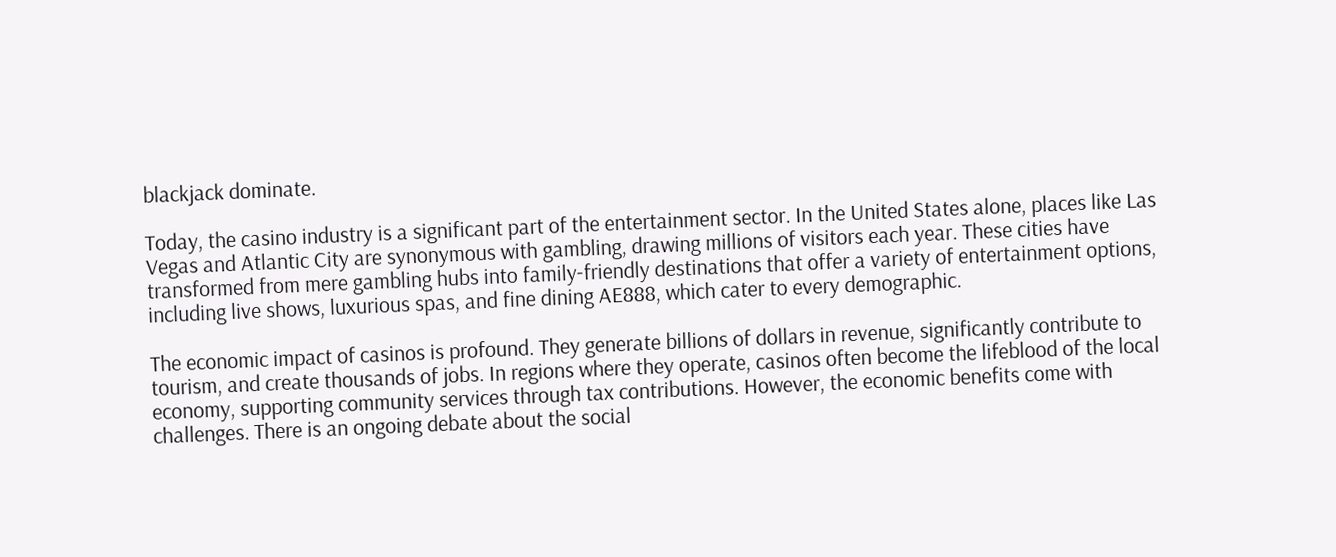blackjack dominate.

Today, the casino industry is a significant part of the entertainment sector. In the United States alone, places like Las Vegas and Atlantic City are synonymous with gambling, drawing millions of visitors each year. These cities have transformed from mere gambling hubs into family-friendly destinations that offer a variety of entertainment options, including live shows, luxurious spas, and fine dining AE888, which cater to every demographic.

The economic impact of casinos is profound. They generate billions of dollars in revenue, significantly contribute to tourism, and create thousands of jobs. In regions where they operate, casinos often become the lifeblood of the local economy, supporting community services through tax contributions. However, the economic benefits come with challenges. There is an ongoing debate about the social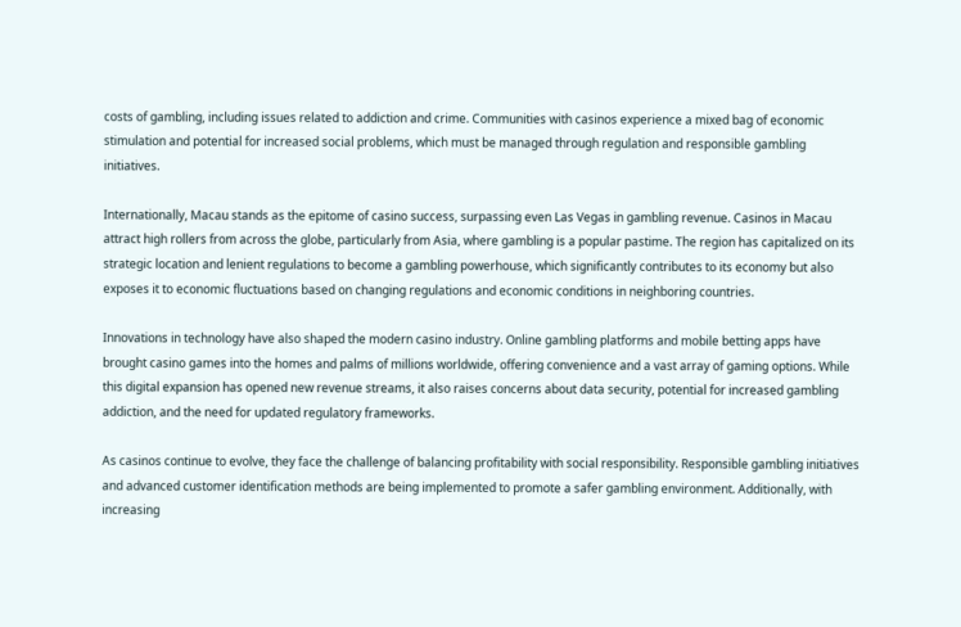costs of gambling, including issues related to addiction and crime. Communities with casinos experience a mixed bag of economic stimulation and potential for increased social problems, which must be managed through regulation and responsible gambling initiatives.

Internationally, Macau stands as the epitome of casino success, surpassing even Las Vegas in gambling revenue. Casinos in Macau attract high rollers from across the globe, particularly from Asia, where gambling is a popular pastime. The region has capitalized on its strategic location and lenient regulations to become a gambling powerhouse, which significantly contributes to its economy but also exposes it to economic fluctuations based on changing regulations and economic conditions in neighboring countries.

Innovations in technology have also shaped the modern casino industry. Online gambling platforms and mobile betting apps have brought casino games into the homes and palms of millions worldwide, offering convenience and a vast array of gaming options. While this digital expansion has opened new revenue streams, it also raises concerns about data security, potential for increased gambling addiction, and the need for updated regulatory frameworks.

As casinos continue to evolve, they face the challenge of balancing profitability with social responsibility. Responsible gambling initiatives and advanced customer identification methods are being implemented to promote a safer gambling environment. Additionally, with increasing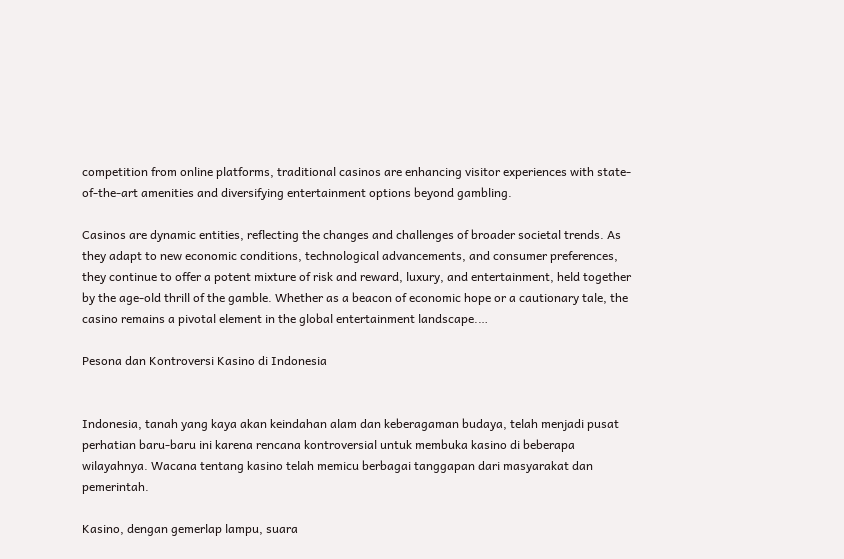competition from online platforms, traditional casinos are enhancing visitor experiences with state-of-the-art amenities and diversifying entertainment options beyond gambling.

Casinos are dynamic entities, reflecting the changes and challenges of broader societal trends. As they adapt to new economic conditions, technological advancements, and consumer preferences, they continue to offer a potent mixture of risk and reward, luxury, and entertainment, held together by the age-old thrill of the gamble. Whether as a beacon of economic hope or a cautionary tale, the casino remains a pivotal element in the global entertainment landscape.…

Pesona dan Kontroversi Kasino di Indonesia


Indonesia, tanah yang kaya akan keindahan alam dan keberagaman budaya, telah menjadi pusat perhatian baru-baru ini karena rencana kontroversial untuk membuka kasino di beberapa wilayahnya. Wacana tentang kasino telah memicu berbagai tanggapan dari masyarakat dan pemerintah.

Kasino, dengan gemerlap lampu, suara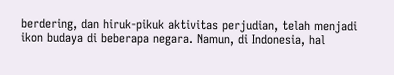berdering, dan hiruk-pikuk aktivitas perjudian, telah menjadi ikon budaya di beberapa negara. Namun, di Indonesia, hal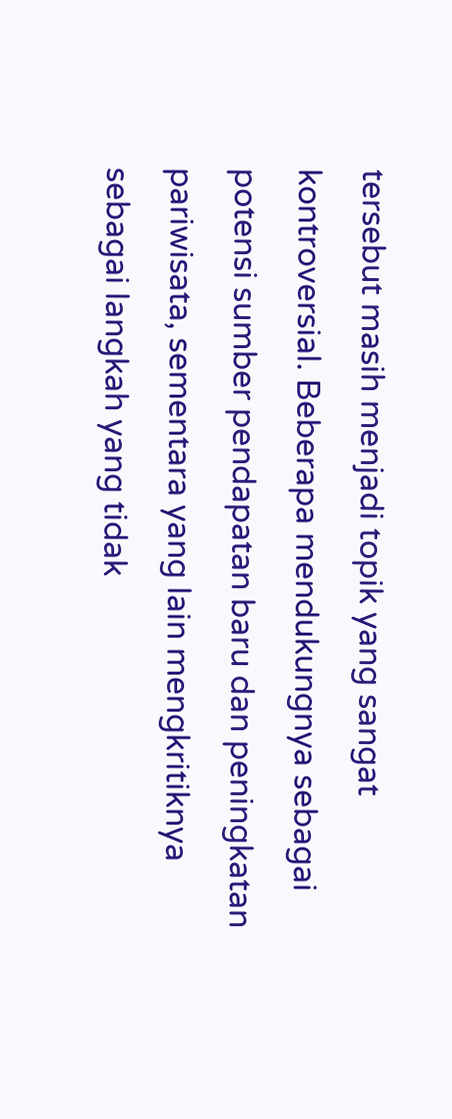tersebut masih menjadi topik yang sangat kontroversial. Beberapa mendukungnya sebagai potensi sumber pendapatan baru dan peningkatan pariwisata, sementara yang lain mengkritiknya sebagai langkah yang tidak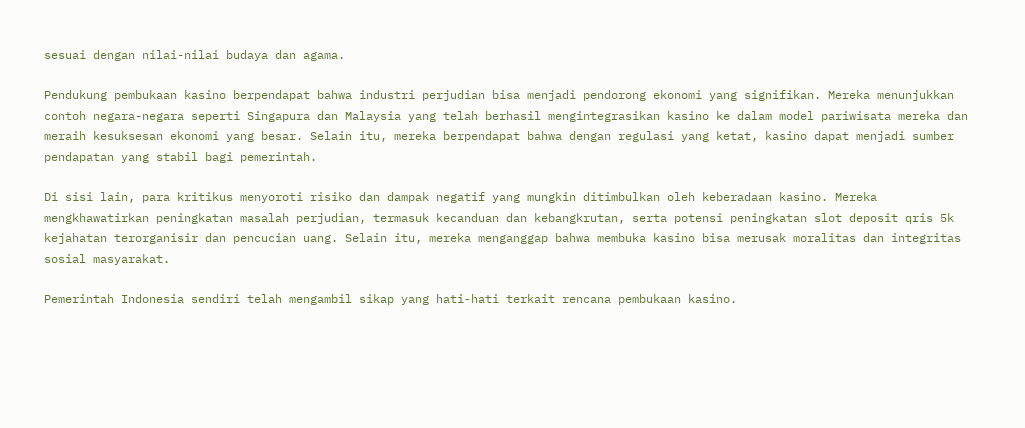sesuai dengan nilai-nilai budaya dan agama.

Pendukung pembukaan kasino berpendapat bahwa industri perjudian bisa menjadi pendorong ekonomi yang signifikan. Mereka menunjukkan contoh negara-negara seperti Singapura dan Malaysia yang telah berhasil mengintegrasikan kasino ke dalam model pariwisata mereka dan meraih kesuksesan ekonomi yang besar. Selain itu, mereka berpendapat bahwa dengan regulasi yang ketat, kasino dapat menjadi sumber pendapatan yang stabil bagi pemerintah.

Di sisi lain, para kritikus menyoroti risiko dan dampak negatif yang mungkin ditimbulkan oleh keberadaan kasino. Mereka mengkhawatirkan peningkatan masalah perjudian, termasuk kecanduan dan kebangkrutan, serta potensi peningkatan slot deposit qris 5k kejahatan terorganisir dan pencucian uang. Selain itu, mereka menganggap bahwa membuka kasino bisa merusak moralitas dan integritas sosial masyarakat.

Pemerintah Indonesia sendiri telah mengambil sikap yang hati-hati terkait rencana pembukaan kasino.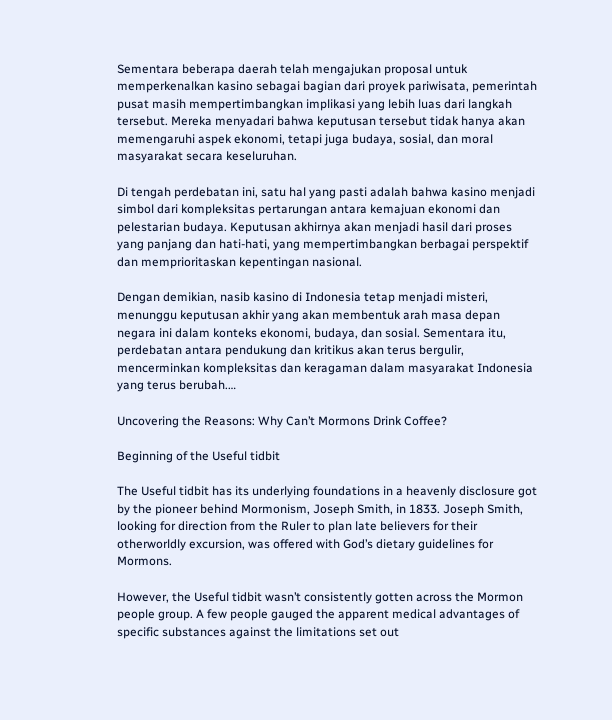Sementara beberapa daerah telah mengajukan proposal untuk memperkenalkan kasino sebagai bagian dari proyek pariwisata, pemerintah pusat masih mempertimbangkan implikasi yang lebih luas dari langkah tersebut. Mereka menyadari bahwa keputusan tersebut tidak hanya akan memengaruhi aspek ekonomi, tetapi juga budaya, sosial, dan moral masyarakat secara keseluruhan.

Di tengah perdebatan ini, satu hal yang pasti adalah bahwa kasino menjadi simbol dari kompleksitas pertarungan antara kemajuan ekonomi dan pelestarian budaya. Keputusan akhirnya akan menjadi hasil dari proses yang panjang dan hati-hati, yang mempertimbangkan berbagai perspektif dan memprioritaskan kepentingan nasional.

Dengan demikian, nasib kasino di Indonesia tetap menjadi misteri, menunggu keputusan akhir yang akan membentuk arah masa depan negara ini dalam konteks ekonomi, budaya, dan sosial. Sementara itu, perdebatan antara pendukung dan kritikus akan terus bergulir, mencerminkan kompleksitas dan keragaman dalam masyarakat Indonesia yang terus berubah.…

Uncovering the Reasons: Why Can’t Mormons Drink Coffee?

Beginning of the Useful tidbit

The Useful tidbit has its underlying foundations in a heavenly disclosure got by the pioneer behind Mormonism, Joseph Smith, in 1833. Joseph Smith, looking for direction from the Ruler to plan late believers for their otherworldly excursion, was offered with God’s dietary guidelines for Mormons.

However, the Useful tidbit wasn’t consistently gotten across the Mormon people group. A few people gauged the apparent medical advantages of specific substances against the limitations set out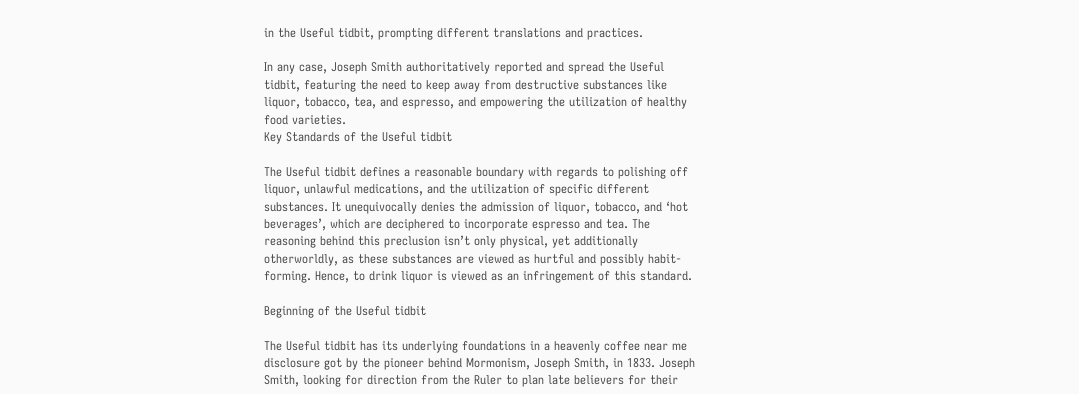in the Useful tidbit, prompting different translations and practices.

In any case, Joseph Smith authoritatively reported and spread the Useful tidbit, featuring the need to keep away from destructive substances like liquor, tobacco, tea, and espresso, and empowering the utilization of healthy food varieties.
Key Standards of the Useful tidbit

The Useful tidbit defines a reasonable boundary with regards to polishing off liquor, unlawful medications, and the utilization of specific different substances. It unequivocally denies the admission of liquor, tobacco, and ‘hot beverages’, which are deciphered to incorporate espresso and tea. The reasoning behind this preclusion isn’t only physical, yet additionally otherworldly, as these substances are viewed as hurtful and possibly habit-forming. Hence, to drink liquor is viewed as an infringement of this standard.

Beginning of the Useful tidbit

The Useful tidbit has its underlying foundations in a heavenly coffee near me disclosure got by the pioneer behind Mormonism, Joseph Smith, in 1833. Joseph Smith, looking for direction from the Ruler to plan late believers for their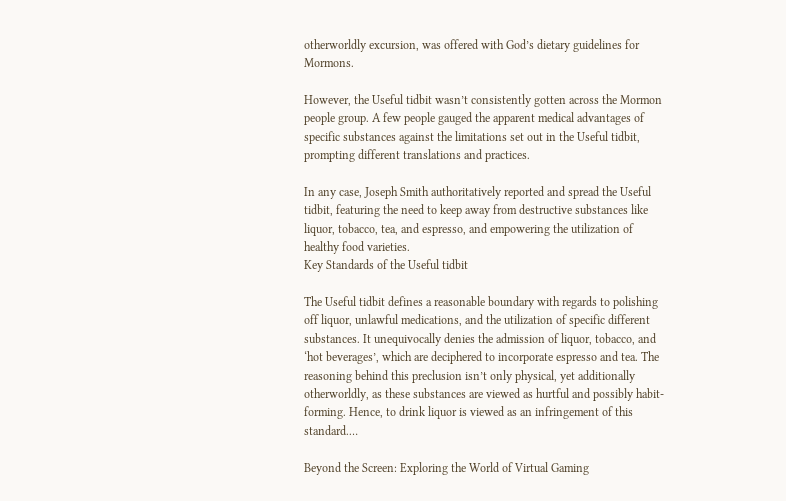otherworldly excursion, was offered with God’s dietary guidelines for Mormons.

However, the Useful tidbit wasn’t consistently gotten across the Mormon people group. A few people gauged the apparent medical advantages of specific substances against the limitations set out in the Useful tidbit, prompting different translations and practices.

In any case, Joseph Smith authoritatively reported and spread the Useful tidbit, featuring the need to keep away from destructive substances like liquor, tobacco, tea, and espresso, and empowering the utilization of healthy food varieties.
Key Standards of the Useful tidbit

The Useful tidbit defines a reasonable boundary with regards to polishing off liquor, unlawful medications, and the utilization of specific different substances. It unequivocally denies the admission of liquor, tobacco, and ‘hot beverages’, which are deciphered to incorporate espresso and tea. The reasoning behind this preclusion isn’t only physical, yet additionally otherworldly, as these substances are viewed as hurtful and possibly habit-forming. Hence, to drink liquor is viewed as an infringement of this standard.…

Beyond the Screen: Exploring the World of Virtual Gaming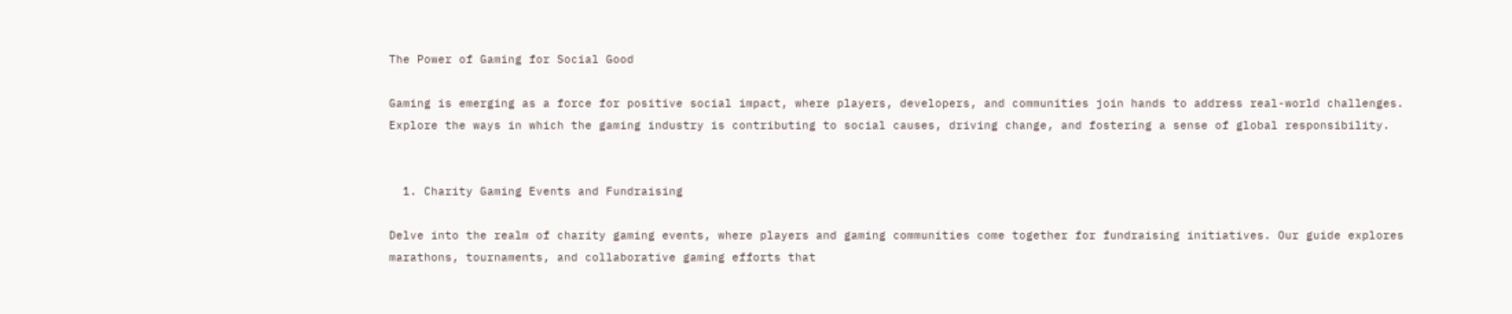The Power of Gaming for Social Good

Gaming is emerging as a force for positive social impact, where players, developers, and communities join hands to address real-world challenges. Explore the ways in which the gaming industry is contributing to social causes, driving change, and fostering a sense of global responsibility.


  1. Charity Gaming Events and Fundraising

Delve into the realm of charity gaming events, where players and gaming communities come together for fundraising initiatives. Our guide explores marathons, tournaments, and collaborative gaming efforts that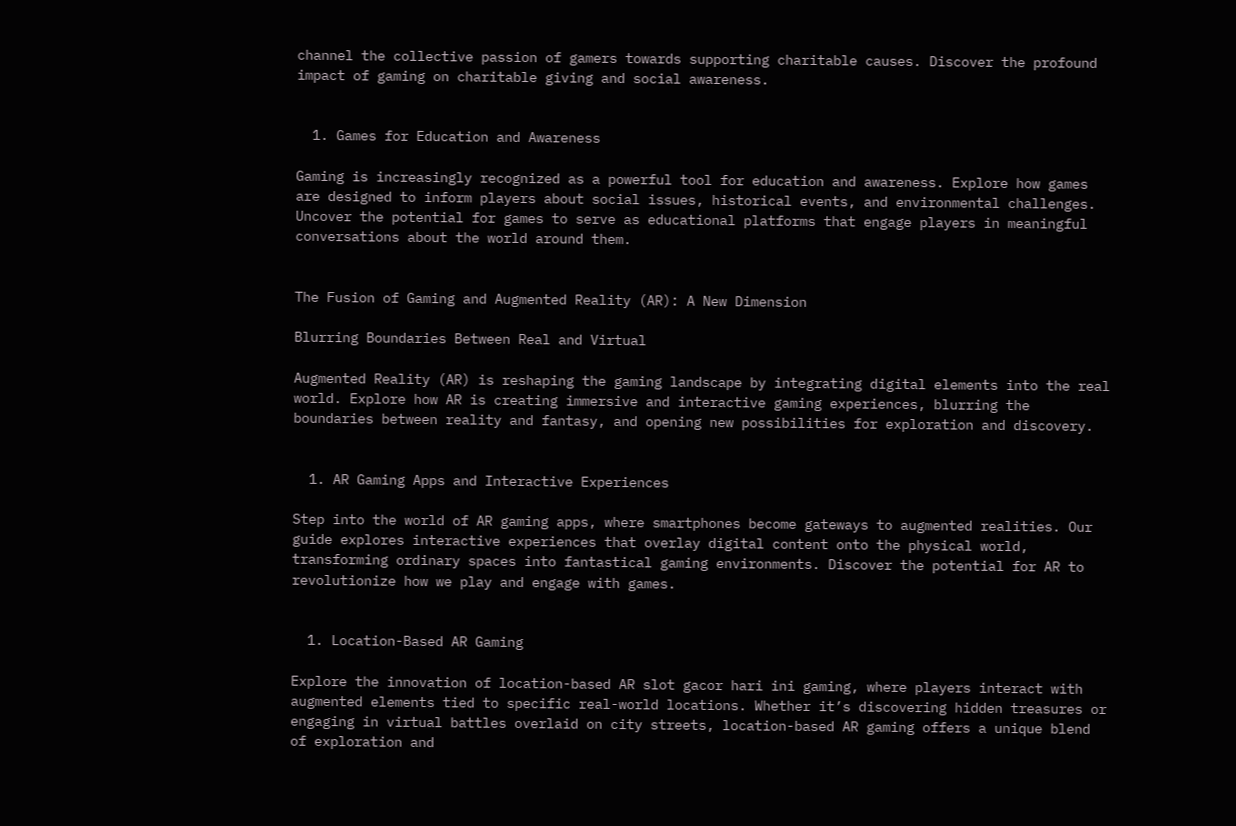channel the collective passion of gamers towards supporting charitable causes. Discover the profound impact of gaming on charitable giving and social awareness.


  1. Games for Education and Awareness

Gaming is increasingly recognized as a powerful tool for education and awareness. Explore how games are designed to inform players about social issues, historical events, and environmental challenges. Uncover the potential for games to serve as educational platforms that engage players in meaningful conversations about the world around them.


The Fusion of Gaming and Augmented Reality (AR): A New Dimension

Blurring Boundaries Between Real and Virtual

Augmented Reality (AR) is reshaping the gaming landscape by integrating digital elements into the real world. Explore how AR is creating immersive and interactive gaming experiences, blurring the boundaries between reality and fantasy, and opening new possibilities for exploration and discovery.


  1. AR Gaming Apps and Interactive Experiences

Step into the world of AR gaming apps, where smartphones become gateways to augmented realities. Our guide explores interactive experiences that overlay digital content onto the physical world, transforming ordinary spaces into fantastical gaming environments. Discover the potential for AR to revolutionize how we play and engage with games.


  1. Location-Based AR Gaming

Explore the innovation of location-based AR slot gacor hari ini gaming, where players interact with augmented elements tied to specific real-world locations. Whether it’s discovering hidden treasures or engaging in virtual battles overlaid on city streets, location-based AR gaming offers a unique blend of exploration and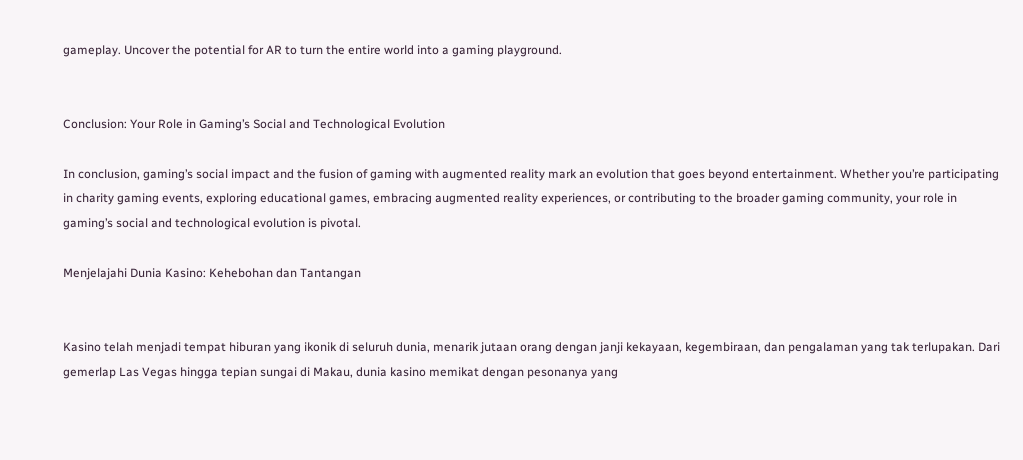gameplay. Uncover the potential for AR to turn the entire world into a gaming playground.


Conclusion: Your Role in Gaming’s Social and Technological Evolution

In conclusion, gaming’s social impact and the fusion of gaming with augmented reality mark an evolution that goes beyond entertainment. Whether you’re participating in charity gaming events, exploring educational games, embracing augmented reality experiences, or contributing to the broader gaming community, your role in gaming’s social and technological evolution is pivotal.

Menjelajahi Dunia Kasino: Kehebohan dan Tantangan


Kasino telah menjadi tempat hiburan yang ikonik di seluruh dunia, menarik jutaan orang dengan janji kekayaan, kegembiraan, dan pengalaman yang tak terlupakan. Dari gemerlap Las Vegas hingga tepian sungai di Makau, dunia kasino memikat dengan pesonanya yang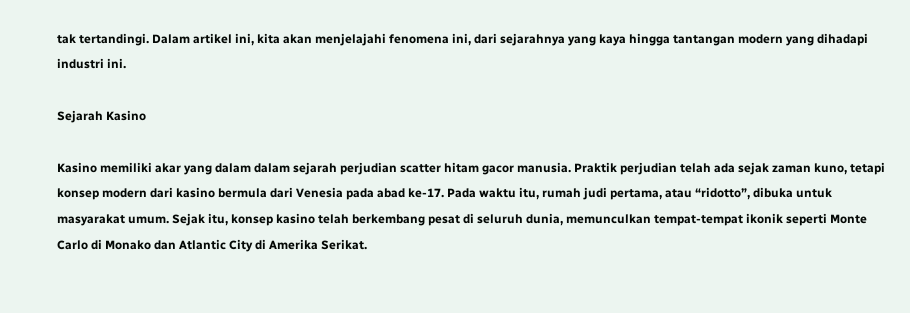tak tertandingi. Dalam artikel ini, kita akan menjelajahi fenomena ini, dari sejarahnya yang kaya hingga tantangan modern yang dihadapi industri ini.

Sejarah Kasino

Kasino memiliki akar yang dalam dalam sejarah perjudian scatter hitam gacor manusia. Praktik perjudian telah ada sejak zaman kuno, tetapi konsep modern dari kasino bermula dari Venesia pada abad ke-17. Pada waktu itu, rumah judi pertama, atau “ridotto”, dibuka untuk masyarakat umum. Sejak itu, konsep kasino telah berkembang pesat di seluruh dunia, memunculkan tempat-tempat ikonik seperti Monte Carlo di Monako dan Atlantic City di Amerika Serikat.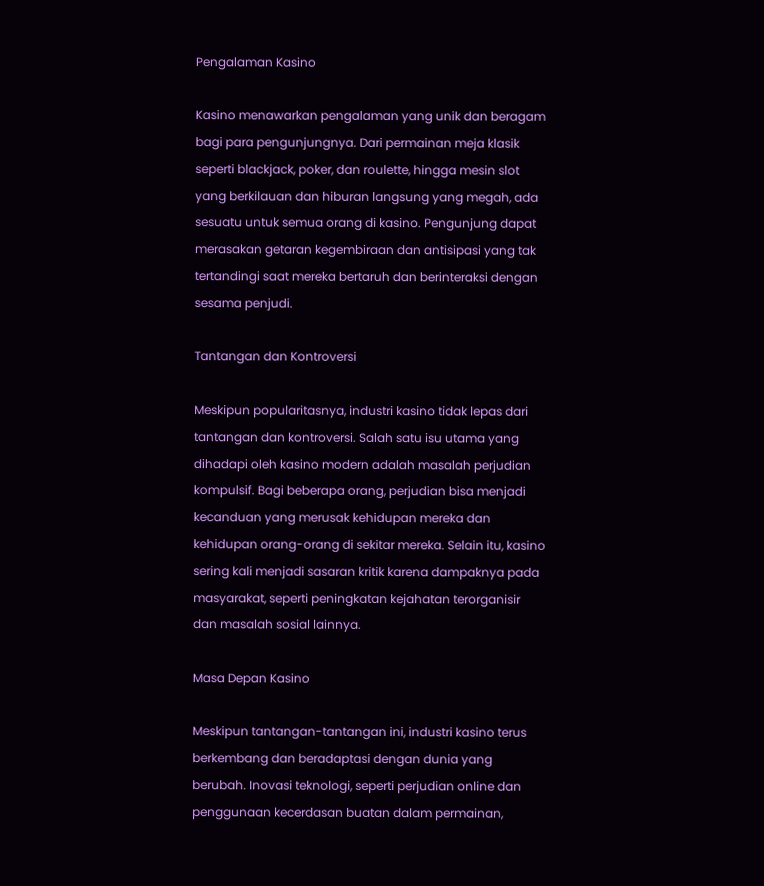Pengalaman Kasino

Kasino menawarkan pengalaman yang unik dan beragam bagi para pengunjungnya. Dari permainan meja klasik seperti blackjack, poker, dan roulette, hingga mesin slot yang berkilauan dan hiburan langsung yang megah, ada sesuatu untuk semua orang di kasino. Pengunjung dapat merasakan getaran kegembiraan dan antisipasi yang tak tertandingi saat mereka bertaruh dan berinteraksi dengan sesama penjudi.

Tantangan dan Kontroversi

Meskipun popularitasnya, industri kasino tidak lepas dari tantangan dan kontroversi. Salah satu isu utama yang dihadapi oleh kasino modern adalah masalah perjudian kompulsif. Bagi beberapa orang, perjudian bisa menjadi kecanduan yang merusak kehidupan mereka dan kehidupan orang-orang di sekitar mereka. Selain itu, kasino sering kali menjadi sasaran kritik karena dampaknya pada masyarakat, seperti peningkatan kejahatan terorganisir dan masalah sosial lainnya.

Masa Depan Kasino

Meskipun tantangan-tantangan ini, industri kasino terus berkembang dan beradaptasi dengan dunia yang berubah. Inovasi teknologi, seperti perjudian online dan penggunaan kecerdasan buatan dalam permainan,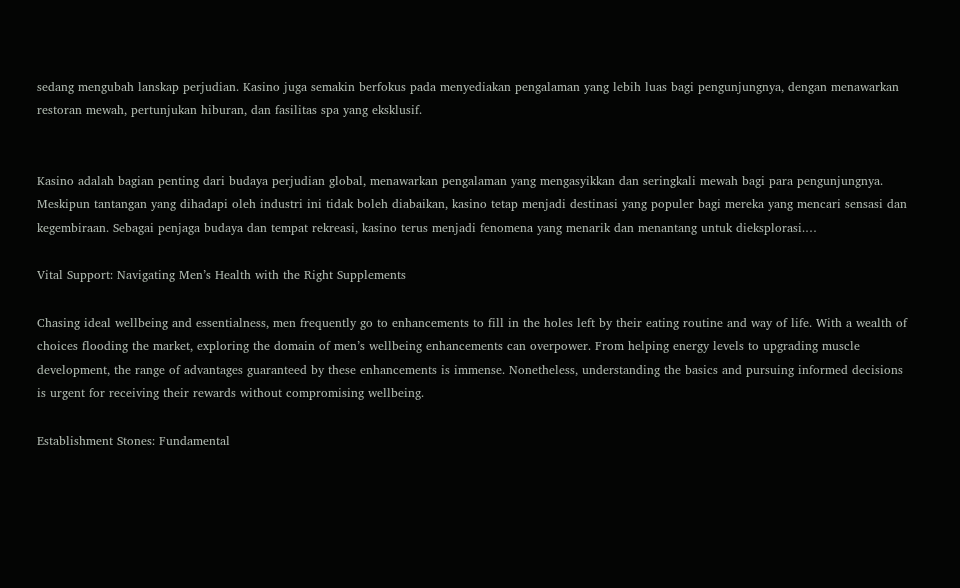sedang mengubah lanskap perjudian. Kasino juga semakin berfokus pada menyediakan pengalaman yang lebih luas bagi pengunjungnya, dengan menawarkan restoran mewah, pertunjukan hiburan, dan fasilitas spa yang eksklusif.


Kasino adalah bagian penting dari budaya perjudian global, menawarkan pengalaman yang mengasyikkan dan seringkali mewah bagi para pengunjungnya. Meskipun tantangan yang dihadapi oleh industri ini tidak boleh diabaikan, kasino tetap menjadi destinasi yang populer bagi mereka yang mencari sensasi dan kegembiraan. Sebagai penjaga budaya dan tempat rekreasi, kasino terus menjadi fenomena yang menarik dan menantang untuk dieksplorasi.…

Vital Support: Navigating Men’s Health with the Right Supplements

Chasing ideal wellbeing and essentialness, men frequently go to enhancements to fill in the holes left by their eating routine and way of life. With a wealth of choices flooding the market, exploring the domain of men’s wellbeing enhancements can overpower. From helping energy levels to upgrading muscle development, the range of advantages guaranteed by these enhancements is immense. Nonetheless, understanding the basics and pursuing informed decisions is urgent for receiving their rewards without compromising wellbeing.

Establishment Stones: Fundamental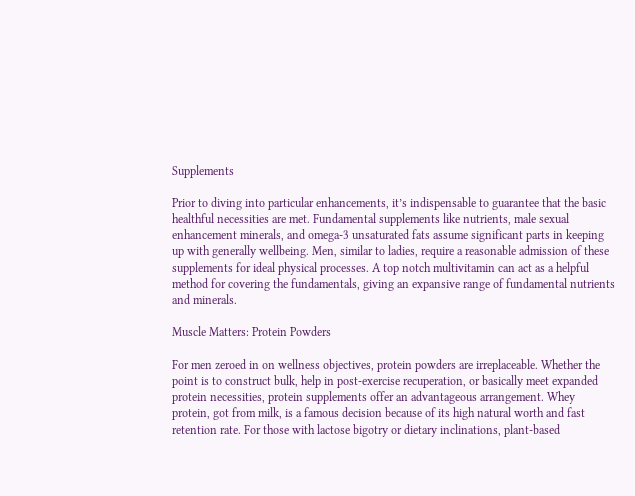Supplements

Prior to diving into particular enhancements, it’s indispensable to guarantee that the basic healthful necessities are met. Fundamental supplements like nutrients, male sexual enhancement minerals, and omega-3 unsaturated fats assume significant parts in keeping up with generally wellbeing. Men, similar to ladies, require a reasonable admission of these supplements for ideal physical processes. A top notch multivitamin can act as a helpful method for covering the fundamentals, giving an expansive range of fundamental nutrients and minerals.

Muscle Matters: Protein Powders

For men zeroed in on wellness objectives, protein powders are irreplaceable. Whether the point is to construct bulk, help in post-exercise recuperation, or basically meet expanded protein necessities, protein supplements offer an advantageous arrangement. Whey protein, got from milk, is a famous decision because of its high natural worth and fast retention rate. For those with lactose bigotry or dietary inclinations, plant-based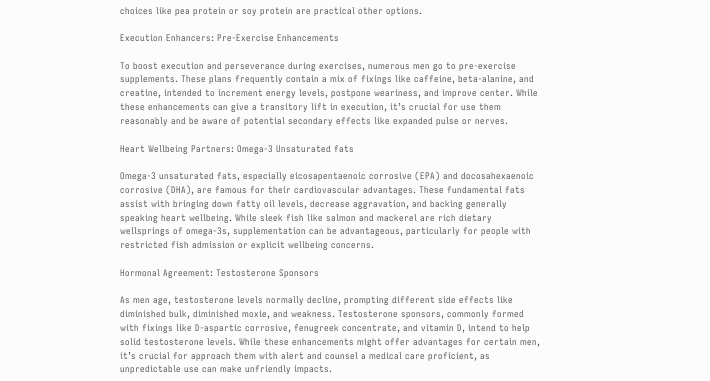choices like pea protein or soy protein are practical other options.

Execution Enhancers: Pre-Exercise Enhancements

To boost execution and perseverance during exercises, numerous men go to pre-exercise supplements. These plans frequently contain a mix of fixings like caffeine, beta-alanine, and creatine, intended to increment energy levels, postpone weariness, and improve center. While these enhancements can give a transitory lift in execution, it’s crucial for use them reasonably and be aware of potential secondary effects like expanded pulse or nerves.

Heart Wellbeing Partners: Omega-3 Unsaturated fats

Omega-3 unsaturated fats, especially eicosapentaenoic corrosive (EPA) and docosahexaenoic corrosive (DHA), are famous for their cardiovascular advantages. These fundamental fats assist with bringing down fatty oil levels, decrease aggravation, and backing generally speaking heart wellbeing. While sleek fish like salmon and mackerel are rich dietary wellsprings of omega-3s, supplementation can be advantageous, particularly for people with restricted fish admission or explicit wellbeing concerns.

Hormonal Agreement: Testosterone Sponsors

As men age, testosterone levels normally decline, prompting different side effects like diminished bulk, diminished moxie, and weakness. Testosterone sponsors, commonly formed with fixings like D-aspartic corrosive, fenugreek concentrate, and vitamin D, intend to help solid testosterone levels. While these enhancements might offer advantages for certain men, it’s crucial for approach them with alert and counsel a medical care proficient, as unpredictable use can make unfriendly impacts.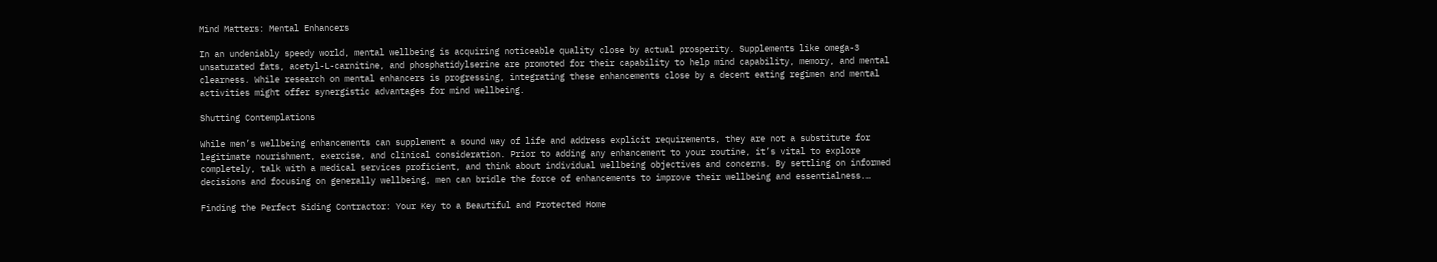Mind Matters: Mental Enhancers

In an undeniably speedy world, mental wellbeing is acquiring noticeable quality close by actual prosperity. Supplements like omega-3 unsaturated fats, acetyl-L-carnitine, and phosphatidylserine are promoted for their capability to help mind capability, memory, and mental clearness. While research on mental enhancers is progressing, integrating these enhancements close by a decent eating regimen and mental activities might offer synergistic advantages for mind wellbeing.

Shutting Contemplations

While men’s wellbeing enhancements can supplement a sound way of life and address explicit requirements, they are not a substitute for legitimate nourishment, exercise, and clinical consideration. Prior to adding any enhancement to your routine, it’s vital to explore completely, talk with a medical services proficient, and think about individual wellbeing objectives and concerns. By settling on informed decisions and focusing on generally wellbeing, men can bridle the force of enhancements to improve their wellbeing and essentialness.…

Finding the Perfect Siding Contractor: Your Key to a Beautiful and Protected Home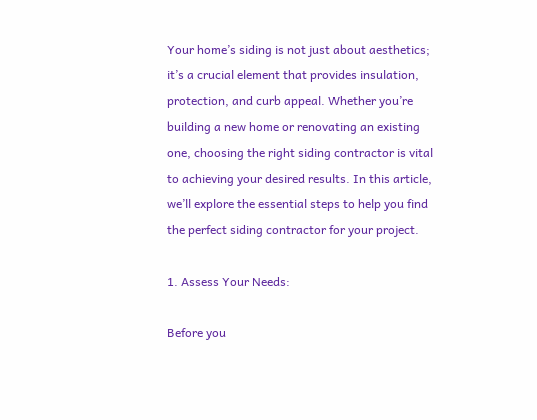Your home’s siding is not just about aesthetics; it’s a crucial element that provides insulation, protection, and curb appeal. Whether you’re building a new home or renovating an existing one, choosing the right siding contractor is vital to achieving your desired results. In this article, we’ll explore the essential steps to help you find the perfect siding contractor for your project.

1. Assess Your Needs:

Before you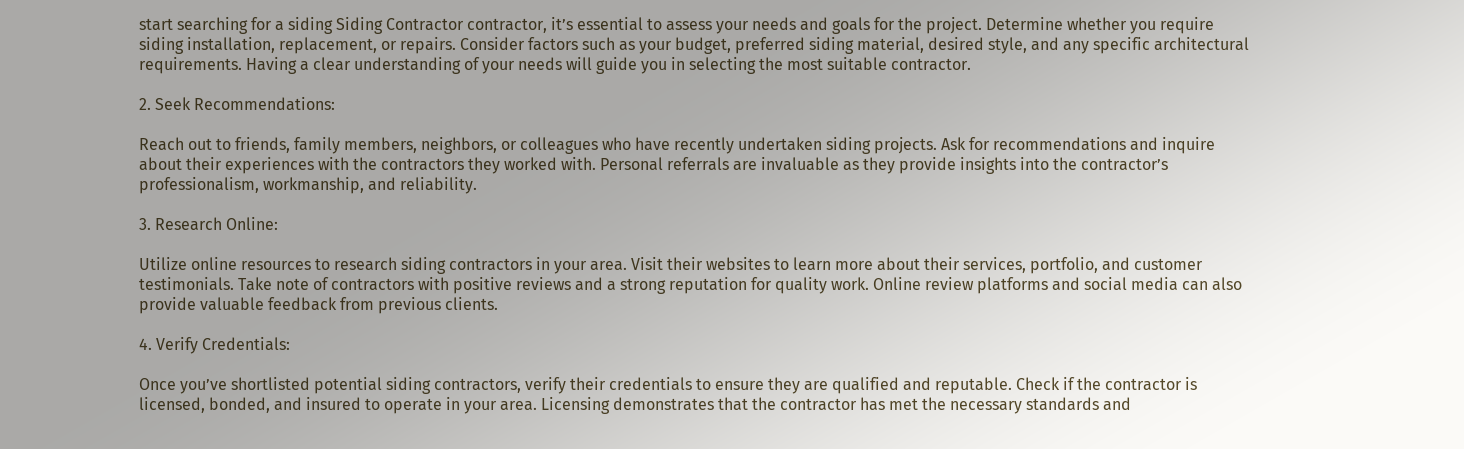start searching for a siding Siding Contractor contractor, it’s essential to assess your needs and goals for the project. Determine whether you require siding installation, replacement, or repairs. Consider factors such as your budget, preferred siding material, desired style, and any specific architectural requirements. Having a clear understanding of your needs will guide you in selecting the most suitable contractor.

2. Seek Recommendations:

Reach out to friends, family members, neighbors, or colleagues who have recently undertaken siding projects. Ask for recommendations and inquire about their experiences with the contractors they worked with. Personal referrals are invaluable as they provide insights into the contractor’s professionalism, workmanship, and reliability.

3. Research Online:

Utilize online resources to research siding contractors in your area. Visit their websites to learn more about their services, portfolio, and customer testimonials. Take note of contractors with positive reviews and a strong reputation for quality work. Online review platforms and social media can also provide valuable feedback from previous clients.

4. Verify Credentials:

Once you’ve shortlisted potential siding contractors, verify their credentials to ensure they are qualified and reputable. Check if the contractor is licensed, bonded, and insured to operate in your area. Licensing demonstrates that the contractor has met the necessary standards and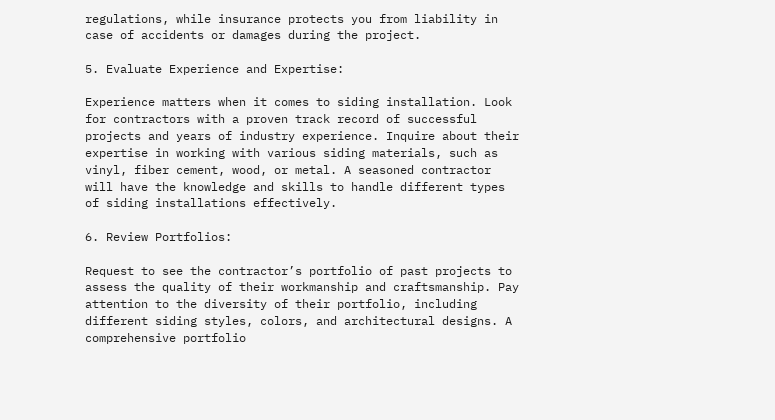regulations, while insurance protects you from liability in case of accidents or damages during the project.

5. Evaluate Experience and Expertise:

Experience matters when it comes to siding installation. Look for contractors with a proven track record of successful projects and years of industry experience. Inquire about their expertise in working with various siding materials, such as vinyl, fiber cement, wood, or metal. A seasoned contractor will have the knowledge and skills to handle different types of siding installations effectively.

6. Review Portfolios:

Request to see the contractor’s portfolio of past projects to assess the quality of their workmanship and craftsmanship. Pay attention to the diversity of their portfolio, including different siding styles, colors, and architectural designs. A comprehensive portfolio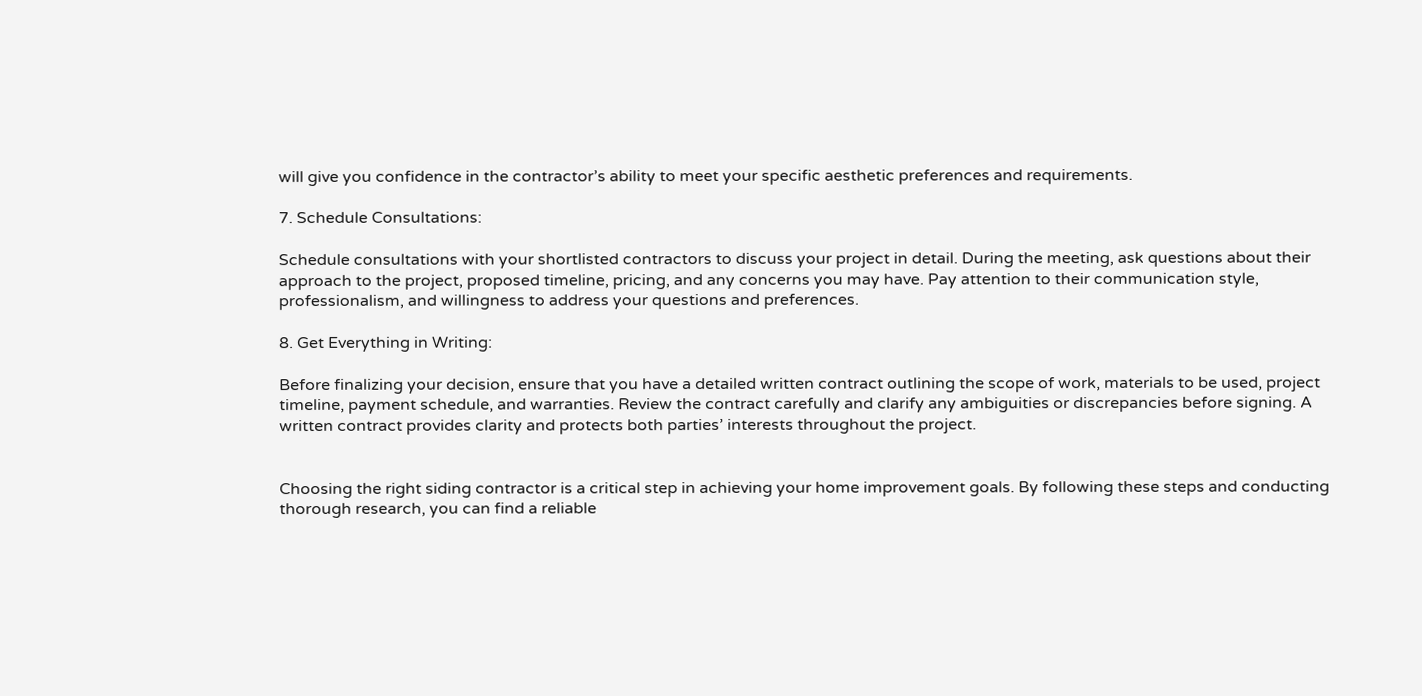will give you confidence in the contractor’s ability to meet your specific aesthetic preferences and requirements.

7. Schedule Consultations:

Schedule consultations with your shortlisted contractors to discuss your project in detail. During the meeting, ask questions about their approach to the project, proposed timeline, pricing, and any concerns you may have. Pay attention to their communication style, professionalism, and willingness to address your questions and preferences.

8. Get Everything in Writing:

Before finalizing your decision, ensure that you have a detailed written contract outlining the scope of work, materials to be used, project timeline, payment schedule, and warranties. Review the contract carefully and clarify any ambiguities or discrepancies before signing. A written contract provides clarity and protects both parties’ interests throughout the project.


Choosing the right siding contractor is a critical step in achieving your home improvement goals. By following these steps and conducting thorough research, you can find a reliable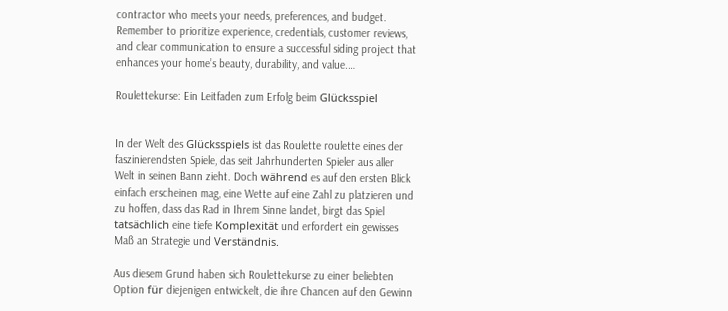contractor who meets your needs, preferences, and budget. Remember to prioritize experience, credentials, customer reviews, and clear communication to ensure a successful siding project that enhances your home’s beauty, durability, and value.…

Roulettekurse: Ein Leitfaden zum Erfolg beim Glücksspiel


In der Welt des Glücksspiels ist das Roulette roulette eines der faszinierendsten Spiele, das seit Jahrhunderten Spieler aus aller Welt in seinen Bann zieht. Doch während es auf den ersten Blick einfach erscheinen mag, eine Wette auf eine Zahl zu platzieren und zu hoffen, dass das Rad in Ihrem Sinne landet, birgt das Spiel tatsächlich eine tiefe Komplexität und erfordert ein gewisses Maß an Strategie und Verständnis.

Aus diesem Grund haben sich Roulettekurse zu einer beliebten Option für diejenigen entwickelt, die ihre Chancen auf den Gewinn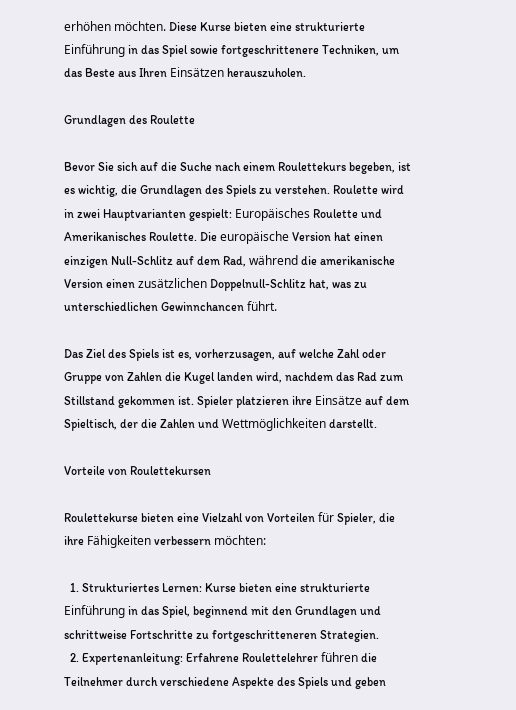erhöhen möchten. Diese Kurse bieten eine strukturierte Einführung in das Spiel sowie fortgeschrittenere Techniken, um das Beste aus Ihren Einsätzen herauszuholen.

Grundlagen des Roulette

Bevor Sie sich auf die Suche nach einem Roulettekurs begeben, ist es wichtig, die Grundlagen des Spiels zu verstehen. Roulette wird in zwei Hauptvarianten gespielt: Europäisches Roulette und Amerikanisches Roulette. Die europäische Version hat einen einzigen Null-Schlitz auf dem Rad, während die amerikanische Version einen zusätzlichen Doppelnull-Schlitz hat, was zu unterschiedlichen Gewinnchancen führt.

Das Ziel des Spiels ist es, vorherzusagen, auf welche Zahl oder Gruppe von Zahlen die Kugel landen wird, nachdem das Rad zum Stillstand gekommen ist. Spieler platzieren ihre Einsätze auf dem Spieltisch, der die Zahlen und Wettmöglichkeiten darstellt.

Vorteile von Roulettekursen

Roulettekurse bieten eine Vielzahl von Vorteilen für Spieler, die ihre Fähigkeiten verbessern möchten:

  1. Strukturiertes Lernen: Kurse bieten eine strukturierte Einführung in das Spiel, beginnend mit den Grundlagen und schrittweise Fortschritte zu fortgeschritteneren Strategien.
  2. Expertenanleitung: Erfahrene Roulettelehrer führen die Teilnehmer durch verschiedene Aspekte des Spiels und geben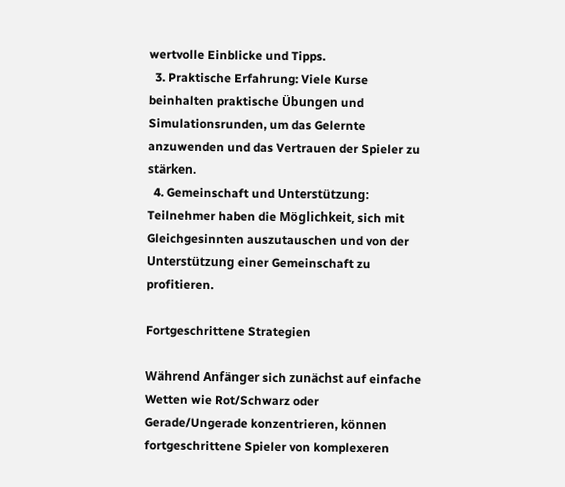wertvolle Einblicke und Tipps.
  3. Praktische Erfahrung: Viele Kurse beinhalten praktische Übungen und Simulationsrunden, um das Gelernte anzuwenden und das Vertrauen der Spieler zu stärken.
  4. Gemeinschaft und Unterstützung: Teilnehmer haben die Möglichkeit, sich mit Gleichgesinnten auszutauschen und von der Unterstützung einer Gemeinschaft zu profitieren.

Fortgeschrittene Strategien

Während Anfänger sich zunächst auf einfache Wetten wie Rot/Schwarz oder Gerade/Ungerade konzentrieren, können fortgeschrittene Spieler von komplexeren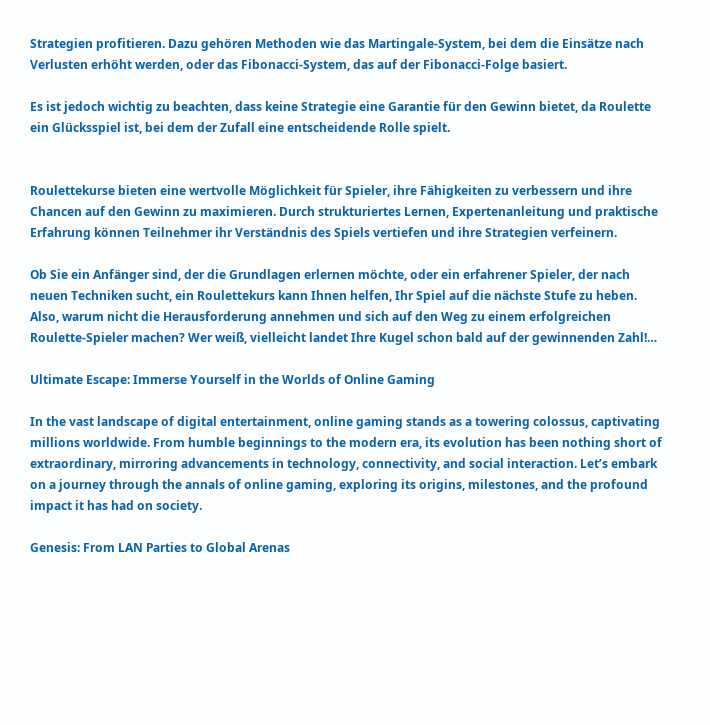Strategien profitieren. Dazu gehören Methoden wie das Martingale-System, bei dem die Einsätze nach Verlusten erhöht werden, oder das Fibonacci-System, das auf der Fibonacci-Folge basiert.

Es ist jedoch wichtig zu beachten, dass keine Strategie eine Garantie für den Gewinn bietet, da Roulette ein Glücksspiel ist, bei dem der Zufall eine entscheidende Rolle spielt.


Roulettekurse bieten eine wertvolle Möglichkeit für Spieler, ihre Fähigkeiten zu verbessern und ihre Chancen auf den Gewinn zu maximieren. Durch strukturiertes Lernen, Expertenanleitung und praktische Erfahrung können Teilnehmer ihr Verständnis des Spiels vertiefen und ihre Strategien verfeinern.

Ob Sie ein Anfänger sind, der die Grundlagen erlernen möchte, oder ein erfahrener Spieler, der nach neuen Techniken sucht, ein Roulettekurs kann Ihnen helfen, Ihr Spiel auf die nächste Stufe zu heben. Also, warum nicht die Herausforderung annehmen und sich auf den Weg zu einem erfolgreichen Roulette-Spieler machen? Wer weiß, vielleicht landet Ihre Kugel schon bald auf der gewinnenden Zahl!…

Ultimate Escape: Immerse Yourself in the Worlds of Online Gaming

In the vast landscape of digital entertainment, online gaming stands as a towering colossus, captivating millions worldwide. From humble beginnings to the modern era, its evolution has been nothing short of extraordinary, mirroring advancements in technology, connectivity, and social interaction. Let’s embark on a journey through the annals of online gaming, exploring its origins, milestones, and the profound impact it has had on society.

Genesis: From LAN Parties to Global Arenas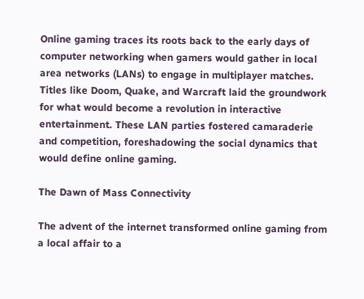Online gaming traces its roots back to the early days of computer networking when gamers would gather in local area networks (LANs) to engage in multiplayer matches. Titles like Doom, Quake, and Warcraft laid the groundwork for what would become a revolution in interactive entertainment. These LAN parties fostered camaraderie and competition, foreshadowing the social dynamics that would define online gaming.

The Dawn of Mass Connectivity

The advent of the internet transformed online gaming from a local affair to a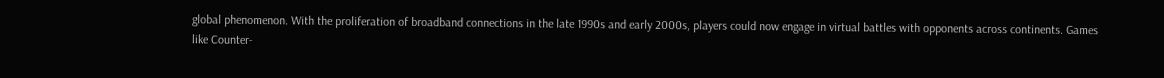global phenomenon. With the proliferation of broadband connections in the late 1990s and early 2000s, players could now engage in virtual battles with opponents across continents. Games like Counter-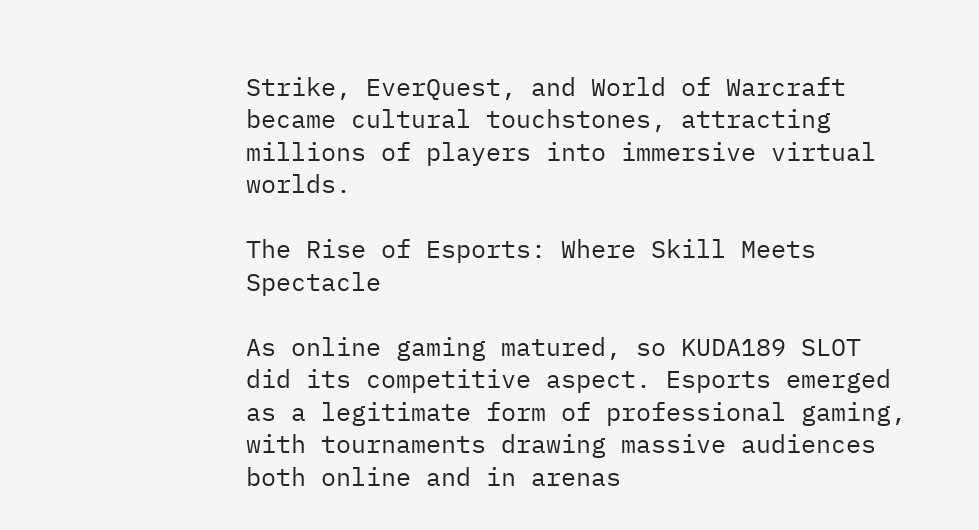Strike, EverQuest, and World of Warcraft became cultural touchstones, attracting millions of players into immersive virtual worlds.

The Rise of Esports: Where Skill Meets Spectacle

As online gaming matured, so KUDA189 SLOT did its competitive aspect. Esports emerged as a legitimate form of professional gaming, with tournaments drawing massive audiences both online and in arenas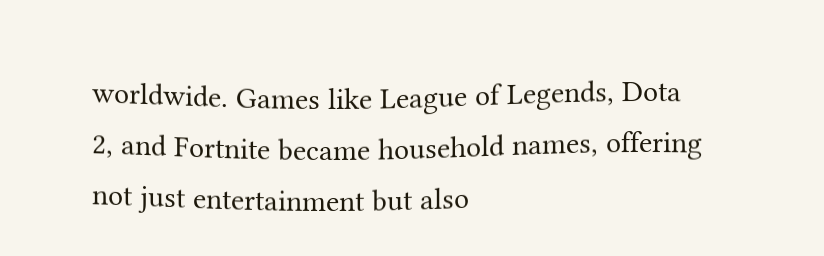worldwide. Games like League of Legends, Dota 2, and Fortnite became household names, offering not just entertainment but also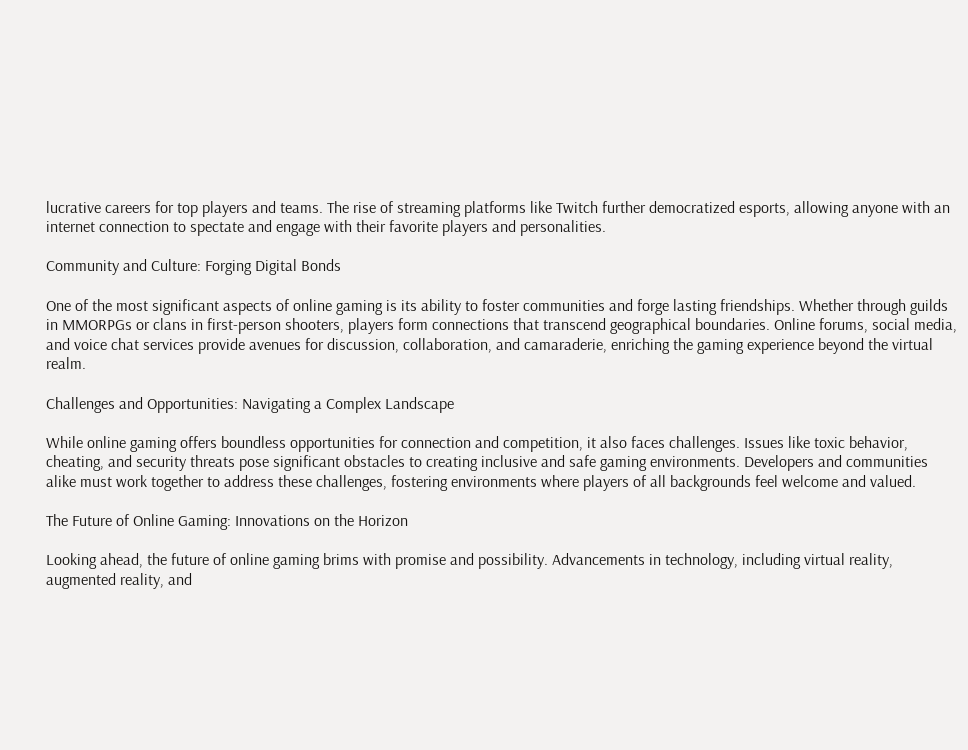lucrative careers for top players and teams. The rise of streaming platforms like Twitch further democratized esports, allowing anyone with an internet connection to spectate and engage with their favorite players and personalities.

Community and Culture: Forging Digital Bonds

One of the most significant aspects of online gaming is its ability to foster communities and forge lasting friendships. Whether through guilds in MMORPGs or clans in first-person shooters, players form connections that transcend geographical boundaries. Online forums, social media, and voice chat services provide avenues for discussion, collaboration, and camaraderie, enriching the gaming experience beyond the virtual realm.

Challenges and Opportunities: Navigating a Complex Landscape

While online gaming offers boundless opportunities for connection and competition, it also faces challenges. Issues like toxic behavior, cheating, and security threats pose significant obstacles to creating inclusive and safe gaming environments. Developers and communities alike must work together to address these challenges, fostering environments where players of all backgrounds feel welcome and valued.

The Future of Online Gaming: Innovations on the Horizon

Looking ahead, the future of online gaming brims with promise and possibility. Advancements in technology, including virtual reality, augmented reality, and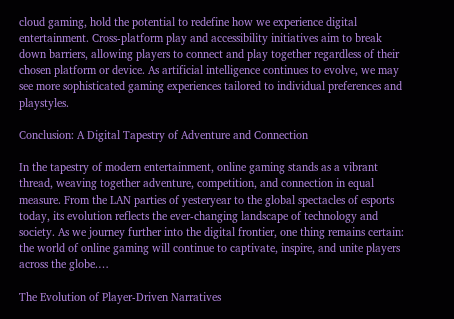cloud gaming, hold the potential to redefine how we experience digital entertainment. Cross-platform play and accessibility initiatives aim to break down barriers, allowing players to connect and play together regardless of their chosen platform or device. As artificial intelligence continues to evolve, we may see more sophisticated gaming experiences tailored to individual preferences and playstyles.

Conclusion: A Digital Tapestry of Adventure and Connection

In the tapestry of modern entertainment, online gaming stands as a vibrant thread, weaving together adventure, competition, and connection in equal measure. From the LAN parties of yesteryear to the global spectacles of esports today, its evolution reflects the ever-changing landscape of technology and society. As we journey further into the digital frontier, one thing remains certain: the world of online gaming will continue to captivate, inspire, and unite players across the globe.…

The Evolution of Player-Driven Narratives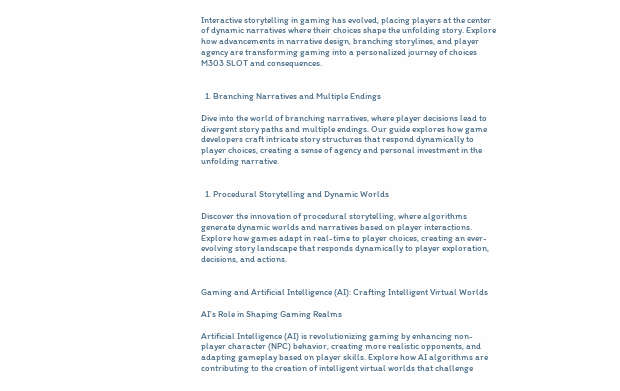Interactive storytelling in gaming has evolved, placing players at the center of dynamic narratives where their choices shape the unfolding story. Explore how advancements in narrative design, branching storylines, and player agency are transforming gaming into a personalized journey of choices M303 SLOT and consequences.


  1. Branching Narratives and Multiple Endings

Dive into the world of branching narratives, where player decisions lead to divergent story paths and multiple endings. Our guide explores how game developers craft intricate story structures that respond dynamically to player choices, creating a sense of agency and personal investment in the unfolding narrative.


  1. Procedural Storytelling and Dynamic Worlds

Discover the innovation of procedural storytelling, where algorithms generate dynamic worlds and narratives based on player interactions. Explore how games adapt in real-time to player choices, creating an ever-evolving story landscape that responds dynamically to player exploration, decisions, and actions.


Gaming and Artificial Intelligence (AI): Crafting Intelligent Virtual Worlds

AI’s Role in Shaping Gaming Realms

Artificial Intelligence (AI) is revolutionizing gaming by enhancing non-player character (NPC) behavior, creating more realistic opponents, and adapting gameplay based on player skills. Explore how AI algorithms are contributing to the creation of intelligent virtual worlds that challenge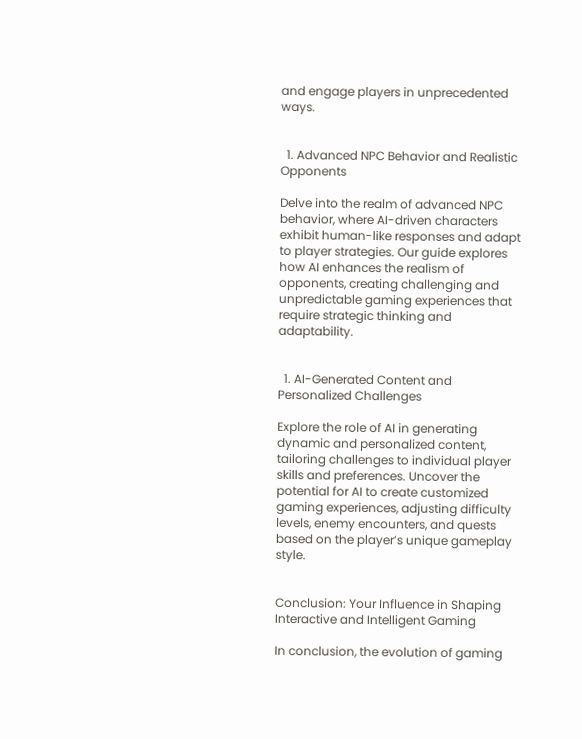and engage players in unprecedented ways.


  1. Advanced NPC Behavior and Realistic Opponents

Delve into the realm of advanced NPC behavior, where AI-driven characters exhibit human-like responses and adapt to player strategies. Our guide explores how AI enhances the realism of opponents, creating challenging and unpredictable gaming experiences that require strategic thinking and adaptability.


  1. AI-Generated Content and Personalized Challenges

Explore the role of AI in generating dynamic and personalized content, tailoring challenges to individual player skills and preferences. Uncover the potential for AI to create customized gaming experiences, adjusting difficulty levels, enemy encounters, and quests based on the player’s unique gameplay style.


Conclusion: Your Influence in Shaping Interactive and Intelligent Gaming

In conclusion, the evolution of gaming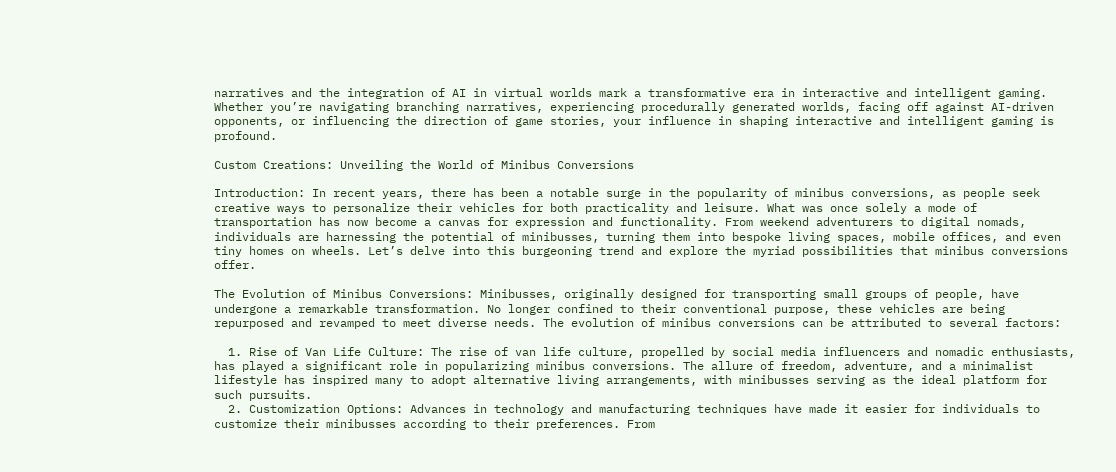narratives and the integration of AI in virtual worlds mark a transformative era in interactive and intelligent gaming. Whether you’re navigating branching narratives, experiencing procedurally generated worlds, facing off against AI-driven opponents, or influencing the direction of game stories, your influence in shaping interactive and intelligent gaming is profound.

Custom Creations: Unveiling the World of Minibus Conversions

Introduction: In recent years, there has been a notable surge in the popularity of minibus conversions, as people seek creative ways to personalize their vehicles for both practicality and leisure. What was once solely a mode of transportation has now become a canvas for expression and functionality. From weekend adventurers to digital nomads, individuals are harnessing the potential of minibusses, turning them into bespoke living spaces, mobile offices, and even tiny homes on wheels. Let’s delve into this burgeoning trend and explore the myriad possibilities that minibus conversions offer.

The Evolution of Minibus Conversions: Minibusses, originally designed for transporting small groups of people, have undergone a remarkable transformation. No longer confined to their conventional purpose, these vehicles are being repurposed and revamped to meet diverse needs. The evolution of minibus conversions can be attributed to several factors:

  1. Rise of Van Life Culture: The rise of van life culture, propelled by social media influencers and nomadic enthusiasts, has played a significant role in popularizing minibus conversions. The allure of freedom, adventure, and a minimalist lifestyle has inspired many to adopt alternative living arrangements, with minibusses serving as the ideal platform for such pursuits.
  2. Customization Options: Advances in technology and manufacturing techniques have made it easier for individuals to customize their minibusses according to their preferences. From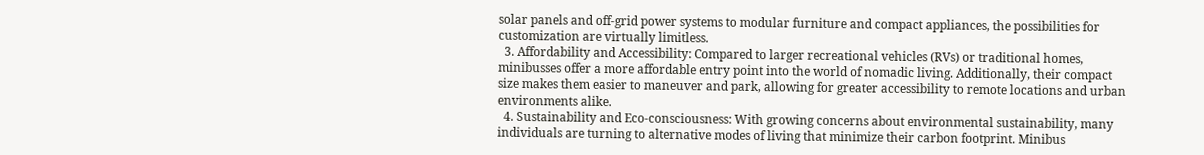solar panels and off-grid power systems to modular furniture and compact appliances, the possibilities for customization are virtually limitless.
  3. Affordability and Accessibility: Compared to larger recreational vehicles (RVs) or traditional homes, minibusses offer a more affordable entry point into the world of nomadic living. Additionally, their compact size makes them easier to maneuver and park, allowing for greater accessibility to remote locations and urban environments alike.
  4. Sustainability and Eco-consciousness: With growing concerns about environmental sustainability, many individuals are turning to alternative modes of living that minimize their carbon footprint. Minibus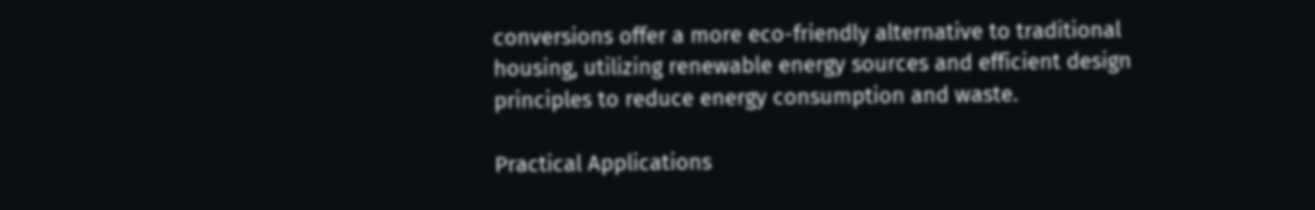conversions offer a more eco-friendly alternative to traditional housing, utilizing renewable energy sources and efficient design principles to reduce energy consumption and waste.

Practical Applications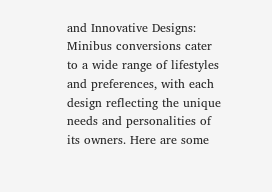and Innovative Designs: Minibus conversions cater to a wide range of lifestyles and preferences, with each design reflecting the unique needs and personalities of its owners. Here are some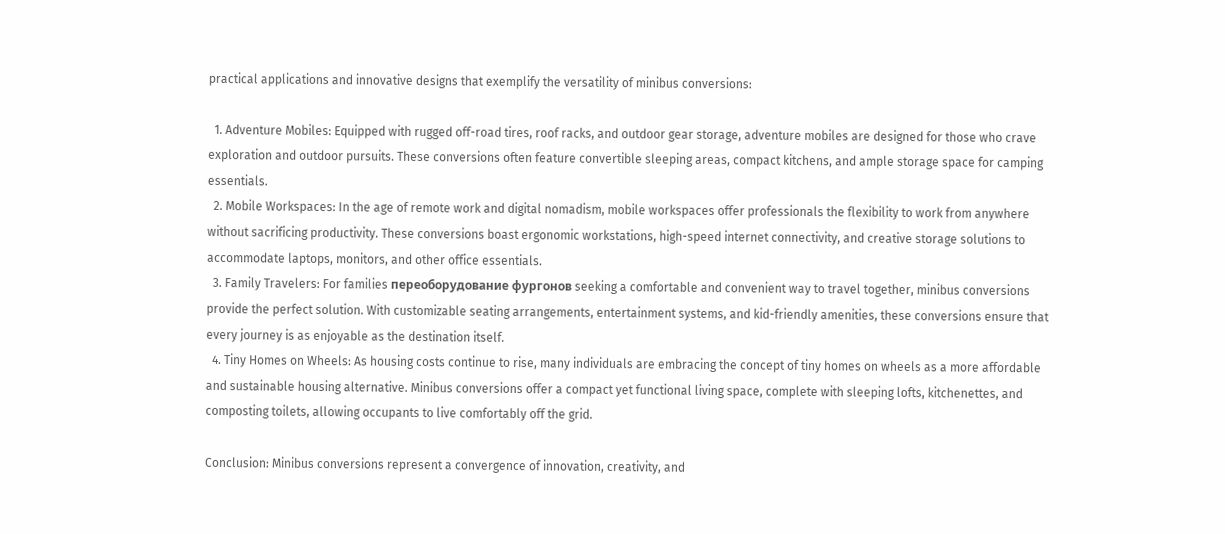practical applications and innovative designs that exemplify the versatility of minibus conversions:

  1. Adventure Mobiles: Equipped with rugged off-road tires, roof racks, and outdoor gear storage, adventure mobiles are designed for those who crave exploration and outdoor pursuits. These conversions often feature convertible sleeping areas, compact kitchens, and ample storage space for camping essentials.
  2. Mobile Workspaces: In the age of remote work and digital nomadism, mobile workspaces offer professionals the flexibility to work from anywhere without sacrificing productivity. These conversions boast ergonomic workstations, high-speed internet connectivity, and creative storage solutions to accommodate laptops, monitors, and other office essentials.
  3. Family Travelers: For families переоборудование фургонов seeking a comfortable and convenient way to travel together, minibus conversions provide the perfect solution. With customizable seating arrangements, entertainment systems, and kid-friendly amenities, these conversions ensure that every journey is as enjoyable as the destination itself.
  4. Tiny Homes on Wheels: As housing costs continue to rise, many individuals are embracing the concept of tiny homes on wheels as a more affordable and sustainable housing alternative. Minibus conversions offer a compact yet functional living space, complete with sleeping lofts, kitchenettes, and composting toilets, allowing occupants to live comfortably off the grid.

Conclusion: Minibus conversions represent a convergence of innovation, creativity, and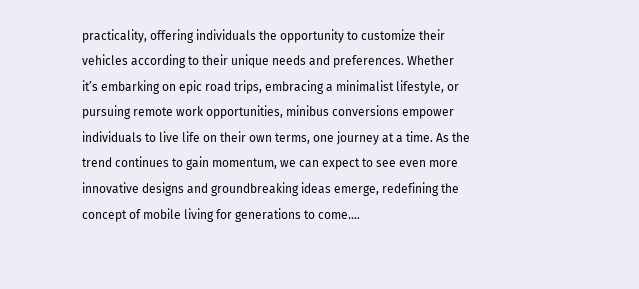practicality, offering individuals the opportunity to customize their vehicles according to their unique needs and preferences. Whether it’s embarking on epic road trips, embracing a minimalist lifestyle, or pursuing remote work opportunities, minibus conversions empower individuals to live life on their own terms, one journey at a time. As the trend continues to gain momentum, we can expect to see even more innovative designs and groundbreaking ideas emerge, redefining the concept of mobile living for generations to come.…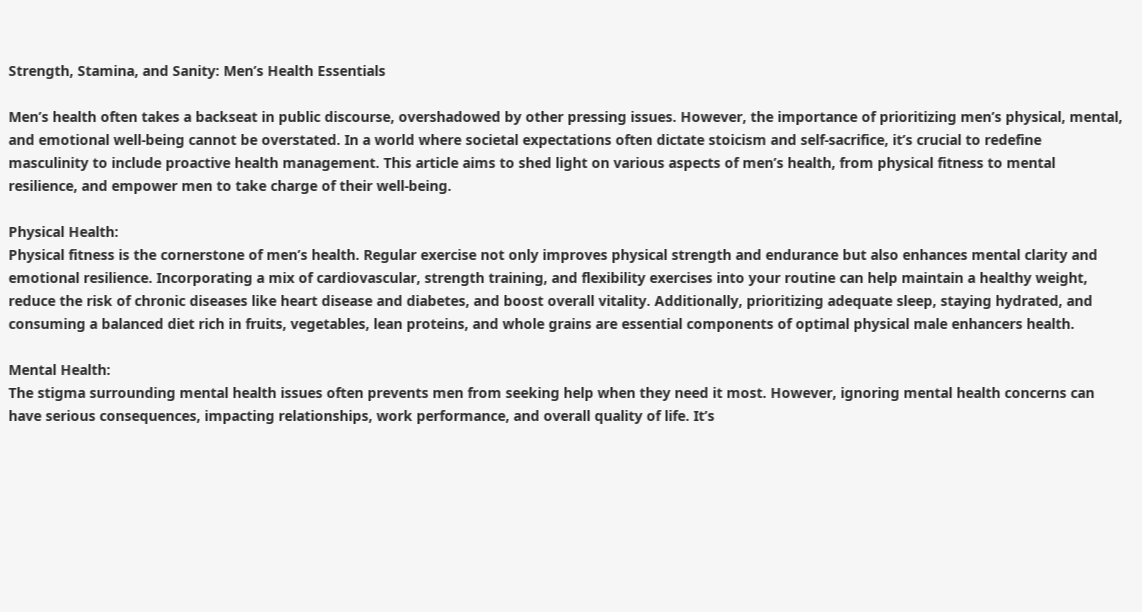Strength, Stamina, and Sanity: Men’s Health Essentials

Men’s health often takes a backseat in public discourse, overshadowed by other pressing issues. However, the importance of prioritizing men’s physical, mental, and emotional well-being cannot be overstated. In a world where societal expectations often dictate stoicism and self-sacrifice, it’s crucial to redefine masculinity to include proactive health management. This article aims to shed light on various aspects of men’s health, from physical fitness to mental resilience, and empower men to take charge of their well-being.

Physical Health:
Physical fitness is the cornerstone of men’s health. Regular exercise not only improves physical strength and endurance but also enhances mental clarity and emotional resilience. Incorporating a mix of cardiovascular, strength training, and flexibility exercises into your routine can help maintain a healthy weight, reduce the risk of chronic diseases like heart disease and diabetes, and boost overall vitality. Additionally, prioritizing adequate sleep, staying hydrated, and consuming a balanced diet rich in fruits, vegetables, lean proteins, and whole grains are essential components of optimal physical male enhancers health.

Mental Health:
The stigma surrounding mental health issues often prevents men from seeking help when they need it most. However, ignoring mental health concerns can have serious consequences, impacting relationships, work performance, and overall quality of life. It’s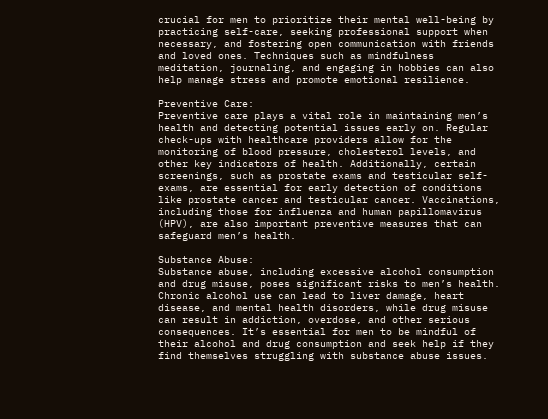crucial for men to prioritize their mental well-being by practicing self-care, seeking professional support when necessary, and fostering open communication with friends and loved ones. Techniques such as mindfulness meditation, journaling, and engaging in hobbies can also help manage stress and promote emotional resilience.

Preventive Care:
Preventive care plays a vital role in maintaining men’s health and detecting potential issues early on. Regular check-ups with healthcare providers allow for the monitoring of blood pressure, cholesterol levels, and other key indicators of health. Additionally, certain screenings, such as prostate exams and testicular self-exams, are essential for early detection of conditions like prostate cancer and testicular cancer. Vaccinations, including those for influenza and human papillomavirus (HPV), are also important preventive measures that can safeguard men’s health.

Substance Abuse:
Substance abuse, including excessive alcohol consumption and drug misuse, poses significant risks to men’s health. Chronic alcohol use can lead to liver damage, heart disease, and mental health disorders, while drug misuse can result in addiction, overdose, and other serious consequences. It’s essential for men to be mindful of their alcohol and drug consumption and seek help if they find themselves struggling with substance abuse issues.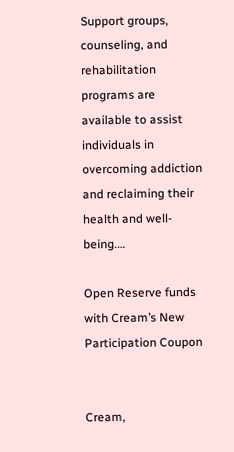Support groups, counseling, and rehabilitation programs are available to assist individuals in overcoming addiction and reclaiming their health and well-being.…

Open Reserve funds with Cream’s New Participation Coupon


Cream,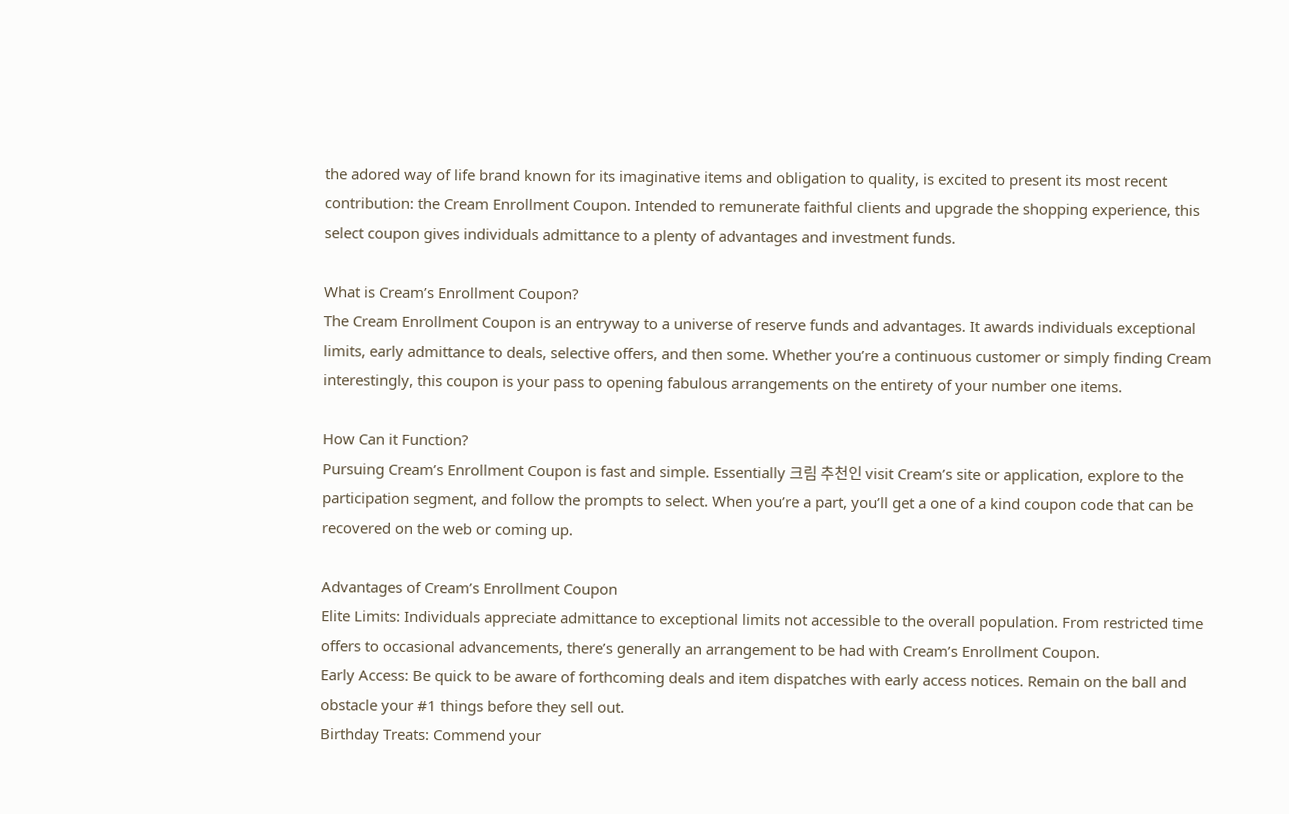the adored way of life brand known for its imaginative items and obligation to quality, is excited to present its most recent contribution: the Cream Enrollment Coupon. Intended to remunerate faithful clients and upgrade the shopping experience, this select coupon gives individuals admittance to a plenty of advantages and investment funds.

What is Cream’s Enrollment Coupon?
The Cream Enrollment Coupon is an entryway to a universe of reserve funds and advantages. It awards individuals exceptional limits, early admittance to deals, selective offers, and then some. Whether you’re a continuous customer or simply finding Cream interestingly, this coupon is your pass to opening fabulous arrangements on the entirety of your number one items.

How Can it Function?
Pursuing Cream’s Enrollment Coupon is fast and simple. Essentially 크림 추천인 visit Cream’s site or application, explore to the participation segment, and follow the prompts to select. When you’re a part, you’ll get a one of a kind coupon code that can be recovered on the web or coming up.

Advantages of Cream’s Enrollment Coupon
Elite Limits: Individuals appreciate admittance to exceptional limits not accessible to the overall population. From restricted time offers to occasional advancements, there’s generally an arrangement to be had with Cream’s Enrollment Coupon.
Early Access: Be quick to be aware of forthcoming deals and item dispatches with early access notices. Remain on the ball and obstacle your #1 things before they sell out.
Birthday Treats: Commend your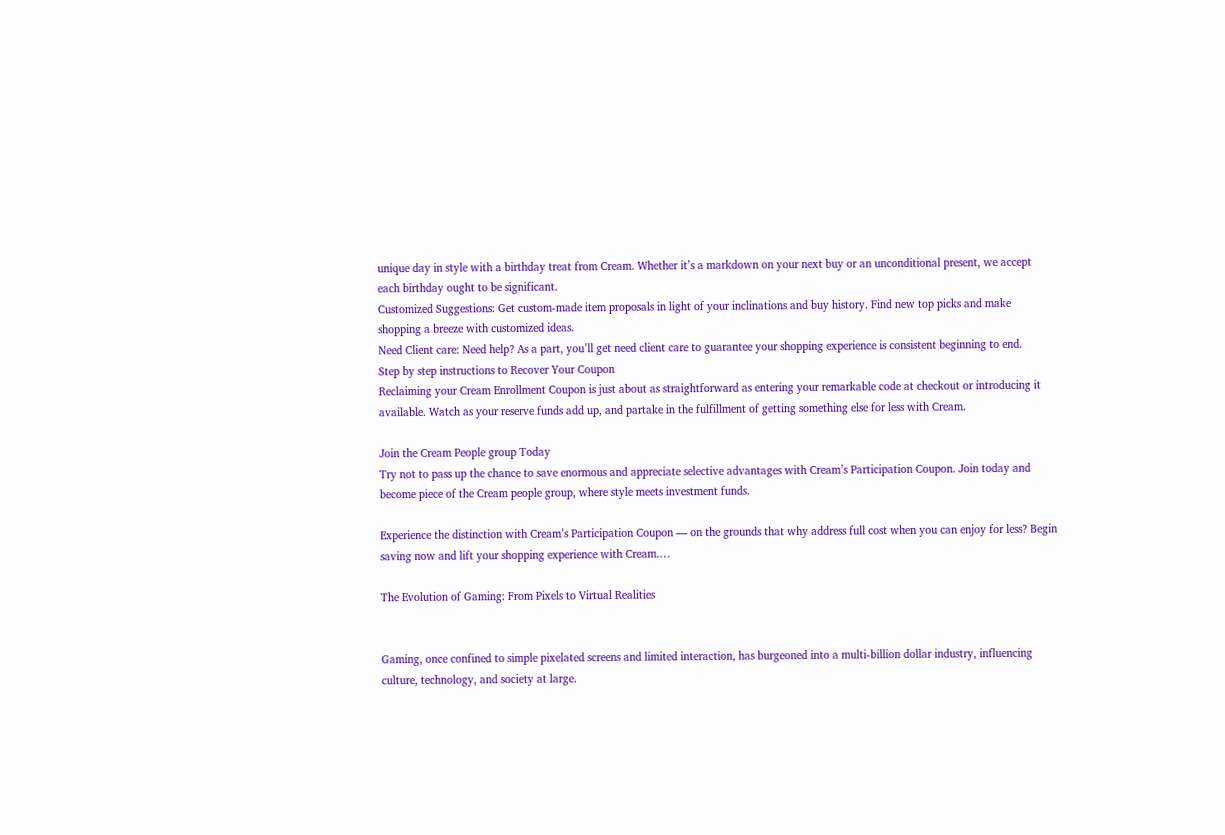unique day in style with a birthday treat from Cream. Whether it’s a markdown on your next buy or an unconditional present, we accept each birthday ought to be significant.
Customized Suggestions: Get custom-made item proposals in light of your inclinations and buy history. Find new top picks and make shopping a breeze with customized ideas.
Need Client care: Need help? As a part, you’ll get need client care to guarantee your shopping experience is consistent beginning to end.
Step by step instructions to Recover Your Coupon
Reclaiming your Cream Enrollment Coupon is just about as straightforward as entering your remarkable code at checkout or introducing it available. Watch as your reserve funds add up, and partake in the fulfillment of getting something else for less with Cream.

Join the Cream People group Today
Try not to pass up the chance to save enormous and appreciate selective advantages with Cream’s Participation Coupon. Join today and become piece of the Cream people group, where style meets investment funds.

Experience the distinction with Cream’s Participation Coupon — on the grounds that why address full cost when you can enjoy for less? Begin saving now and lift your shopping experience with Cream.…

The Evolution of Gaming: From Pixels to Virtual Realities


Gaming, once confined to simple pixelated screens and limited interaction, has burgeoned into a multi-billion dollar industry, influencing culture, technology, and society at large.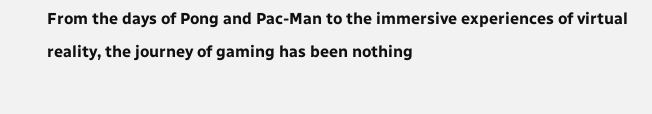From the days of Pong and Pac-Man to the immersive experiences of virtual reality, the journey of gaming has been nothing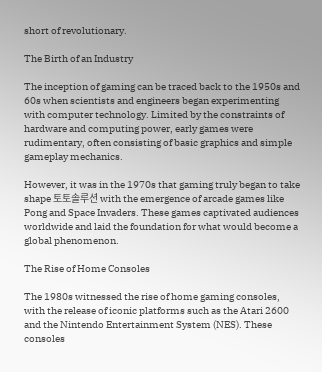short of revolutionary.

The Birth of an Industry

The inception of gaming can be traced back to the 1950s and 60s when scientists and engineers began experimenting with computer technology. Limited by the constraints of hardware and computing power, early games were rudimentary, often consisting of basic graphics and simple gameplay mechanics.

However, it was in the 1970s that gaming truly began to take shape 토토솔루션 with the emergence of arcade games like Pong and Space Invaders. These games captivated audiences worldwide and laid the foundation for what would become a global phenomenon.

The Rise of Home Consoles

The 1980s witnessed the rise of home gaming consoles, with the release of iconic platforms such as the Atari 2600 and the Nintendo Entertainment System (NES). These consoles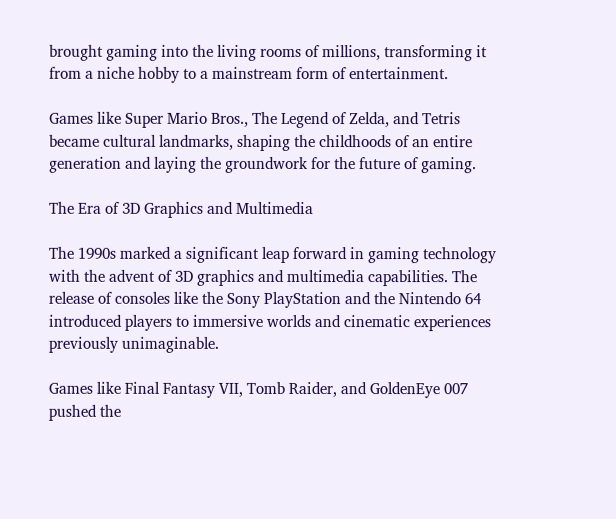brought gaming into the living rooms of millions, transforming it from a niche hobby to a mainstream form of entertainment.

Games like Super Mario Bros., The Legend of Zelda, and Tetris became cultural landmarks, shaping the childhoods of an entire generation and laying the groundwork for the future of gaming.

The Era of 3D Graphics and Multimedia

The 1990s marked a significant leap forward in gaming technology with the advent of 3D graphics and multimedia capabilities. The release of consoles like the Sony PlayStation and the Nintendo 64 introduced players to immersive worlds and cinematic experiences previously unimaginable.

Games like Final Fantasy VII, Tomb Raider, and GoldenEye 007 pushed the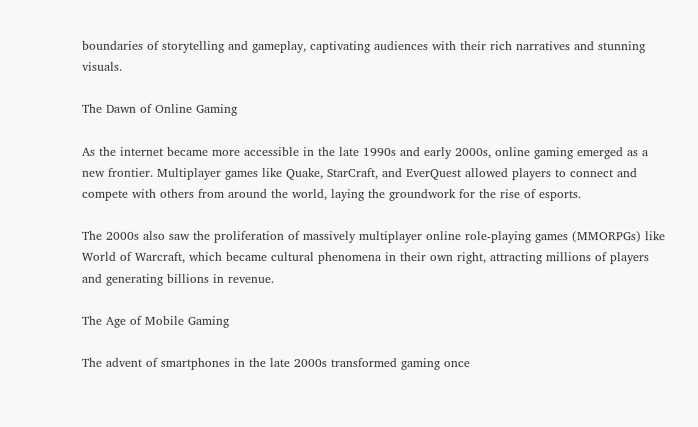boundaries of storytelling and gameplay, captivating audiences with their rich narratives and stunning visuals.

The Dawn of Online Gaming

As the internet became more accessible in the late 1990s and early 2000s, online gaming emerged as a new frontier. Multiplayer games like Quake, StarCraft, and EverQuest allowed players to connect and compete with others from around the world, laying the groundwork for the rise of esports.

The 2000s also saw the proliferation of massively multiplayer online role-playing games (MMORPGs) like World of Warcraft, which became cultural phenomena in their own right, attracting millions of players and generating billions in revenue.

The Age of Mobile Gaming

The advent of smartphones in the late 2000s transformed gaming once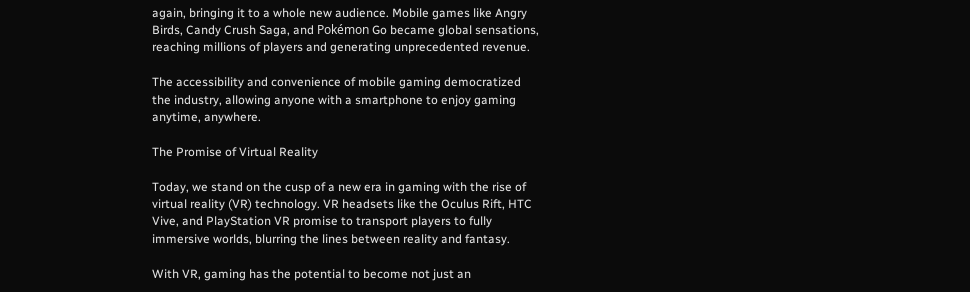again, bringing it to a whole new audience. Mobile games like Angry Birds, Candy Crush Saga, and Pokémon Go became global sensations, reaching millions of players and generating unprecedented revenue.

The accessibility and convenience of mobile gaming democratized the industry, allowing anyone with a smartphone to enjoy gaming anytime, anywhere.

The Promise of Virtual Reality

Today, we stand on the cusp of a new era in gaming with the rise of virtual reality (VR) technology. VR headsets like the Oculus Rift, HTC Vive, and PlayStation VR promise to transport players to fully immersive worlds, blurring the lines between reality and fantasy.

With VR, gaming has the potential to become not just an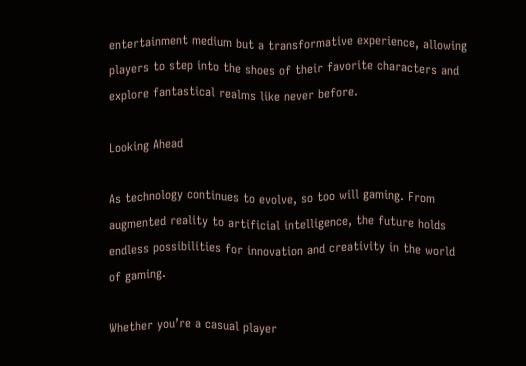entertainment medium but a transformative experience, allowing players to step into the shoes of their favorite characters and explore fantastical realms like never before.

Looking Ahead

As technology continues to evolve, so too will gaming. From augmented reality to artificial intelligence, the future holds endless possibilities for innovation and creativity in the world of gaming.

Whether you’re a casual player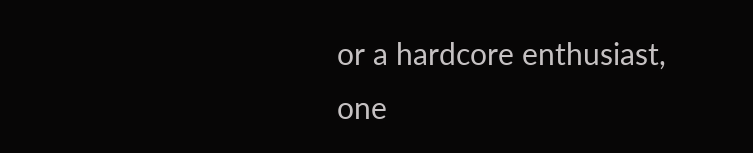or a hardcore enthusiast, one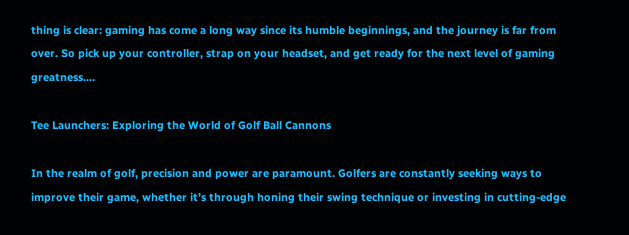thing is clear: gaming has come a long way since its humble beginnings, and the journey is far from over. So pick up your controller, strap on your headset, and get ready for the next level of gaming greatness.…

Tee Launchers: Exploring the World of Golf Ball Cannons

In the realm of golf, precision and power are paramount. Golfers are constantly seeking ways to improve their game, whether it’s through honing their swing technique or investing in cutting-edge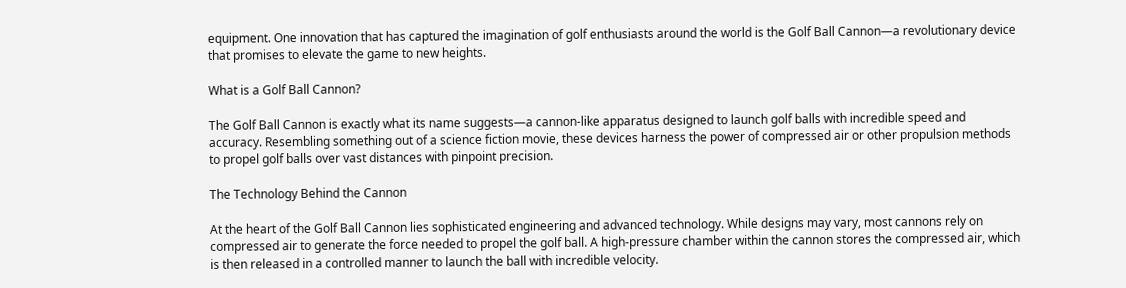equipment. One innovation that has captured the imagination of golf enthusiasts around the world is the Golf Ball Cannon—a revolutionary device that promises to elevate the game to new heights.

What is a Golf Ball Cannon?

The Golf Ball Cannon is exactly what its name suggests—a cannon-like apparatus designed to launch golf balls with incredible speed and accuracy. Resembling something out of a science fiction movie, these devices harness the power of compressed air or other propulsion methods to propel golf balls over vast distances with pinpoint precision.

The Technology Behind the Cannon

At the heart of the Golf Ball Cannon lies sophisticated engineering and advanced technology. While designs may vary, most cannons rely on compressed air to generate the force needed to propel the golf ball. A high-pressure chamber within the cannon stores the compressed air, which is then released in a controlled manner to launch the ball with incredible velocity.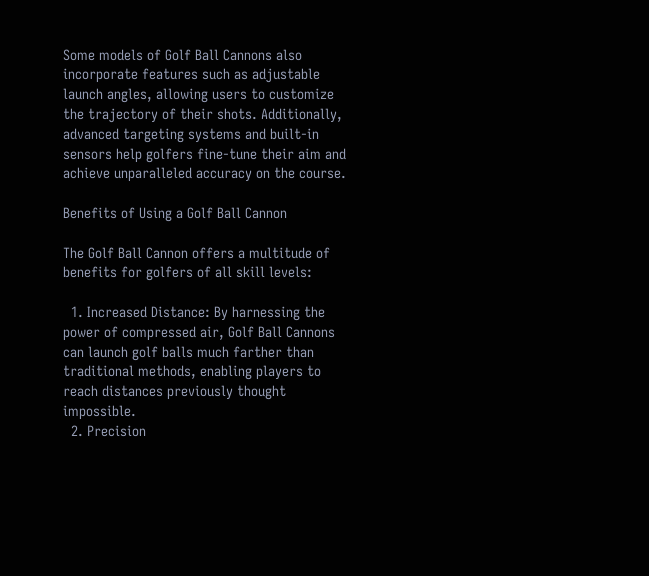Some models of Golf Ball Cannons also incorporate features such as adjustable launch angles, allowing users to customize the trajectory of their shots. Additionally, advanced targeting systems and built-in sensors help golfers fine-tune their aim and achieve unparalleled accuracy on the course.

Benefits of Using a Golf Ball Cannon

The Golf Ball Cannon offers a multitude of benefits for golfers of all skill levels:

  1. Increased Distance: By harnessing the power of compressed air, Golf Ball Cannons can launch golf balls much farther than traditional methods, enabling players to reach distances previously thought impossible.
  2. Precision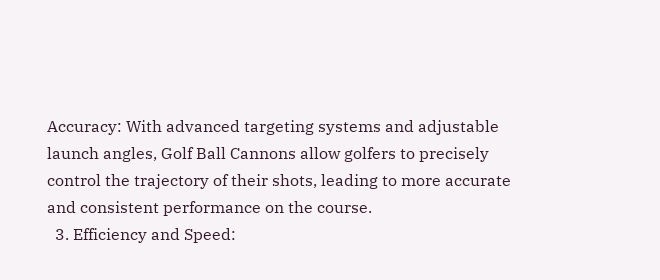Accuracy: With advanced targeting systems and adjustable launch angles, Golf Ball Cannons allow golfers to precisely control the trajectory of their shots, leading to more accurate and consistent performance on the course.
  3. Efficiency and Speed: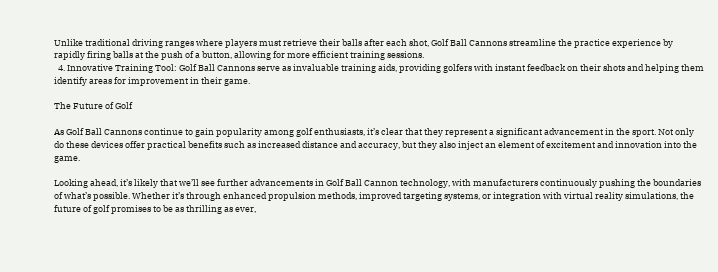Unlike traditional driving ranges where players must retrieve their balls after each shot, Golf Ball Cannons streamline the practice experience by rapidly firing balls at the push of a button, allowing for more efficient training sessions.
  4. Innovative Training Tool: Golf Ball Cannons serve as invaluable training aids, providing golfers with instant feedback on their shots and helping them identify areas for improvement in their game.

The Future of Golf

As Golf Ball Cannons continue to gain popularity among golf enthusiasts, it’s clear that they represent a significant advancement in the sport. Not only do these devices offer practical benefits such as increased distance and accuracy, but they also inject an element of excitement and innovation into the game.

Looking ahead, it’s likely that we’ll see further advancements in Golf Ball Cannon technology, with manufacturers continuously pushing the boundaries of what’s possible. Whether it’s through enhanced propulsion methods, improved targeting systems, or integration with virtual reality simulations, the future of golf promises to be as thrilling as ever,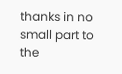thanks in no small part to the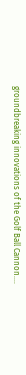groundbreaking innovations of the Golf Ball Cannon.…